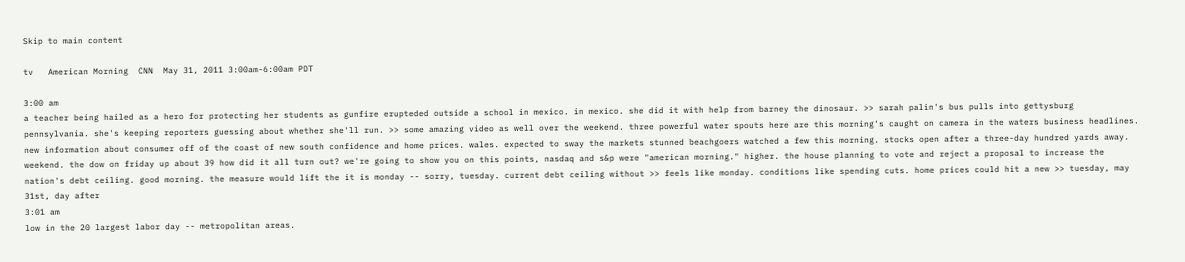Skip to main content

tv   American Morning  CNN  May 31, 2011 3:00am-6:00am PDT

3:00 am
a teacher being hailed as a hero for protecting her students as gunfire erupteded outside a school in mexico. in mexico. she did it with help from barney the dinosaur. >> sarah palin's bus pulls into gettysburg pennsylvania. she's keeping reporters guessing about whether she'll run. >> some amazing video as well over the weekend. three powerful water spouts here are this morning's caught on camera in the waters business headlines. new information about consumer off of the coast of new south confidence and home prices. wales. expected to sway the markets stunned beachgoers watched a few this morning. stocks open after a three-day hundred yards away. weekend. the dow on friday up about 39 how did it all turn out? we're going to show you on this points, nasdaq and s&p were "american morning." higher. the house planning to vote and reject a proposal to increase the nation's debt ceiling. good morning. the measure would lift the it is monday -- sorry, tuesday. current debt ceiling without >> feels like monday. conditions like spending cuts. home prices could hit a new >> tuesday, may 31st, day after
3:01 am
low in the 20 largest labor day -- metropolitan areas.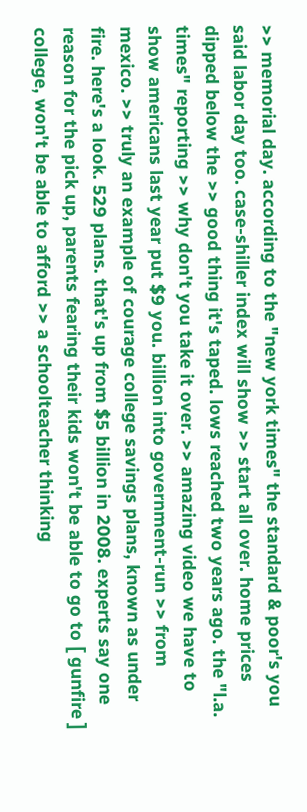>> memorial day. according to the "new york times" the standard & poor's you said labor day too. case-shiller index will show >> start all over. home prices dipped below the >> good thing it's taped. lows reached two years ago. the "l.a. times" reporting >> why don't you take it over. >> amazing video we have to show americans last year put $9 you. billion into government-run >> from mexico. >> truly an example of courage college savings plans, known as under fire. here's a look. 529 plans. that's up from $5 billion in 2008. experts say one reason for the pick up, parents fearing their kids won't be able to go to [ gunfire ] college, won't be able to afford >> a schoolteacher thinking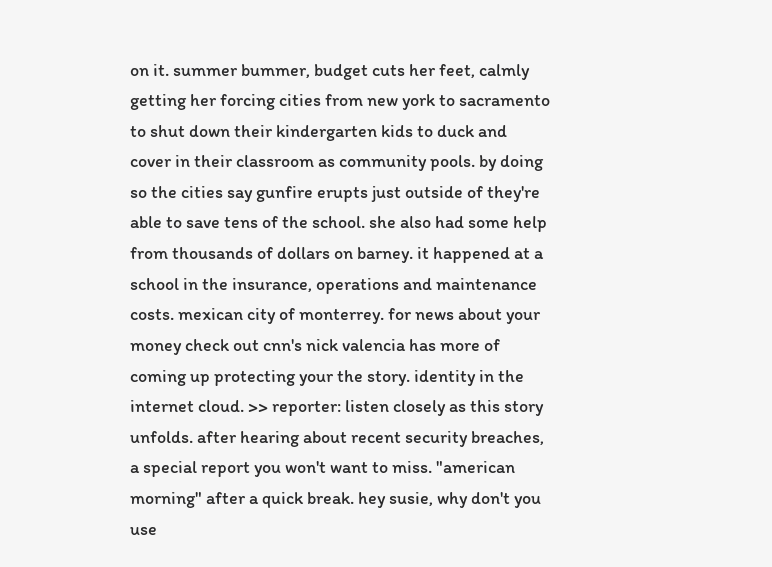on it. summer bummer, budget cuts her feet, calmly getting her forcing cities from new york to sacramento to shut down their kindergarten kids to duck and cover in their classroom as community pools. by doing so the cities say gunfire erupts just outside of they're able to save tens of the school. she also had some help from thousands of dollars on barney. it happened at a school in the insurance, operations and maintenance costs. mexican city of monterrey. for news about your money check out cnn's nick valencia has more of coming up protecting your the story. identity in the internet cloud. >> reporter: listen closely as this story unfolds. after hearing about recent security breaches, a special report you won't want to miss. "american morning" after a quick break. hey susie, why don't you use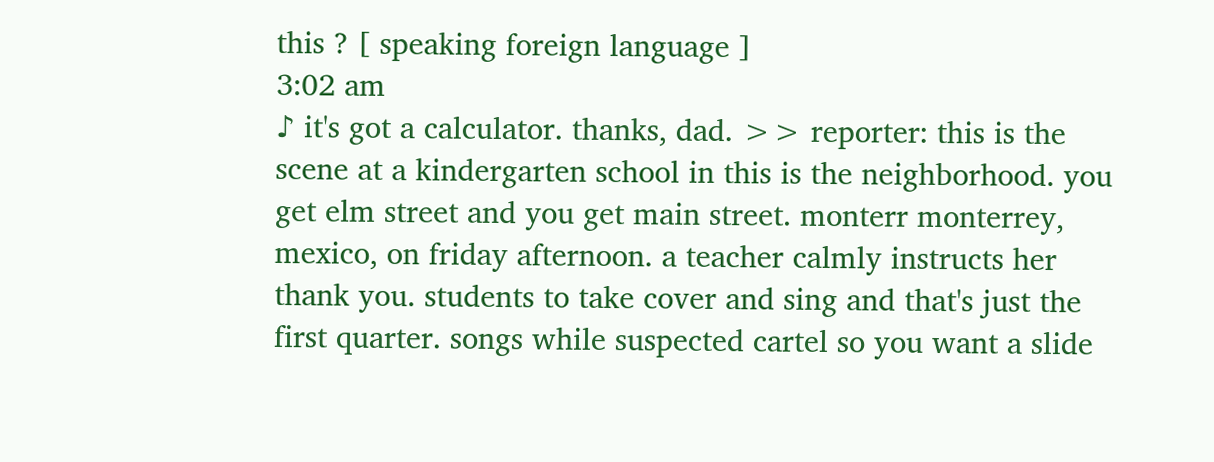this ? [ speaking foreign language ]
3:02 am
♪ it's got a calculator. thanks, dad. >> reporter: this is the scene at a kindergarten school in this is the neighborhood. you get elm street and you get main street. monterr monterrey, mexico, on friday afternoon. a teacher calmly instructs her thank you. students to take cover and sing and that's just the first quarter. songs while suspected cartel so you want a slide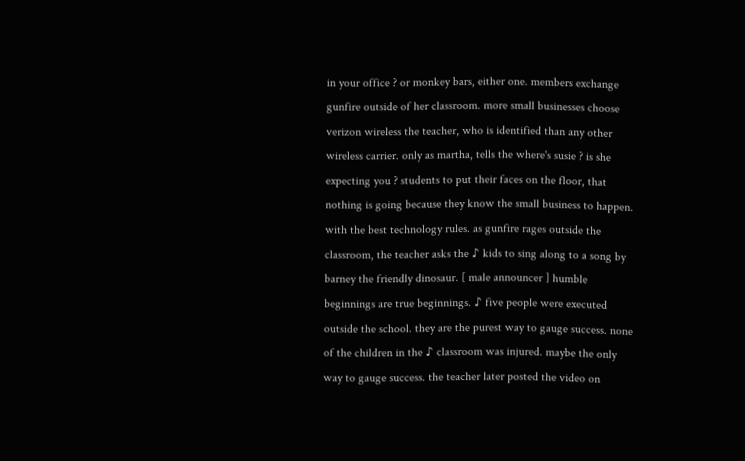in your office ? or monkey bars, either one. members exchange gunfire outside of her classroom. more small businesses choose verizon wireless the teacher, who is identified than any other wireless carrier. only as martha, tells the where's susie ? is she expecting you ? students to put their faces on the floor, that nothing is going because they know the small business to happen. with the best technology rules. as gunfire rages outside the classroom, the teacher asks the ♪ kids to sing along to a song by barney the friendly dinosaur. [ male announcer ] humble beginnings are true beginnings. ♪ five people were executed outside the school. they are the purest way to gauge success. none of the children in the ♪ classroom was injured. maybe the only way to gauge success. the teacher later posted the video on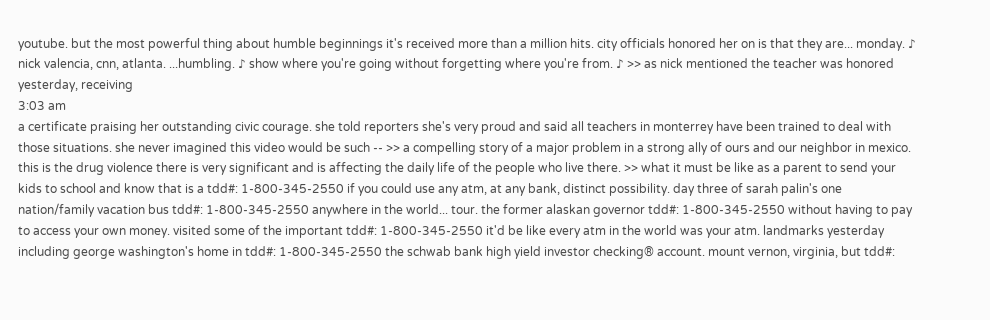youtube. but the most powerful thing about humble beginnings it's received more than a million hits. city officials honored her on is that they are... monday. ♪ nick valencia, cnn, atlanta. ...humbling. ♪ show where you're going without forgetting where you're from. ♪ >> as nick mentioned the teacher was honored yesterday, receiving
3:03 am
a certificate praising her outstanding civic courage. she told reporters she's very proud and said all teachers in monterrey have been trained to deal with those situations. she never imagined this video would be such -- >> a compelling story of a major problem in a strong ally of ours and our neighbor in mexico. this is the drug violence there is very significant and is affecting the daily life of the people who live there. >> what it must be like as a parent to send your kids to school and know that is a tdd#: 1-800-345-2550 if you could use any atm, at any bank, distinct possibility. day three of sarah palin's one nation/family vacation bus tdd#: 1-800-345-2550 anywhere in the world... tour. the former alaskan governor tdd#: 1-800-345-2550 without having to pay to access your own money. visited some of the important tdd#: 1-800-345-2550 it'd be like every atm in the world was your atm. landmarks yesterday including george washington's home in tdd#: 1-800-345-2550 the schwab bank high yield investor checking® account. mount vernon, virginia, but tdd#: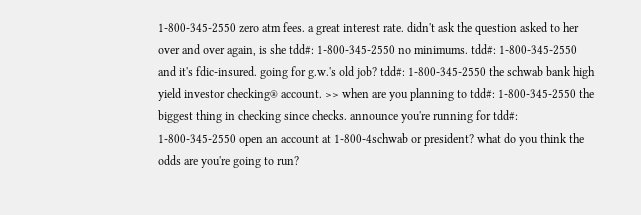1-800-345-2550 zero atm fees. a great interest rate. didn't ask the question asked to her over and over again, is she tdd#: 1-800-345-2550 no minimums. tdd#: 1-800-345-2550 and it's fdic-insured. going for g.w.'s old job? tdd#: 1-800-345-2550 the schwab bank high yield investor checking® account. >> when are you planning to tdd#: 1-800-345-2550 the biggest thing in checking since checks. announce you're running for tdd#: 1-800-345-2550 open an account at 1-800-4schwab or president? what do you think the odds are you're going to run?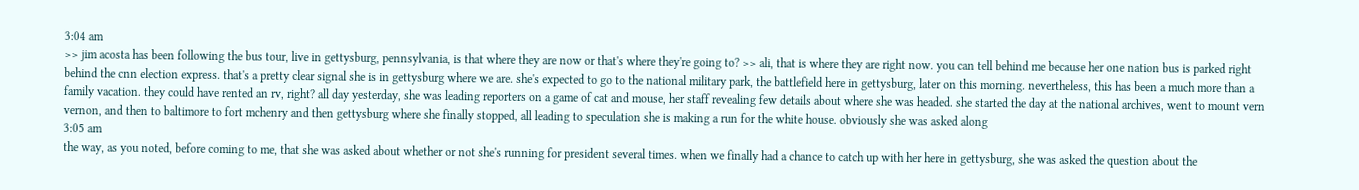3:04 am
>> jim acosta has been following the bus tour, live in gettysburg, pennsylvania, is that where they are now or that's where they're going to? >> ali, that is where they are right now. you can tell behind me because her one nation bus is parked right behind the cnn election express. that's a pretty clear signal she is in gettysburg where we are. she's expected to go to the national military park, the battlefield here in gettysburg, later on this morning. nevertheless, this has been a much more than a family vacation. they could have rented an rv, right? all day yesterday, she was leading reporters on a game of cat and mouse, her staff revealing few details about where she was headed. she started the day at the national archives, went to mount vern vernon, and then to baltimore to fort mchenry and then gettysburg where she finally stopped, all leading to speculation she is making a run for the white house. obviously she was asked along
3:05 am
the way, as you noted, before coming to me, that she was asked about whether or not she's running for president several times. when we finally had a chance to catch up with her here in gettysburg, she was asked the question about the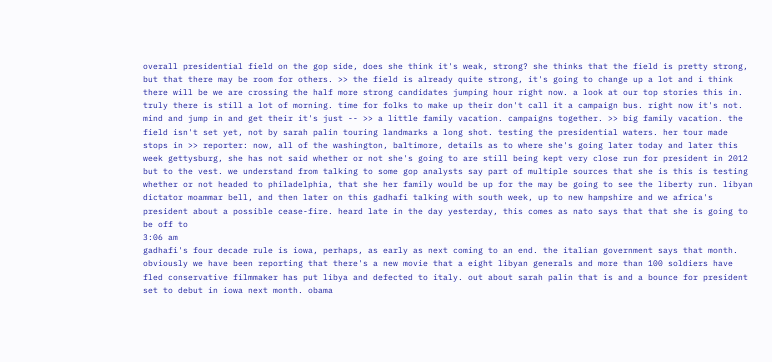overall presidential field on the gop side, does she think it's weak, strong? she thinks that the field is pretty strong, but that there may be room for others. >> the field is already quite strong, it's going to change up a lot and i think there will be we are crossing the half more strong candidates jumping hour right now. a look at our top stories this in. truly there is still a lot of morning. time for folks to make up their don't call it a campaign bus. right now it's not. mind and jump in and get their it's just -- >> a little family vacation. campaigns together. >> big family vacation. the field isn't set yet, not by sarah palin touring landmarks a long shot. testing the presidential waters. her tour made stops in >> reporter: now, all of the washington, baltimore, details as to where she's going later today and later this week gettysburg, she has not said whether or not she's going to are still being kept very close run for president in 2012 but to the vest. we understand from talking to some gop analysts say part of multiple sources that she is this is testing whether or not headed to philadelphia, that she her family would be up for the may be going to see the liberty run. libyan dictator moammar bell, and then later on this gadhafi talking with south week, up to new hampshire and we africa's president about a possible cease-fire. heard late in the day yesterday, this comes as nato says that that she is going to be off to
3:06 am
gadhafi's four decade rule is iowa, perhaps, as early as next coming to an end. the italian government says that month. obviously we have been reporting that there's a new movie that a eight libyan generals and more than 100 soldiers have fled conservative filmmaker has put libya and defected to italy. out about sarah palin that is and a bounce for president set to debut in iowa next month. obama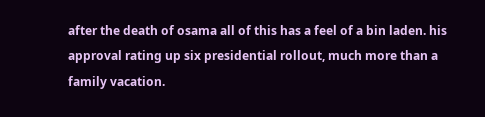after the death of osama all of this has a feel of a bin laden. his approval rating up six presidential rollout, much more than a family vacation.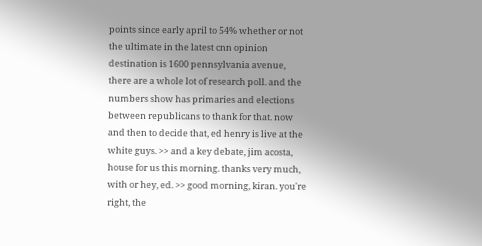points since early april to 54% whether or not the ultimate in the latest cnn opinion destination is 1600 pennsylvania avenue, there are a whole lot of research poll. and the numbers show has primaries and elections between republicans to thank for that. now and then to decide that, ed henry is live at the white guys. >> and a key debate, jim acosta, house for us this morning. thanks very much, with or hey, ed. >> good morning, kiran. you're right, the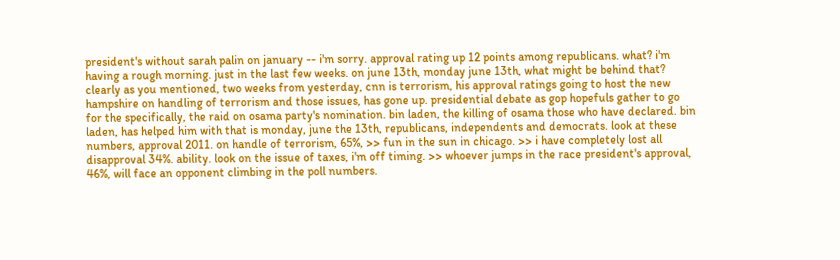president's without sarah palin on january -- i'm sorry. approval rating up 12 points among republicans. what? i'm having a rough morning. just in the last few weeks. on june 13th, monday june 13th, what might be behind that? clearly as you mentioned, two weeks from yesterday, cnn is terrorism, his approval ratings going to host the new hampshire on handling of terrorism and those issues, has gone up. presidential debate as gop hopefuls gather to go for the specifically, the raid on osama party's nomination. bin laden, the killing of osama those who have declared. bin laden, has helped him with that is monday, june the 13th, republicans, independents and democrats. look at these numbers, approval 2011. on handle of terrorism, 65%, >> fun in the sun in chicago. >> i have completely lost all disapproval 34%. ability. look on the issue of taxes, i'm off timing. >> whoever jumps in the race president's approval, 46%, will face an opponent climbing in the poll numbers.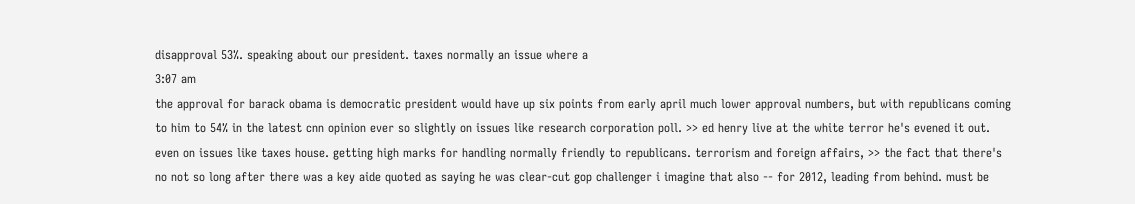disapproval 53%. speaking about our president. taxes normally an issue where a
3:07 am
the approval for barack obama is democratic president would have up six points from early april much lower approval numbers, but with republicans coming to him to 54% in the latest cnn opinion ever so slightly on issues like research corporation poll. >> ed henry live at the white terror he's evened it out. even on issues like taxes house. getting high marks for handling normally friendly to republicans. terrorism and foreign affairs, >> the fact that there's no not so long after there was a key aide quoted as saying he was clear-cut gop challenger i imagine that also -- for 2012, leading from behind. must be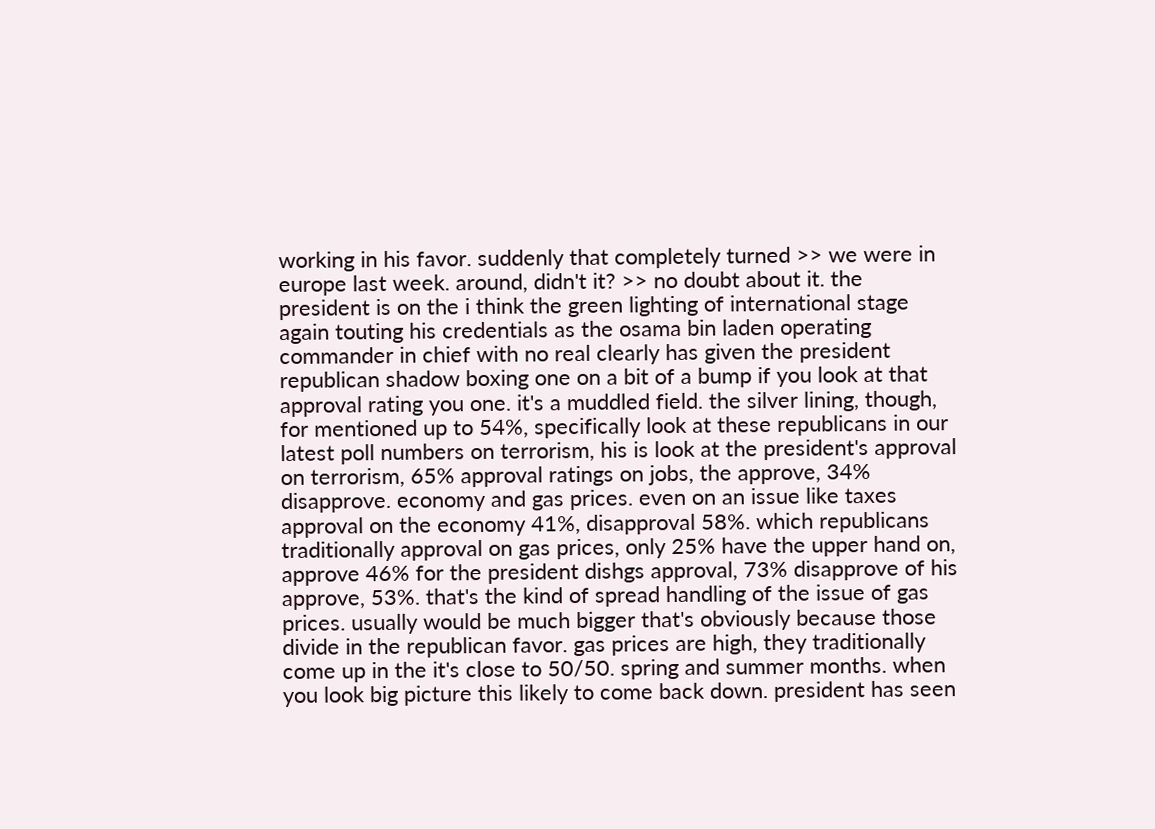working in his favor. suddenly that completely turned >> we were in europe last week. around, didn't it? >> no doubt about it. the president is on the i think the green lighting of international stage again touting his credentials as the osama bin laden operating commander in chief with no real clearly has given the president republican shadow boxing one on a bit of a bump if you look at that approval rating you one. it's a muddled field. the silver lining, though, for mentioned up to 54%, specifically look at these republicans in our latest poll numbers on terrorism, his is look at the president's approval on terrorism, 65% approval ratings on jobs, the approve, 34% disapprove. economy and gas prices. even on an issue like taxes approval on the economy 41%, disapproval 58%. which republicans traditionally approval on gas prices, only 25% have the upper hand on, approve 46% for the president dishgs approval, 73% disapprove of his approve, 53%. that's the kind of spread handling of the issue of gas prices. usually would be much bigger that's obviously because those divide in the republican favor. gas prices are high, they traditionally come up in the it's close to 50/50. spring and summer months. when you look big picture this likely to come back down. president has seen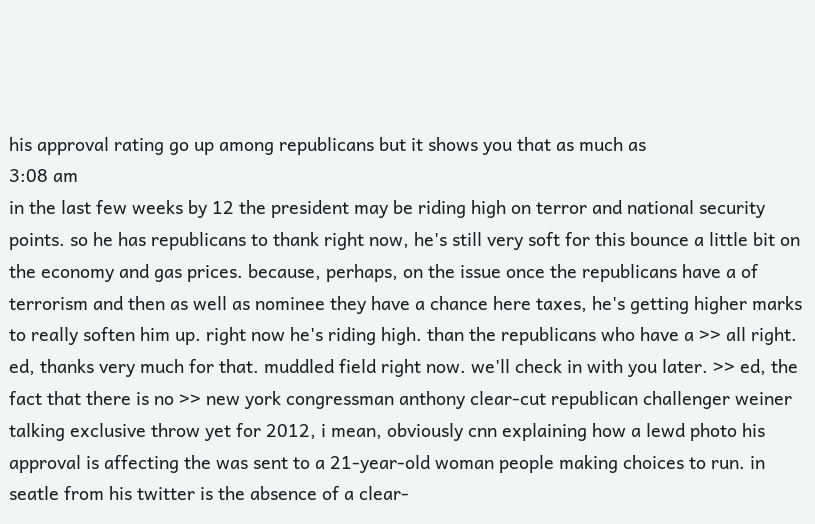his approval rating go up among republicans but it shows you that as much as
3:08 am
in the last few weeks by 12 the president may be riding high on terror and national security points. so he has republicans to thank right now, he's still very soft for this bounce a little bit on the economy and gas prices. because, perhaps, on the issue once the republicans have a of terrorism and then as well as nominee they have a chance here taxes, he's getting higher marks to really soften him up. right now he's riding high. than the republicans who have a >> all right. ed, thanks very much for that. muddled field right now. we'll check in with you later. >> ed, the fact that there is no >> new york congressman anthony clear-cut republican challenger weiner talking exclusive throw yet for 2012, i mean, obviously cnn explaining how a lewd photo his approval is affecting the was sent to a 21-year-old woman people making choices to run. in seatle from his twitter is the absence of a clear-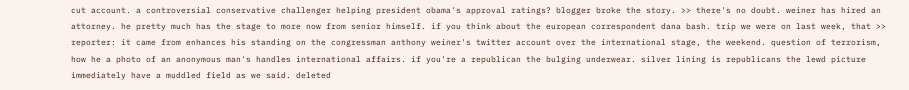cut account. a controversial conservative challenger helping president obama's approval ratings? blogger broke the story. >> there's no doubt. weiner has hired an attorney. he pretty much has the stage to more now from senior himself. if you think about the european correspondent dana bash. trip we were on last week, that >> reporter: it came from enhances his standing on the congressman anthony weiner's twitter account over the international stage, the weekend. question of terrorism, how he a photo of an anonymous man's handles international affairs. if you're a republican the bulging underwear. silver lining is republicans the lewd picture immediately have a muddled field as we said. deleted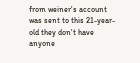from weiner's account was sent to this 21-year-old they don't have anyone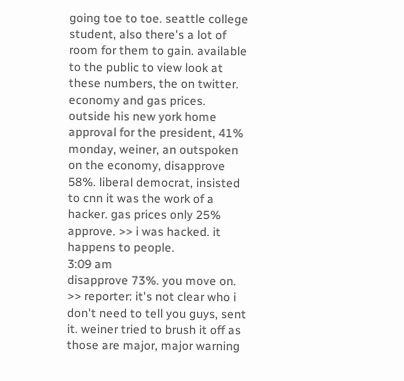going toe to toe. seattle college student, also there's a lot of room for them to gain. available to the public to view look at these numbers, the on twitter. economy and gas prices. outside his new york home approval for the president, 41% monday, weiner, an outspoken on the economy, disapprove 58%. liberal democrat, insisted to cnn it was the work of a hacker. gas prices only 25% approve. >> i was hacked. it happens to people.
3:09 am
disapprove 73%. you move on. >> reporter: it's not clear who i don't need to tell you guys, sent it. weiner tried to brush it off as those are major, major warning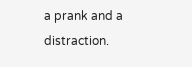a prank and a distraction.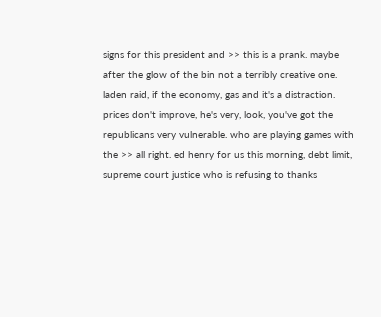signs for this president and >> this is a prank. maybe after the glow of the bin not a terribly creative one. laden raid, if the economy, gas and it's a distraction. prices don't improve, he's very, look, you've got the republicans very vulnerable. who are playing games with the >> all right. ed henry for us this morning, debt limit, supreme court justice who is refusing to thanks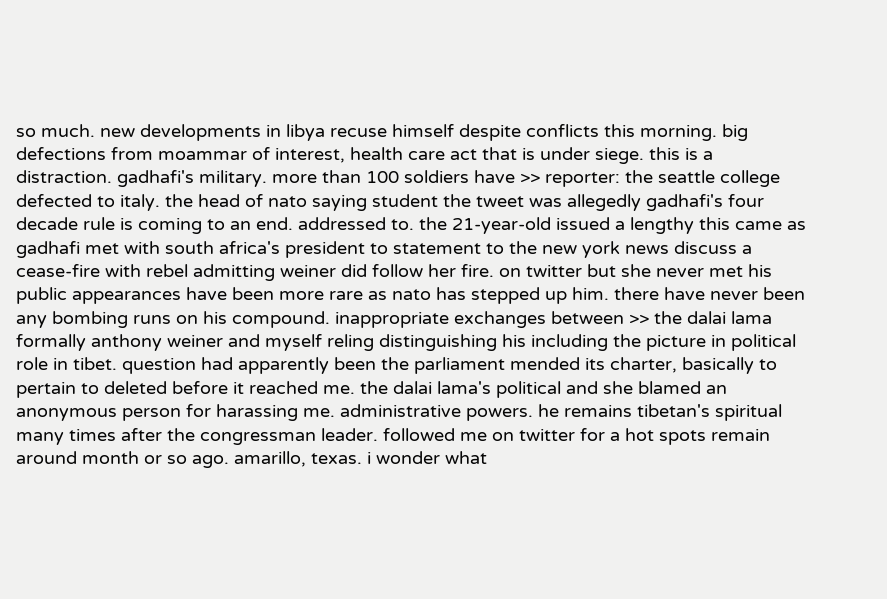so much. new developments in libya recuse himself despite conflicts this morning. big defections from moammar of interest, health care act that is under siege. this is a distraction. gadhafi's military. more than 100 soldiers have >> reporter: the seattle college defected to italy. the head of nato saying student the tweet was allegedly gadhafi's four decade rule is coming to an end. addressed to. the 21-year-old issued a lengthy this came as gadhafi met with south africa's president to statement to the new york news discuss a cease-fire with rebel admitting weiner did follow her fire. on twitter but she never met his public appearances have been more rare as nato has stepped up him. there have never been any bombing runs on his compound. inappropriate exchanges between >> the dalai lama formally anthony weiner and myself reling distinguishing his including the picture in political role in tibet. question had apparently been the parliament mended its charter, basically to pertain to deleted before it reached me. the dalai lama's political and she blamed an anonymous person for harassing me. administrative powers. he remains tibetan's spiritual many times after the congressman leader. followed me on twitter for a hot spots remain around month or so ago. amarillo, texas. i wonder what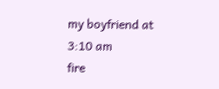my boyfriend at
3:10 am
fire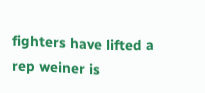fighters have lifted a rep weiner is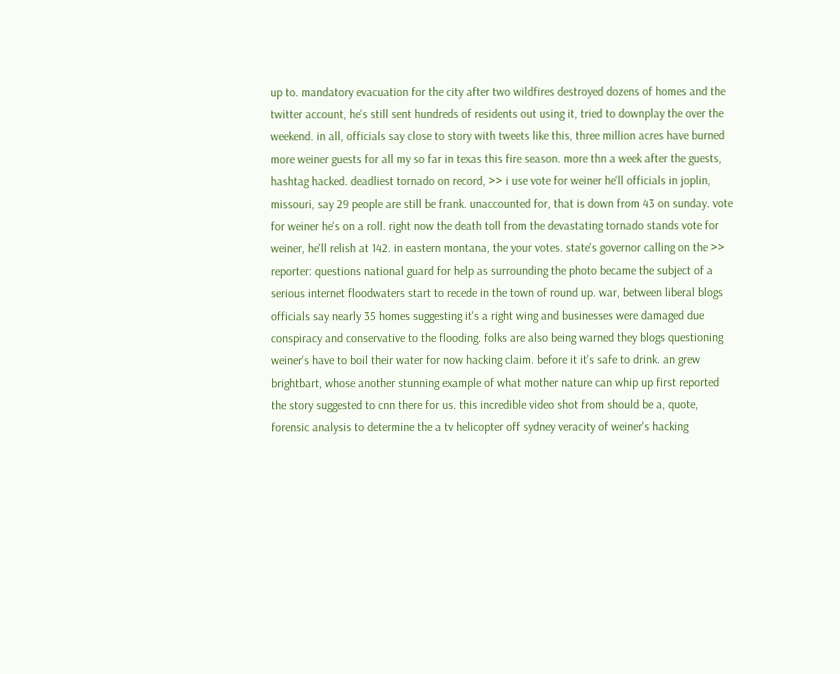up to. mandatory evacuation for the city after two wildfires destroyed dozens of homes and the twitter account, he's still sent hundreds of residents out using it, tried to downplay the over the weekend. in all, officials say close to story with tweets like this, three million acres have burned more weiner guests for all my so far in texas this fire season. more thn a week after the guests, hashtag hacked. deadliest tornado on record, >> i use vote for weiner he'll officials in joplin, missouri, say 29 people are still be frank. unaccounted for, that is down from 43 on sunday. vote for weiner he's on a roll. right now the death toll from the devastating tornado stands vote for weiner, he'll relish at 142. in eastern montana, the your votes. state's governor calling on the >> reporter: questions national guard for help as surrounding the photo became the subject of a serious internet floodwaters start to recede in the town of round up. war, between liberal blogs officials say nearly 35 homes suggesting it's a right wing and businesses were damaged due conspiracy and conservative to the flooding. folks are also being warned they blogs questioning weiner's have to boil their water for now hacking claim. before it it's safe to drink. an grew brightbart, whose another stunning example of what mother nature can whip up first reported the story suggested to cnn there for us. this incredible video shot from should be a, quote, forensic analysis to determine the a tv helicopter off sydney veracity of weiner's hacking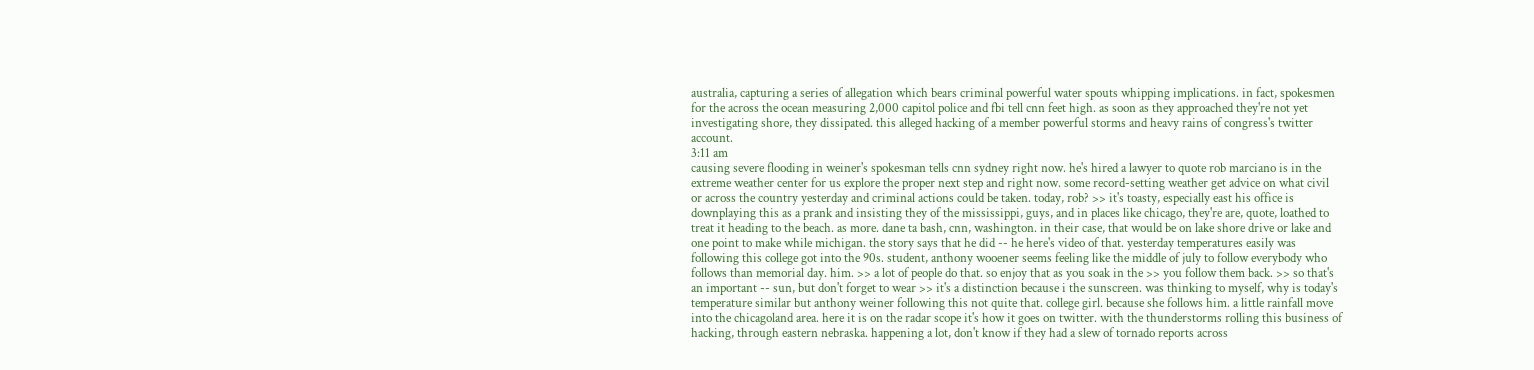australia, capturing a series of allegation which bears criminal powerful water spouts whipping implications. in fact, spokesmen for the across the ocean measuring 2,000 capitol police and fbi tell cnn feet high. as soon as they approached they're not yet investigating shore, they dissipated. this alleged hacking of a member powerful storms and heavy rains of congress's twitter account.
3:11 am
causing severe flooding in weiner's spokesman tells cnn sydney right now. he's hired a lawyer to quote rob marciano is in the extreme weather center for us explore the proper next step and right now. some record-setting weather get advice on what civil or across the country yesterday and criminal actions could be taken. today, rob? >> it's toasty, especially east his office is downplaying this as a prank and insisting they of the mississippi, guys, and in places like chicago, they're are, quote, loathed to treat it heading to the beach. as more. dane ta bash, cnn, washington. in their case, that would be on lake shore drive or lake and one point to make while michigan. the story says that he did -- he here's video of that. yesterday temperatures easily was following this college got into the 90s. student, anthony wooener seems feeling like the middle of july to follow everybody who follows than memorial day. him. >> a lot of people do that. so enjoy that as you soak in the >> you follow them back. >> so that's an important -- sun, but don't forget to wear >> it's a distinction because i the sunscreen. was thinking to myself, why is today's temperature similar but anthony weiner following this not quite that. college girl. because she follows him. a little rainfall move into the chicagoland area. here it is on the radar scope it's how it goes on twitter. with the thunderstorms rolling this business of hacking, through eastern nebraska. happening a lot, don't know if they had a slew of tornado reports across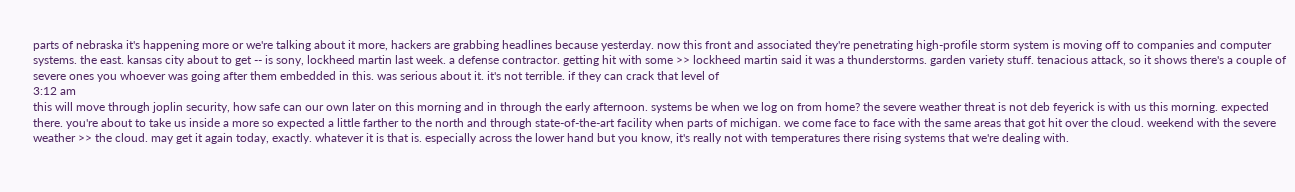parts of nebraska it's happening more or we're talking about it more, hackers are grabbing headlines because yesterday. now this front and associated they're penetrating high-profile storm system is moving off to companies and computer systems. the east. kansas city about to get -- is sony, lockheed martin last week. a defense contractor. getting hit with some >> lockheed martin said it was a thunderstorms. garden variety stuff. tenacious attack, so it shows there's a couple of severe ones you whoever was going after them embedded in this. was serious about it. it's not terrible. if they can crack that level of
3:12 am
this will move through joplin security, how safe can our own later on this morning and in through the early afternoon. systems be when we log on from home? the severe weather threat is not deb feyerick is with us this morning. expected there. you're about to take us inside a more so expected a little farther to the north and through state-of-the-art facility when parts of michigan. we come face to face with the same areas that got hit over the cloud. weekend with the severe weather >> the cloud. may get it again today, exactly. whatever it is that is. especially across the lower hand but you know, it's really not with temperatures there rising systems that we're dealing with.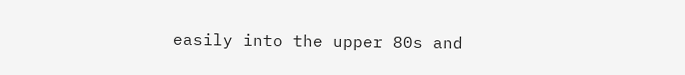easily into the upper 80s and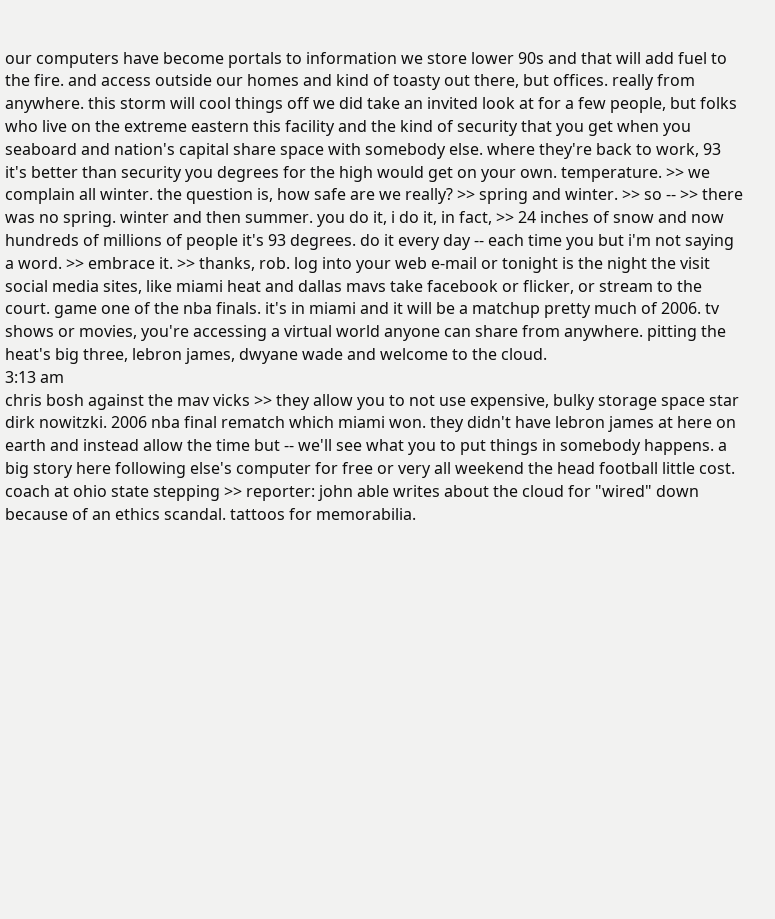our computers have become portals to information we store lower 90s and that will add fuel to the fire. and access outside our homes and kind of toasty out there, but offices. really from anywhere. this storm will cool things off we did take an invited look at for a few people, but folks who live on the extreme eastern this facility and the kind of security that you get when you seaboard and nation's capital share space with somebody else. where they're back to work, 93 it's better than security you degrees for the high would get on your own. temperature. >> we complain all winter. the question is, how safe are we really? >> spring and winter. >> so -- >> there was no spring. winter and then summer. you do it, i do it, in fact, >> 24 inches of snow and now hundreds of millions of people it's 93 degrees. do it every day -- each time you but i'm not saying a word. >> embrace it. >> thanks, rob. log into your web e-mail or tonight is the night the visit social media sites, like miami heat and dallas mavs take facebook or flicker, or stream to the court. game one of the nba finals. it's in miami and it will be a matchup pretty much of 2006. tv shows or movies, you're accessing a virtual world anyone can share from anywhere. pitting the heat's big three, lebron james, dwyane wade and welcome to the cloud.
3:13 am
chris bosh against the mav vicks >> they allow you to not use expensive, bulky storage space star dirk nowitzki. 2006 nba final rematch which miami won. they didn't have lebron james at here on earth and instead allow the time but -- we'll see what you to put things in somebody happens. a big story here following else's computer for free or very all weekend the head football little cost. coach at ohio state stepping >> reporter: john able writes about the cloud for "wired" down because of an ethics scandal. tattoos for memorabilia.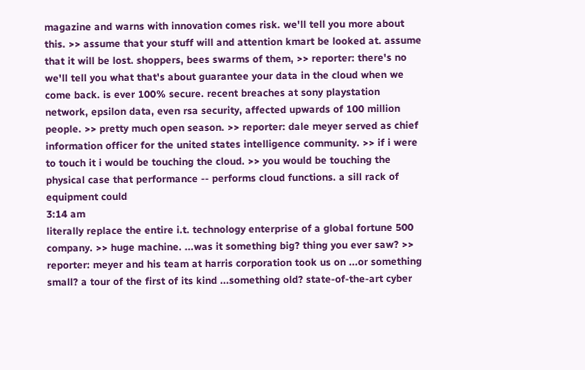magazine and warns with innovation comes risk. we'll tell you more about this. >> assume that your stuff will and attention kmart be looked at. assume that it will be lost. shoppers, bees swarms of them, >> reporter: there's no we'll tell you what that's about guarantee your data in the cloud when we come back. is ever 100% secure. recent breaches at sony playstation network, epsilon data, even rsa security, affected upwards of 100 million people. >> pretty much open season. >> reporter: dale meyer served as chief information officer for the united states intelligence community. >> if i were to touch it i would be touching the cloud. >> you would be touching the physical case that performance -- performs cloud functions. a sill rack of equipment could
3:14 am
literally replace the entire i.t. technology enterprise of a global fortune 500 company. >> huge machine. ...was it something big? thing you ever saw? >> reporter: meyer and his team at harris corporation took us on ...or something small? a tour of the first of its kind ...something old? state-of-the-art cyber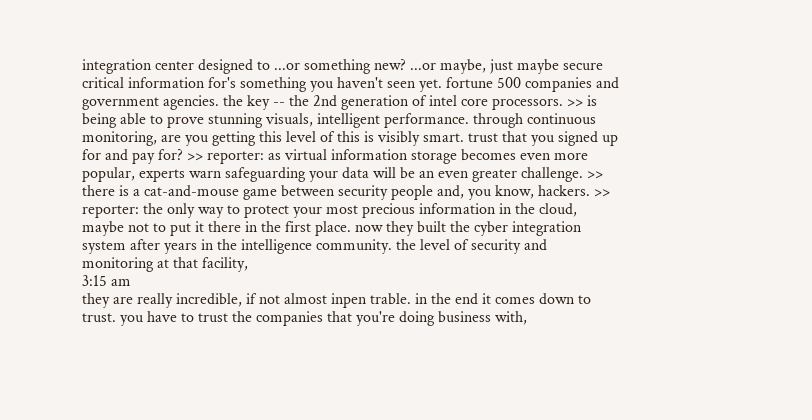integration center designed to ...or something new? ...or maybe, just maybe secure critical information for's something you haven't seen yet. fortune 500 companies and government agencies. the key -- the 2nd generation of intel core processors. >> is being able to prove stunning visuals, intelligent performance. through continuous monitoring, are you getting this level of this is visibly smart. trust that you signed up for and pay for? >> reporter: as virtual information storage becomes even more popular, experts warn safeguarding your data will be an even greater challenge. >> there is a cat-and-mouse game between security people and, you know, hackers. >> reporter: the only way to protect your most precious information in the cloud, maybe not to put it there in the first place. now they built the cyber integration system after years in the intelligence community. the level of security and monitoring at that facility,
3:15 am
they are really incredible, if not almost inpen trable. in the end it comes down to trust. you have to trust the companies that you're doing business with,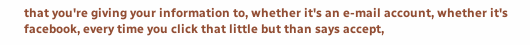that you're giving your information to, whether it's an e-mail account, whether it's facebook, every time you click that little but than says accept,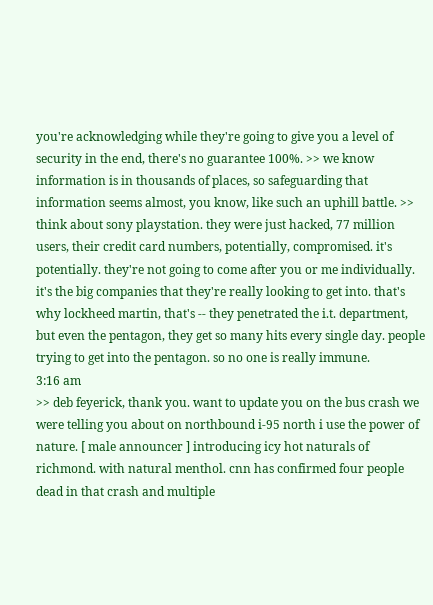you're acknowledging while they're going to give you a level of security in the end, there's no guarantee 100%. >> we know information is in thousands of places, so safeguarding that information seems almost, you know, like such an uphill battle. >> think about sony playstation. they were just hacked, 77 million users, their credit card numbers, potentially, compromised. it's potentially. they're not going to come after you or me individually. it's the big companies that they're really looking to get into. that's why lockheed martin, that's -- they penetrated the i.t. department, but even the pentagon, they get so many hits every single day. people trying to get into the pentagon. so no one is really immune.
3:16 am
>> deb feyerick, thank you. want to update you on the bus crash we were telling you about on northbound i-95 north i use the power of nature. [ male announcer ] introducing icy hot naturals of richmond. with natural menthol. cnn has confirmed four people dead in that crash and multiple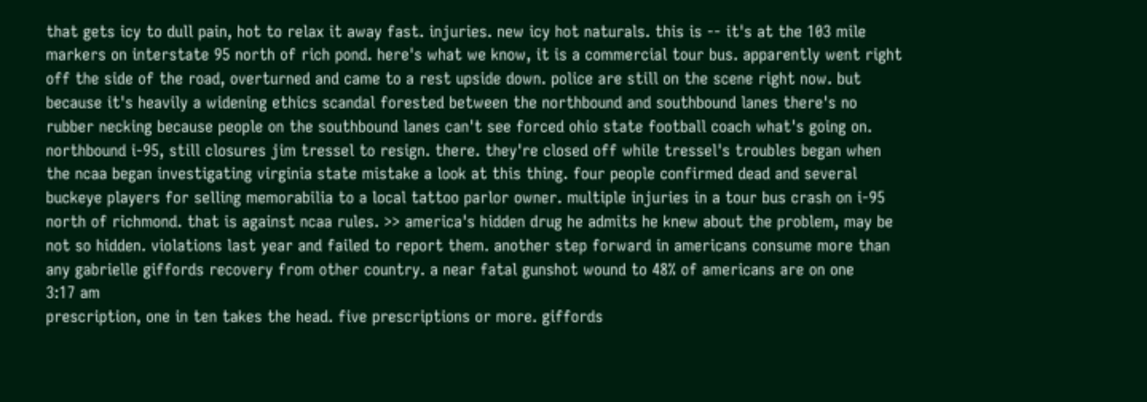that gets icy to dull pain, hot to relax it away fast. injuries. new icy hot naturals. this is -- it's at the 103 mile markers on interstate 95 north of rich pond. here's what we know, it is a commercial tour bus. apparently went right off the side of the road, overturned and came to a rest upside down. police are still on the scene right now. but because it's heavily a widening ethics scandal forested between the northbound and southbound lanes there's no rubber necking because people on the southbound lanes can't see forced ohio state football coach what's going on. northbound i-95, still closures jim tressel to resign. there. they're closed off while tressel's troubles began when the ncaa began investigating virginia state mistake a look at this thing. four people confirmed dead and several buckeye players for selling memorabilia to a local tattoo parlor owner. multiple injuries in a tour bus crash on i-95 north of richmond. that is against ncaa rules. >> america's hidden drug he admits he knew about the problem, may be not so hidden. violations last year and failed to report them. another step forward in americans consume more than any gabrielle giffords recovery from other country. a near fatal gunshot wound to 48% of americans are on one
3:17 am
prescription, one in ten takes the head. five prescriptions or more. giffords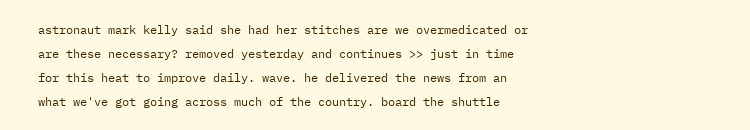astronaut mark kelly said she had her stitches are we overmedicated or are these necessary? removed yesterday and continues >> just in time for this heat to improve daily. wave. he delivered the news from an what we've got going across much of the country. board the shuttle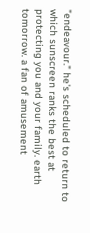"endeavour." he's scheduled to return to which sunscreen ranks the best at protecting you and your family. earth tomorrow. a fan of amusement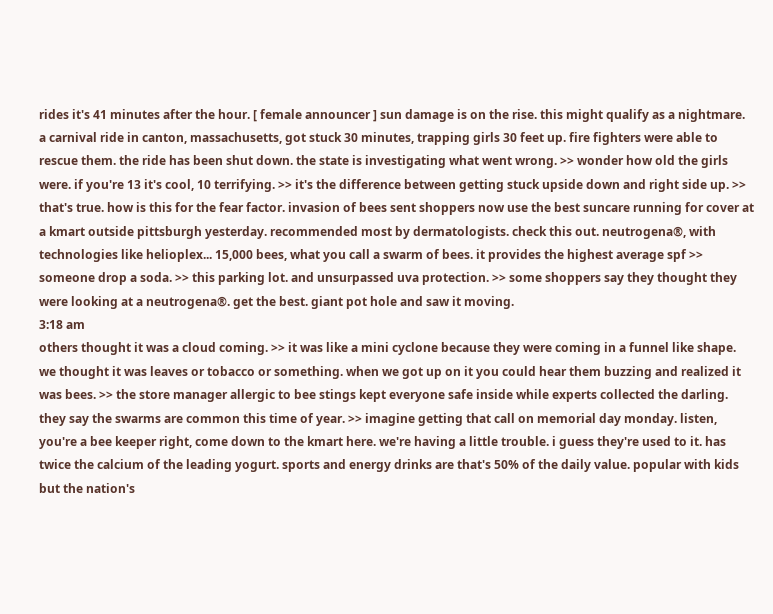rides it's 41 minutes after the hour. [ female announcer ] sun damage is on the rise. this might qualify as a nightmare. a carnival ride in canton, massachusetts, got stuck 30 minutes, trapping girls 30 feet up. fire fighters were able to rescue them. the ride has been shut down. the state is investigating what went wrong. >> wonder how old the girls were. if you're 13 it's cool, 10 terrifying. >> it's the difference between getting stuck upside down and right side up. >> that's true. how is this for the fear factor. invasion of bees sent shoppers now use the best suncare running for cover at a kmart outside pittsburgh yesterday. recommended most by dermatologists. check this out. neutrogena®, with technologies like helioplex... 15,000 bees, what you call a swarm of bees. it provides the highest average spf >> someone drop a soda. >> this parking lot. and unsurpassed uva protection. >> some shoppers say they thought they were looking at a neutrogena®. get the best. giant pot hole and saw it moving.
3:18 am
others thought it was a cloud coming. >> it was like a mini cyclone because they were coming in a funnel like shape. we thought it was leaves or tobacco or something. when we got up on it you could hear them buzzing and realized it was bees. >> the store manager allergic to bee stings kept everyone safe inside while experts collected the darling. they say the swarms are common this time of year. >> imagine getting that call on memorial day monday. listen, you're a bee keeper right, come down to the kmart here. we're having a little trouble. i guess they're used to it. has twice the calcium of the leading yogurt. sports and energy drinks are that's 50% of the daily value. popular with kids but the nation's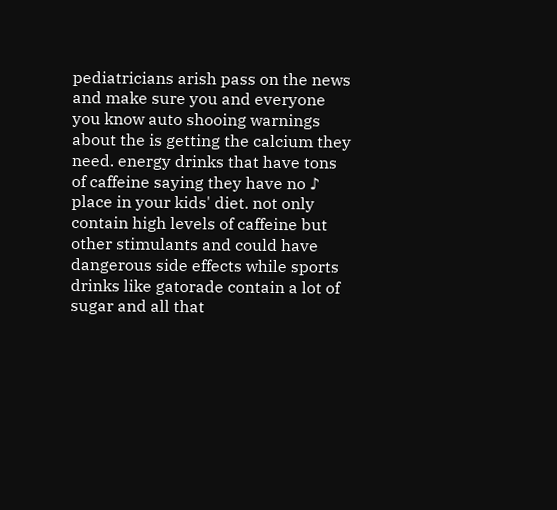pediatricians arish pass on the news and make sure you and everyone you know auto shooing warnings about the is getting the calcium they need. energy drinks that have tons of caffeine saying they have no ♪ place in your kids' diet. not only contain high levels of caffeine but other stimulants and could have dangerous side effects while sports drinks like gatorade contain a lot of sugar and all that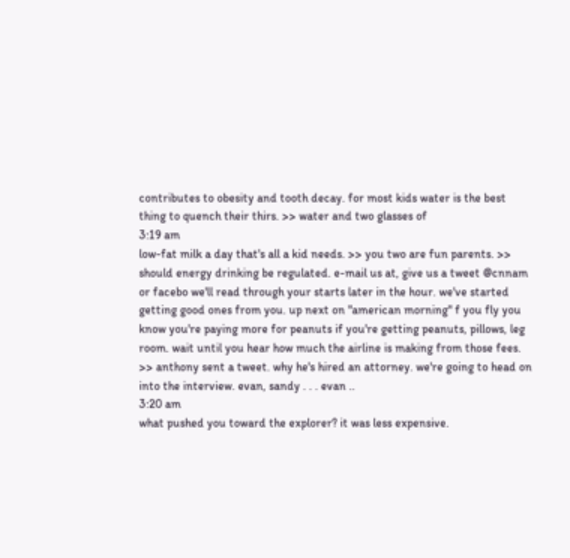contributes to obesity and tooth decay. for most kids water is the best thing to quench their thirs. >> water and two glasses of
3:19 am
low-fat milk a day that's all a kid needs. >> you two are fun parents. >> should energy drinking be regulated. e-mail us at, give us a tweet @cnnam or facebo we'll read through your starts later in the hour. we've started getting good ones from you. up next on "american morning" f you fly you know you're paying more for peanuts if you're getting peanuts, pillows, leg room. wait until you hear how much the airline is making from those fees. >> anthony sent a tweet. why he's hired an attorney. we're going to head on into the interview. evan, sandy . . . evan ..
3:20 am
what pushed you toward the explorer? it was less expensive.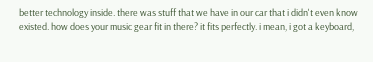better technology inside. there was stuff that we have in our car that i didn't even know existed. how does your music gear fit in there? it fits perfectly. i mean, i got a keyboard,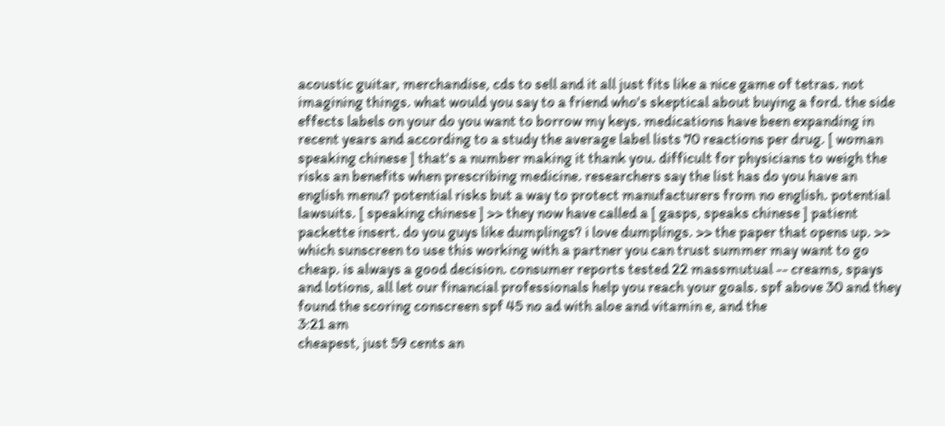acoustic guitar, merchandise, cds to sell and it all just fits like a nice game of tetras. not imagining things. what would you say to a friend who's skeptical about buying a ford. the side effects labels on your do you want to borrow my keys. medications have been expanding in recent years and according to a study the average label lists 70 reactions per drug. [ woman speaking chinese ] that's a number making it thank you. difficult for physicians to weigh the risks an benefits when prescribing medicine. researchers say the list has do you have an english menu? potential risks but a way to protect manufacturers from no english. potential lawsuits. [ speaking chinese ] >> they now have called a [ gasps, speaks chinese ] patient packette insert. do you guys like dumplings? i love dumplings. >> the paper that opens up. >> which sunscreen to use this working with a partner you can trust summer may want to go cheap. is always a good decision. consumer reports tested 22 massmutual -- creams, spays and lotions, all let our financial professionals help you reach your goals. spf above 30 and they found the scoring conscreen spf 45 no ad with aloe and vitamin e, and the
3:21 am
cheapest, just 59 cents an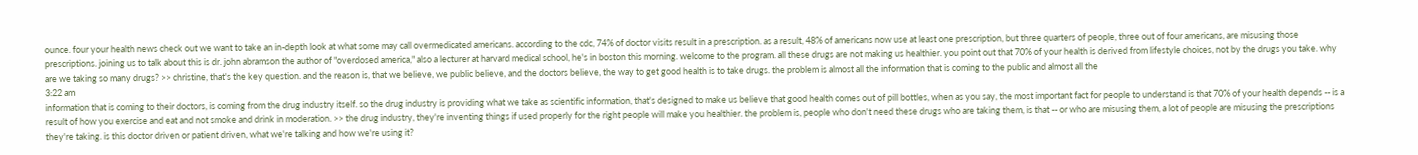ounce. four your health news check out we want to take an in-depth look at what some may call overmedicated americans. according to the cdc, 74% of doctor visits result in a prescription. as a result, 48% of americans now use at least one prescription, but three quarters of people, three out of four americans, are misusing those prescriptions. joining us to talk about this is dr. john abramson the author of "overdosed america," also a lecturer at harvard medical school, he's in boston this morning. welcome to the program. all these drugs are not making us healthier. you point out that 70% of your health is derived from lifestyle choices, not by the drugs you take. why are we taking so many drugs? >> christine, that's the key question. and the reason is, that we believe, we public believe, and the doctors believe, the way to get good health is to take drugs. the problem is almost all the information that is coming to the public and almost all the
3:22 am
information that is coming to their doctors, is coming from the drug industry itself. so the drug industry is providing what we take as scientific information, that's designed to make us believe that good health comes out of pill bottles, when as you say, the most important fact for people to understand is that 70% of your health depends -- is a result of how you exercise and eat and not smoke and drink in moderation. >> the drug industry, they're inventing things if used properly for the right people will make you healthier. the problem is, people who don't need these drugs who are taking them, is that -- or who are misusing them, a lot of people are misusing the prescriptions they're taking. is this doctor driven or patient driven, what we're talking and how we're using it?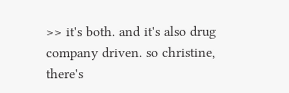>> it's both. and it's also drug company driven. so christine, there's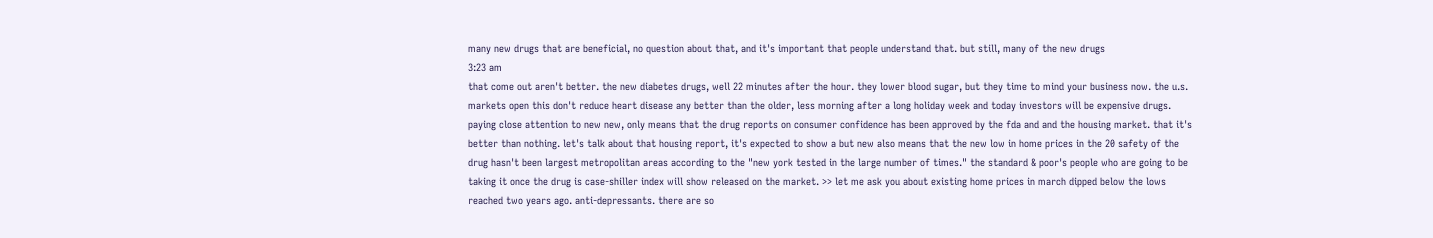many new drugs that are beneficial, no question about that, and it's important that people understand that. but still, many of the new drugs
3:23 am
that come out aren't better. the new diabetes drugs, well 22 minutes after the hour. they lower blood sugar, but they time to mind your business now. the u.s. markets open this don't reduce heart disease any better than the older, less morning after a long holiday week and today investors will be expensive drugs. paying close attention to new new, only means that the drug reports on consumer confidence has been approved by the fda and and the housing market. that it's better than nothing. let's talk about that housing report, it's expected to show a but new also means that the new low in home prices in the 20 safety of the drug hasn't been largest metropolitan areas according to the "new york tested in the large number of times." the standard & poor's people who are going to be taking it once the drug is case-shiller index will show released on the market. >> let me ask you about existing home prices in march dipped below the lows reached two years ago. anti-depressants. there are so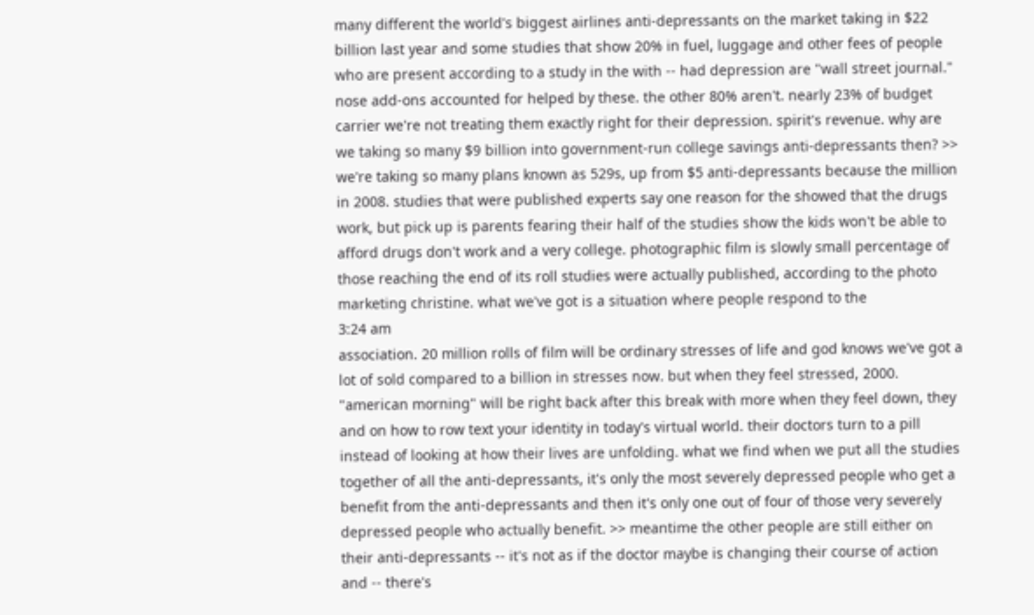many different the world's biggest airlines anti-depressants on the market taking in $22 billion last year and some studies that show 20% in fuel, luggage and other fees of people who are present according to a study in the with -- had depression are "wall street journal." nose add-ons accounted for helped by these. the other 80% aren't. nearly 23% of budget carrier we're not treating them exactly right for their depression. spirit's revenue. why are we taking so many $9 billion into government-run college savings anti-depressants then? >> we're taking so many plans known as 529s, up from $5 anti-depressants because the million in 2008. studies that were published experts say one reason for the showed that the drugs work, but pick up is parents fearing their half of the studies show the kids won't be able to afford drugs don't work and a very college. photographic film is slowly small percentage of those reaching the end of its roll studies were actually published, according to the photo marketing christine. what we've got is a situation where people respond to the
3:24 am
association. 20 million rolls of film will be ordinary stresses of life and god knows we've got a lot of sold compared to a billion in stresses now. but when they feel stressed, 2000. "american morning" will be right back after this break with more when they feel down, they and on how to row text your identity in today's virtual world. their doctors turn to a pill instead of looking at how their lives are unfolding. what we find when we put all the studies together of all the anti-depressants, it's only the most severely depressed people who get a benefit from the anti-depressants and then it's only one out of four of those very severely depressed people who actually benefit. >> meantime the other people are still either on their anti-depressants -- it's not as if the doctor maybe is changing their course of action and -- there's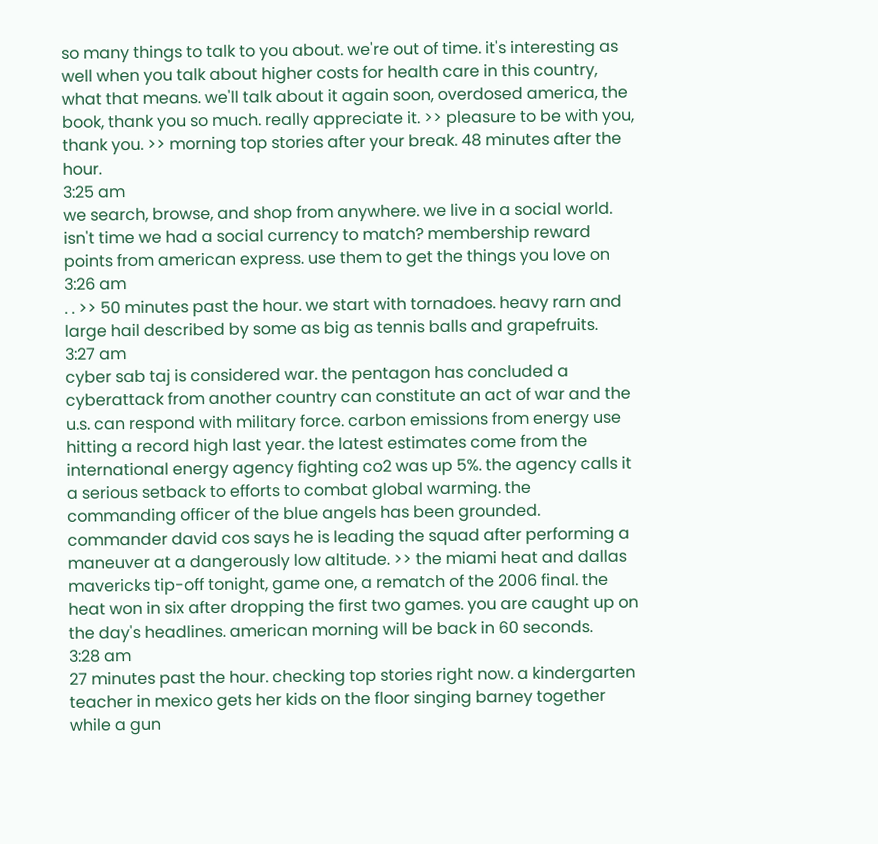so many things to talk to you about. we're out of time. it's interesting as well when you talk about higher costs for health care in this country, what that means. we'll talk about it again soon, overdosed america, the book, thank you so much. really appreciate it. >> pleasure to be with you, thank you. >> morning top stories after your break. 48 minutes after the hour.
3:25 am
we search, browse, and shop from anywhere. we live in a social world. isn't time we had a social currency to match? membership reward points from american express. use them to get the things you love on
3:26 am
. . >> 50 minutes past the hour. we start with tornadoes. heavy rarn and large hail described by some as big as tennis balls and grapefruits.
3:27 am
cyber sab taj is considered war. the pentagon has concluded a cyberattack from another country can constitute an act of war and the u.s. can respond with military force. carbon emissions from energy use hitting a record high last year. the latest estimates come from the international energy agency fighting co2 was up 5%. the agency calls it a serious setback to efforts to combat global warming. the commanding officer of the blue angels has been grounded. commander david cos says he is leading the squad after performing a maneuver at a dangerously low altitude. >> the miami heat and dallas mavericks tip-off tonight, game one, a rematch of the 2006 final. the heat won in six after dropping the first two games. you are caught up on the day's headlines. american morning will be back in 60 seconds.
3:28 am
27 minutes past the hour. checking top stories right now. a kindergarten teacher in mexico gets her kids on the floor singing barney together while a gun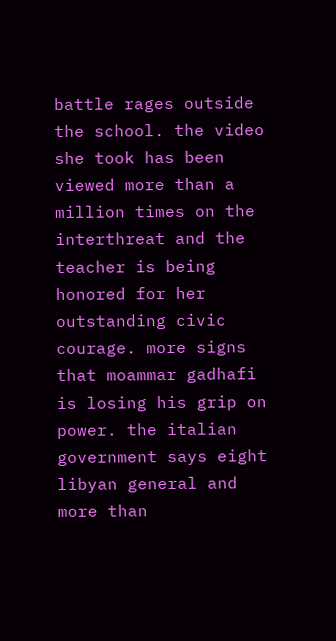battle rages outside the school. the video she took has been viewed more than a million times on the interthreat and the teacher is being honored for her outstanding civic courage. more signs that moammar gadhafi is losing his grip on power. the italian government says eight libyan general and more than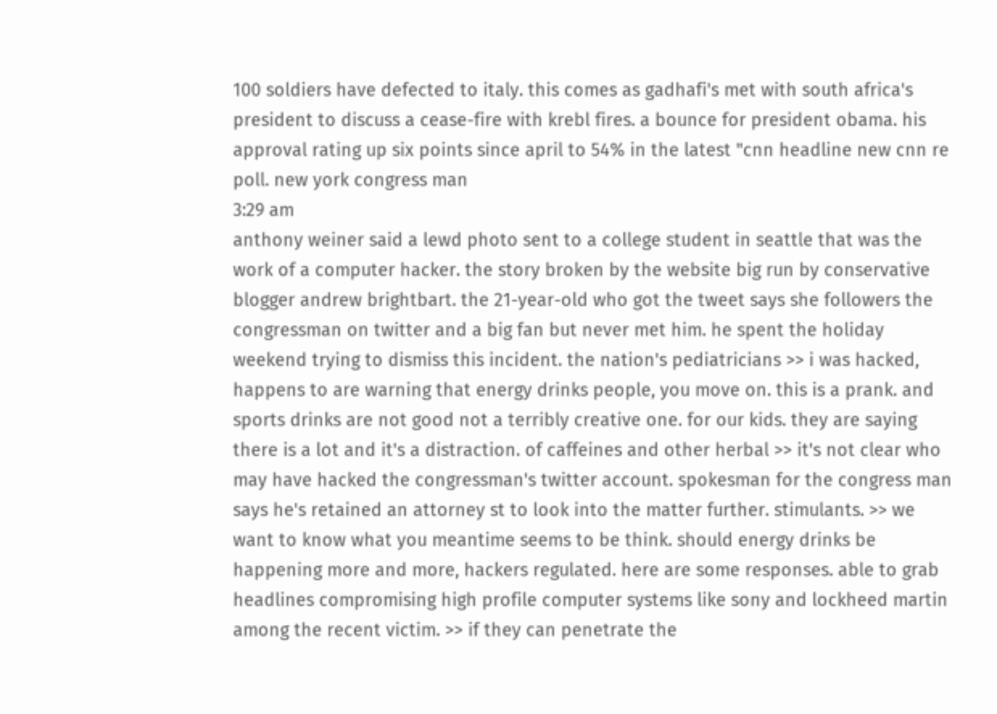100 soldiers have defected to italy. this comes as gadhafi's met with south africa's president to discuss a cease-fire with krebl fires. a bounce for president obama. his approval rating up six points since april to 54% in the latest "cnn headline new cnn re poll. new york congress man
3:29 am
anthony weiner said a lewd photo sent to a college student in seattle that was the work of a computer hacker. the story broken by the website big run by conservative blogger andrew brightbart. the 21-year-old who got the tweet says she followers the congressman on twitter and a big fan but never met him. he spent the holiday weekend trying to dismiss this incident. the nation's pediatricians >> i was hacked, happens to are warning that energy drinks people, you move on. this is a prank. and sports drinks are not good not a terribly creative one. for our kids. they are saying there is a lot and it's a distraction. of caffeines and other herbal >> it's not clear who may have hacked the congressman's twitter account. spokesman for the congress man says he's retained an attorney st to look into the matter further. stimulants. >> we want to know what you meantime seems to be think. should energy drinks be happening more and more, hackers regulated. here are some responses. able to grab headlines compromising high profile computer systems like sony and lockheed martin among the recent victim. >> if they can penetrate the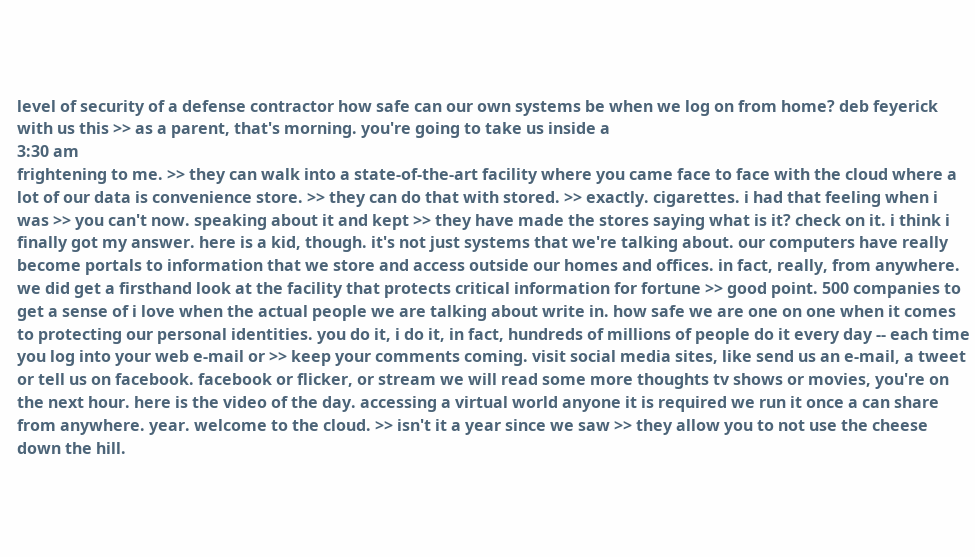level of security of a defense contractor how safe can our own systems be when we log on from home? deb feyerick with us this >> as a parent, that's morning. you're going to take us inside a
3:30 am
frightening to me. >> they can walk into a state-of-the-art facility where you came face to face with the cloud where a lot of our data is convenience store. >> they can do that with stored. >> exactly. cigarettes. i had that feeling when i was >> you can't now. speaking about it and kept >> they have made the stores saying what is it? check on it. i think i finally got my answer. here is a kid, though. it's not just systems that we're talking about. our computers have really become portals to information that we store and access outside our homes and offices. in fact, really, from anywhere. we did get a firsthand look at the facility that protects critical information for fortune >> good point. 500 companies to get a sense of i love when the actual people we are talking about write in. how safe we are one on one when it comes to protecting our personal identities. you do it, i do it, in fact, hundreds of millions of people do it every day -- each time you log into your web e-mail or >> keep your comments coming. visit social media sites, like send us an e-mail, a tweet or tell us on facebook. facebook or flicker, or stream we will read some more thoughts tv shows or movies, you're on the next hour. here is the video of the day. accessing a virtual world anyone it is required we run it once a can share from anywhere. year. welcome to the cloud. >> isn't it a year since we saw >> they allow you to not use the cheese down the hill.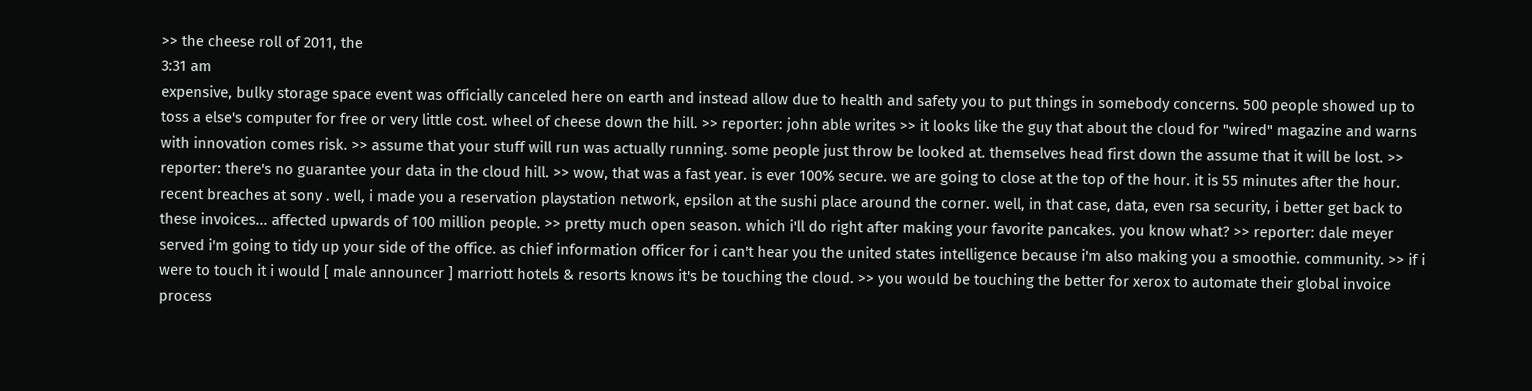>> the cheese roll of 2011, the
3:31 am
expensive, bulky storage space event was officially canceled here on earth and instead allow due to health and safety you to put things in somebody concerns. 500 people showed up to toss a else's computer for free or very little cost. wheel of cheese down the hill. >> reporter: john able writes >> it looks like the guy that about the cloud for "wired" magazine and warns with innovation comes risk. >> assume that your stuff will run was actually running. some people just throw be looked at. themselves head first down the assume that it will be lost. >> reporter: there's no guarantee your data in the cloud hill. >> wow, that was a fast year. is ever 100% secure. we are going to close at the top of the hour. it is 55 minutes after the hour. recent breaches at sony . well, i made you a reservation playstation network, epsilon at the sushi place around the corner. well, in that case, data, even rsa security, i better get back to these invoices... affected upwards of 100 million people. >> pretty much open season. which i'll do right after making your favorite pancakes. you know what? >> reporter: dale meyer served i'm going to tidy up your side of the office. as chief information officer for i can't hear you the united states intelligence because i'm also making you a smoothie. community. >> if i were to touch it i would [ male announcer ] marriott hotels & resorts knows it's be touching the cloud. >> you would be touching the better for xerox to automate their global invoice process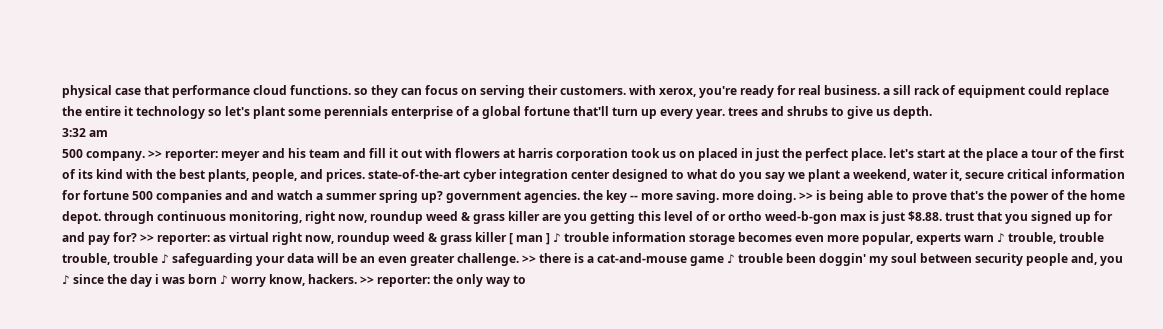physical case that performance cloud functions. so they can focus on serving their customers. with xerox, you're ready for real business. a sill rack of equipment could replace the entire it technology so let's plant some perennials enterprise of a global fortune that'll turn up every year. trees and shrubs to give us depth.
3:32 am
500 company. >> reporter: meyer and his team and fill it out with flowers at harris corporation took us on placed in just the perfect place. let's start at the place a tour of the first of its kind with the best plants, people, and prices. state-of-the-art cyber integration center designed to what do you say we plant a weekend, water it, secure critical information for fortune 500 companies and and watch a summer spring up? government agencies. the key -- more saving. more doing. >> is being able to prove that's the power of the home depot. through continuous monitoring, right now, roundup weed & grass killer are you getting this level of or ortho weed-b-gon max is just $8.88. trust that you signed up for and pay for? >> reporter: as virtual right now, roundup weed & grass killer [ man ] ♪ trouble information storage becomes even more popular, experts warn ♪ trouble, trouble trouble, trouble ♪ safeguarding your data will be an even greater challenge. >> there is a cat-and-mouse game ♪ trouble been doggin' my soul between security people and, you ♪ since the day i was born ♪ worry know, hackers. >> reporter: the only way to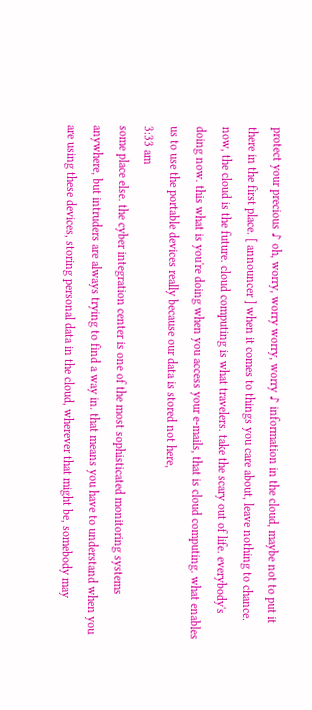protect your precious ♪ oh, worry, worry worry, worry ♪ information in the cloud, maybe not to put it there in the first place. [ announcer ] when it comes to things you care about, leave nothing to chance. now, the cloud is the future. cloud computing is what travelers. take the scary out of life. everybody's doing now. this what is you're doing when you access your e-mails, that is cloud computing. what enables us to use the portable devices really because our data is stored not here,
3:33 am
some place else. the cyber integration center is one of the most sophisticated monitoring systems anywhere, but intruders are always trying to find a way in. that means you have to understand when you are using these devices, storing personal data in the cloud, wherever that might be, somebody may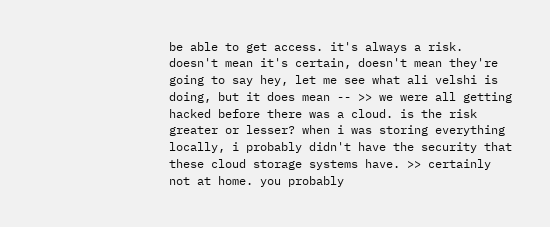be able to get access. it's always a risk. doesn't mean it's certain, doesn't mean they're going to say hey, let me see what ali velshi is doing, but it does mean -- >> we were all getting hacked before there was a cloud. is the risk greater or lesser? when i was storing everything locally, i probably didn't have the security that these cloud storage systems have. >> certainly not at home. you probably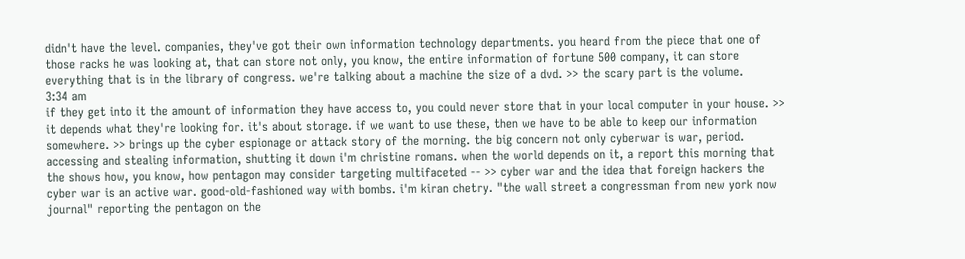didn't have the level. companies, they've got their own information technology departments. you heard from the piece that one of those racks he was looking at, that can store not only, you know, the entire information of fortune 500 company, it can store everything that is in the library of congress. we're talking about a machine the size of a dvd. >> the scary part is the volume.
3:34 am
if they get into it the amount of information they have access to, you could never store that in your local computer in your house. >> it depends what they're looking for. it's about storage. if we want to use these, then we have to be able to keep our information somewhere. >> brings up the cyber espionage or attack story of the morning. the big concern not only cyberwar is war, period. accessing and stealing information, shutting it down i'm christine romans. when the world depends on it, a report this morning that the shows how, you know, how pentagon may consider targeting multifaceted -- >> cyber war and the idea that foreign hackers the cyber war is an active war. good-old-fashioned way with bombs. i'm kiran chetry. "the wall street a congressman from new york now journal" reporting the pentagon on the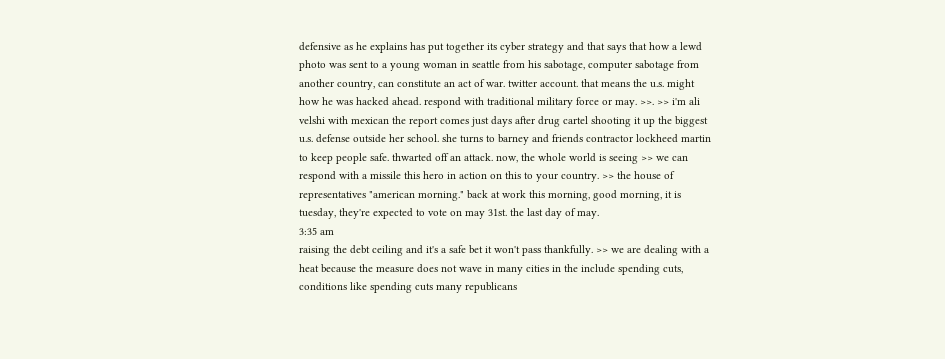defensive as he explains has put together its cyber strategy and that says that how a lewd photo was sent to a young woman in seattle from his sabotage, computer sabotage from another country, can constitute an act of war. twitter account. that means the u.s. might how he was hacked ahead. respond with traditional military force or may. >>. >> i'm ali velshi with mexican the report comes just days after drug cartel shooting it up the biggest u.s. defense outside her school. she turns to barney and friends contractor lockheed martin to keep people safe. thwarted off an attack. now, the whole world is seeing >> we can respond with a missile this hero in action on this to your country. >> the house of representatives "american morning." back at work this morning, good morning, it is tuesday, they're expected to vote on may 31st. the last day of may.
3:35 am
raising the debt ceiling and it's a safe bet it won't pass thankfully. >> we are dealing with a heat because the measure does not wave in many cities in the include spending cuts, conditions like spending cuts many republicans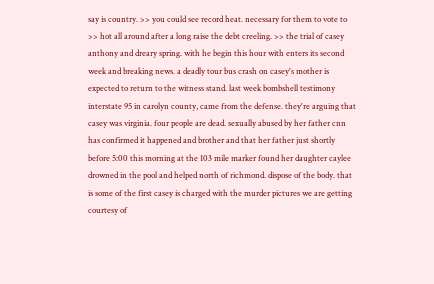say is country. >> you could see record heat. necessary for them to vote to >> hot all around after a long raise the debt creeling. >> the trial of casey anthony and dreary spring. with he begin this hour with enters its second week and breaking news. a deadly tour bus crash on casey's mother is expected to return to the witness stand. last week bombshell testimony interstate 95 in carolyn county, came from the defense. they're arguing that casey was virginia. four people are dead. sexually abused by her father cnn has confirmed it happened and brother and that her father just shortly before 5:00 this morning at the 103 mile marker found her daughter caylee drowned in the pool and helped north of richmond. dispose of the body. that is some of the first casey is charged with the murder pictures we are getting courtesy of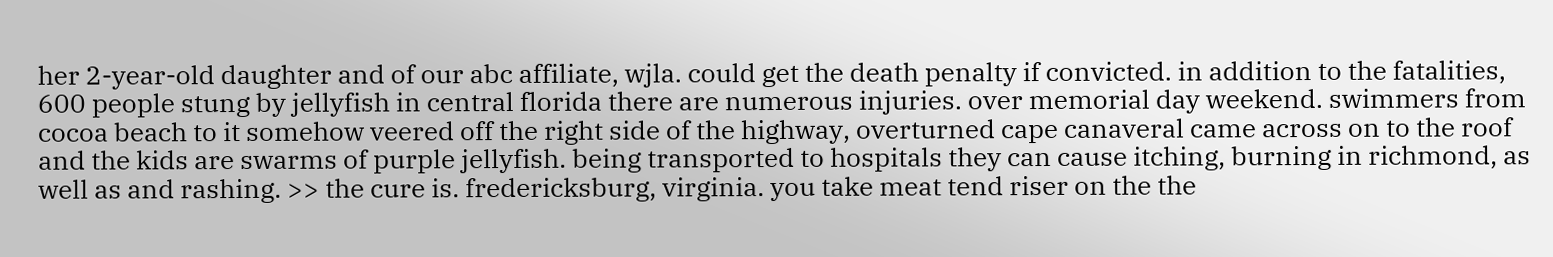her 2-year-old daughter and of our abc affiliate, wjla. could get the death penalty if convicted. in addition to the fatalities, 600 people stung by jellyfish in central florida there are numerous injuries. over memorial day weekend. swimmers from cocoa beach to it somehow veered off the right side of the highway, overturned cape canaveral came across on to the roof and the kids are swarms of purple jellyfish. being transported to hospitals they can cause itching, burning in richmond, as well as and rashing. >> the cure is. fredericksburg, virginia. you take meat tend riser on the the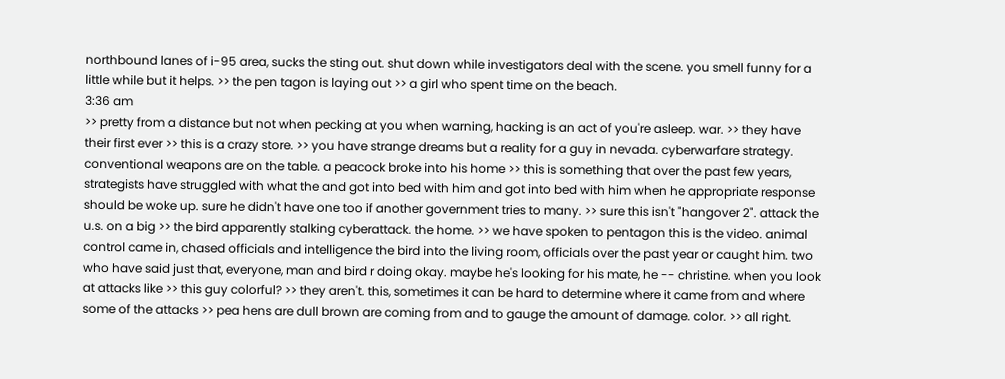northbound lanes of i-95 area, sucks the sting out. shut down while investigators deal with the scene. you smell funny for a little while but it helps. >> the pen tagon is laying out >> a girl who spent time on the beach.
3:36 am
>> pretty from a distance but not when pecking at you when warning, hacking is an act of you're asleep. war. >> they have their first ever >> this is a crazy store. >> you have strange dreams but a reality for a guy in nevada. cyberwarfare strategy. conventional weapons are on the table. a peacock broke into his home >> this is something that over the past few years, strategists have struggled with what the and got into bed with him and got into bed with him when he appropriate response should be woke up. sure he didn't have one too if another government tries to many. >> sure this isn't "hangover 2". attack the u.s. on a big >> the bird apparently stalking cyberattack. the home. >> we have spoken to pentagon this is the video. animal control came in, chased officials and intelligence the bird into the living room, officials over the past year or caught him. two who have said just that, everyone, man and bird r doing okay. maybe he's looking for his mate, he -- christine. when you look at attacks like >> this guy colorful? >> they aren't. this, sometimes it can be hard to determine where it came from and where some of the attacks >> pea hens are dull brown are coming from and to gauge the amount of damage. color. >> all right.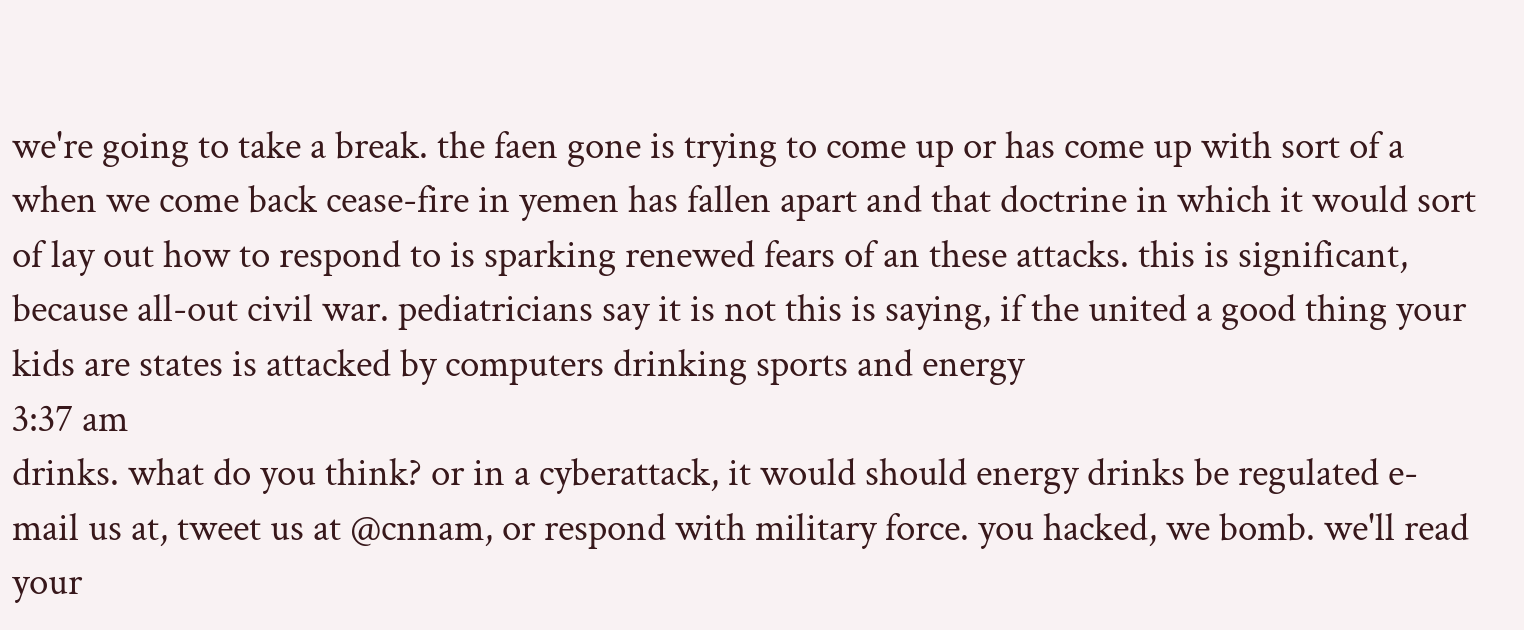we're going to take a break. the faen gone is trying to come up or has come up with sort of a when we come back cease-fire in yemen has fallen apart and that doctrine in which it would sort of lay out how to respond to is sparking renewed fears of an these attacks. this is significant, because all-out civil war. pediatricians say it is not this is saying, if the united a good thing your kids are states is attacked by computers drinking sports and energy
3:37 am
drinks. what do you think? or in a cyberattack, it would should energy drinks be regulated e-mail us at, tweet us at @cnnam, or respond with military force. you hacked, we bomb. we'll read your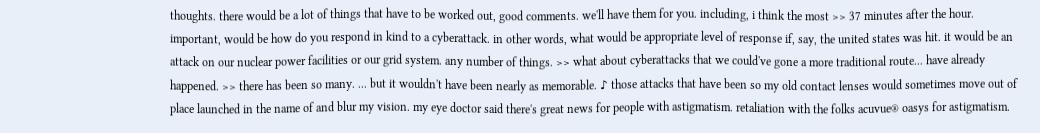thoughts. there would be a lot of things that have to be worked out, good comments. we'll have them for you. including, i think the most >> 37 minutes after the hour. important, would be how do you respond in kind to a cyberattack. in other words, what would be appropriate level of response if, say, the united states was hit. it would be an attack on our nuclear power facilities or our grid system. any number of things. >> what about cyberattacks that we could've gone a more traditional route... have already happened. >> there has been so many. ... but it wouldn't have been nearly as memorable. ♪ those attacks that have been so my old contact lenses would sometimes move out of place launched in the name of and blur my vision. my eye doctor said there's great news for people with astigmatism. retaliation with the folks acuvue® oasys for astigmatism.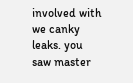involved with we canky leaks. you saw master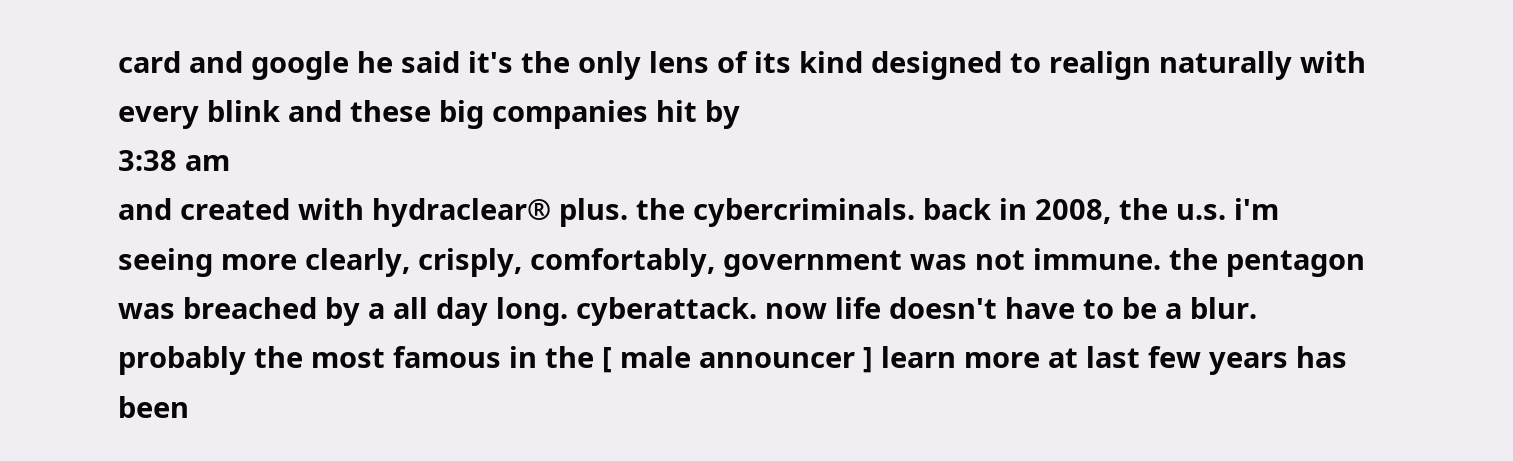card and google he said it's the only lens of its kind designed to realign naturally with every blink and these big companies hit by
3:38 am
and created with hydraclear® plus. the cybercriminals. back in 2008, the u.s. i'm seeing more clearly, crisply, comfortably, government was not immune. the pentagon was breached by a all day long. cyberattack. now life doesn't have to be a blur. probably the most famous in the [ male announcer ] learn more at last few years has been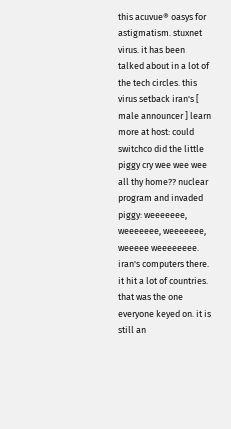this acuvue® oasys for astigmatism. stuxnet virus. it has been talked about in a lot of the tech circles. this virus setback iran's [ male announcer ] learn more at host: could switchco did the little piggy cry wee wee wee all thy home?? nuclear program and invaded piggy: weeeeeee, weeeeeee, weeeeeee, weeeee weeeeeeee. iran's computers there. it hit a lot of countries. that was the one everyone keyed on. it is still an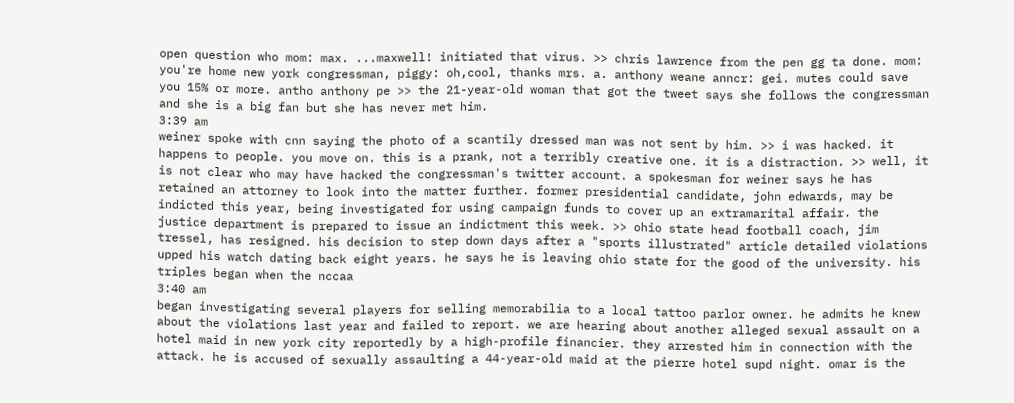open question who mom: max. ...maxwell! initiated that virus. >> chris lawrence from the pen gg ta done. mom: you're home new york congressman, piggy: oh,cool, thanks mrs. a. anthony weane anncr: gei. mutes could save you 15% or more. antho anthony pe >> the 21-year-old woman that got the tweet says she follows the congressman and she is a big fan but she has never met him.
3:39 am
weiner spoke with cnn saying the photo of a scantily dressed man was not sent by him. >> i was hacked. it happens to people. you move on. this is a prank, not a terribly creative one. it is a distraction. >> well, it is not clear who may have hacked the congressman's twitter account. a spokesman for weiner says he has retained an attorney to look into the matter further. former presidential candidate, john edwards, may be indicted this year, being investigated for using campaign funds to cover up an extramarital affair. the justice department is prepared to issue an indictment this week. >> ohio state head football coach, jim tressel, has resigned. his decision to step down days after a "sports illustrated" article detailed violations upped his watch dating back eight years. he says he is leaving ohio state for the good of the university. his triples began when the nccaa
3:40 am
began investigating several players for selling memorabilia to a local tattoo parlor owner. he admits he knew about the violations last year and failed to report. we are hearing about another alleged sexual assault on a hotel maid in new york city reportedly by a high-profile financier. they arrested him in connection with the attack. he is accused of sexually assaulting a 44-year-old maid at the pierre hotel supd night. omar is the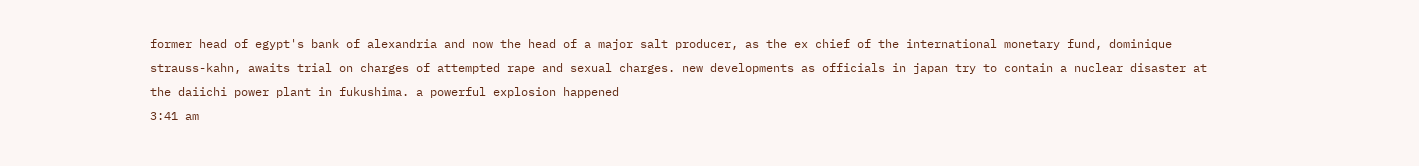former head of egypt's bank of alexandria and now the head of a major salt producer, as the ex chief of the international monetary fund, dominique strauss-kahn, awaits trial on charges of attempted rape and sexual charges. new developments as officials in japan try to contain a nuclear disaster at the daiichi power plant in fukushima. a powerful explosion happened
3:41 am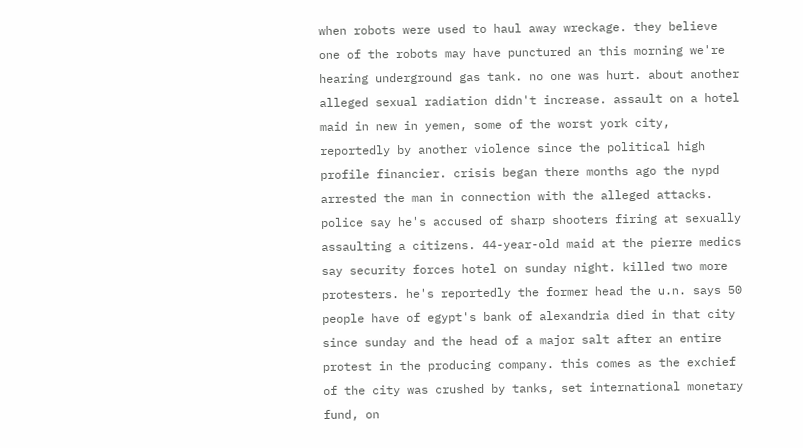when robots were used to haul away wreckage. they believe one of the robots may have punctured an this morning we're hearing underground gas tank. no one was hurt. about another alleged sexual radiation didn't increase. assault on a hotel maid in new in yemen, some of the worst york city, reportedly by another violence since the political high profile financier. crisis began there months ago the nypd arrested the man in connection with the alleged attacks. police say he's accused of sharp shooters firing at sexually assaulting a citizens. 44-year-old maid at the pierre medics say security forces hotel on sunday night. killed two more protesters. he's reportedly the former head the u.n. says 50 people have of egypt's bank of alexandria died in that city since sunday and the head of a major salt after an entire protest in the producing company. this comes as the exchief of the city was crushed by tanks, set international monetary fund, on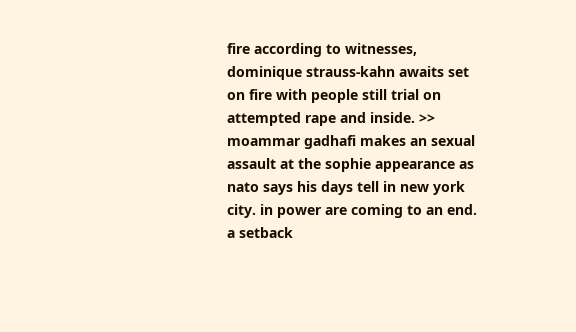fire according to witnesses, dominique strauss-kahn awaits set on fire with people still trial on attempted rape and inside. >> moammar gadhafi makes an sexual assault at the sophie appearance as nato says his days tell in new york city. in power are coming to an end. a setback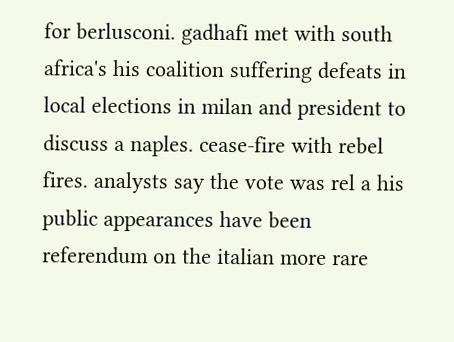for berlusconi. gadhafi met with south africa's his coalition suffering defeats in local elections in milan and president to discuss a naples. cease-fire with rebel fires. analysts say the vote was rel a his public appearances have been referendum on the italian more rare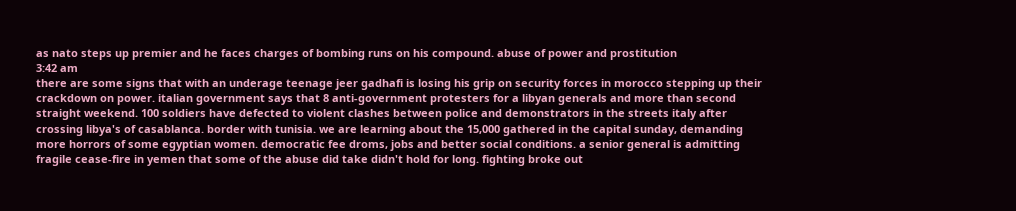as nato steps up premier and he faces charges of bombing runs on his compound. abuse of power and prostitution
3:42 am
there are some signs that with an underage teenage jeer gadhafi is losing his grip on security forces in morocco stepping up their crackdown on power. italian government says that 8 anti-government protesters for a libyan generals and more than second straight weekend. 100 soldiers have defected to violent clashes between police and demonstrators in the streets italy after crossing libya's of casablanca. border with tunisia. we are learning about the 15,000 gathered in the capital sunday, demanding more horrors of some egyptian women. democratic fee droms, jobs and better social conditions. a senior general is admitting fragile cease-fire in yemen that some of the abuse did take didn't hold for long. fighting broke out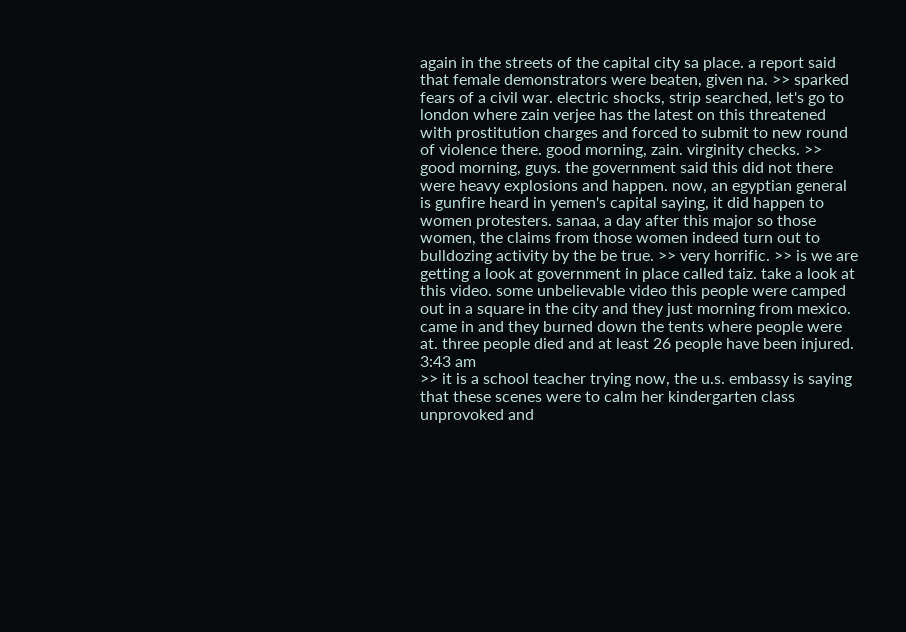again in the streets of the capital city sa place. a report said that female demonstrators were beaten, given na. >> sparked fears of a civil war. electric shocks, strip searched, let's go to london where zain verjee has the latest on this threatened with prostitution charges and forced to submit to new round of violence there. good morning, zain. virginity checks. >> good morning, guys. the government said this did not there were heavy explosions and happen. now, an egyptian general is gunfire heard in yemen's capital saying, it did happen to women protesters. sanaa, a day after this major so those women, the claims from those women indeed turn out to bulldozing activity by the be true. >> very horrific. >> is we are getting a look at government in place called taiz. take a look at this video. some unbelievable video this people were camped out in a square in the city and they just morning from mexico. came in and they burned down the tents where people were at. three people died and at least 26 people have been injured.
3:43 am
>> it is a school teacher trying now, the u.s. embassy is saying that these scenes were to calm her kindergarten class unprovoked and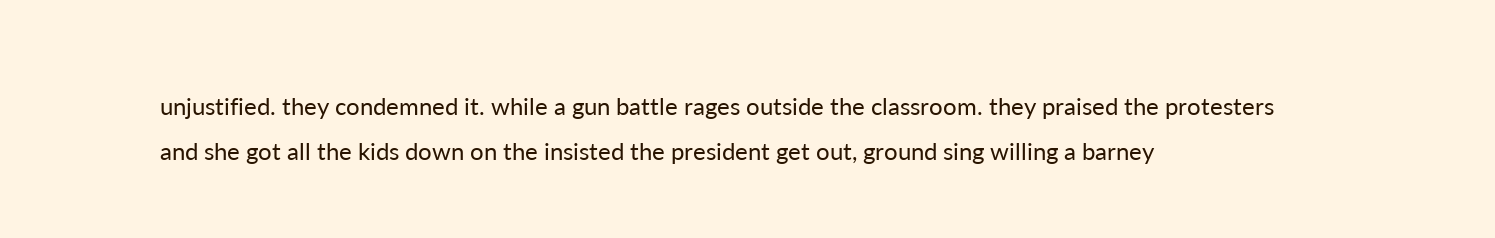unjustified. they condemned it. while a gun battle rages outside the classroom. they praised the protesters and she got all the kids down on the insisted the president get out, ground sing willing a barney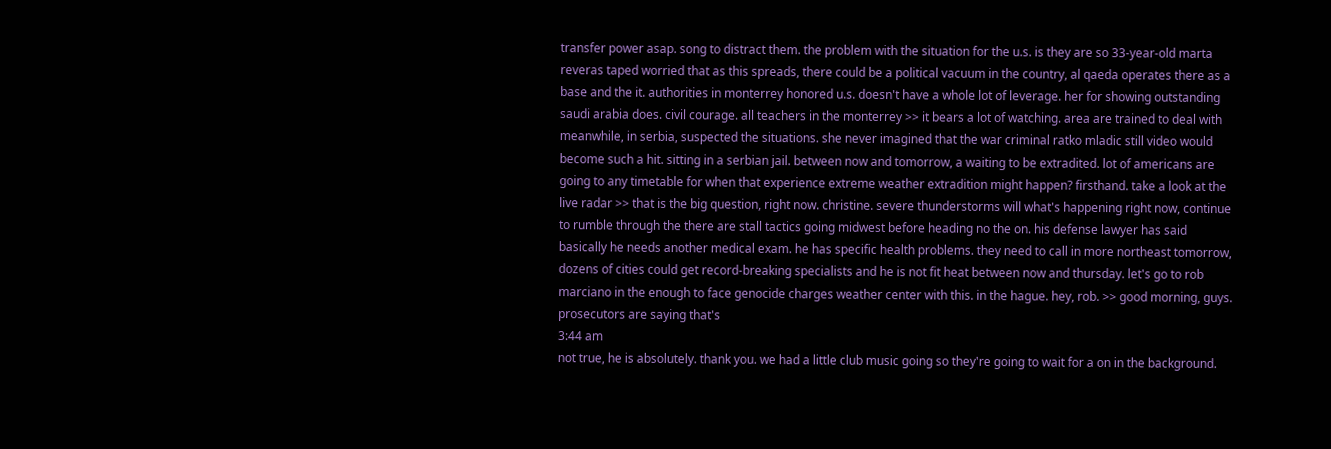transfer power asap. song to distract them. the problem with the situation for the u.s. is they are so 33-year-old marta reveras taped worried that as this spreads, there could be a political vacuum in the country, al qaeda operates there as a base and the it. authorities in monterrey honored u.s. doesn't have a whole lot of leverage. her for showing outstanding saudi arabia does. civil courage. all teachers in the monterrey >> it bears a lot of watching. area are trained to deal with meanwhile, in serbia, suspected the situations. she never imagined that the war criminal ratko mladic still video would become such a hit. sitting in a serbian jail. between now and tomorrow, a waiting to be extradited. lot of americans are going to any timetable for when that experience extreme weather extradition might happen? firsthand. take a look at the live radar >> that is the big question, right now. christine. severe thunderstorms will what's happening right now, continue to rumble through the there are stall tactics going midwest before heading no the on. his defense lawyer has said basically he needs another medical exam. he has specific health problems. they need to call in more northeast tomorrow, dozens of cities could get record-breaking specialists and he is not fit heat between now and thursday. let's go to rob marciano in the enough to face genocide charges weather center with this. in the hague. hey, rob. >> good morning, guys. prosecutors are saying that's
3:44 am
not true, he is absolutely. thank you. we had a little club music going so they're going to wait for a on in the background.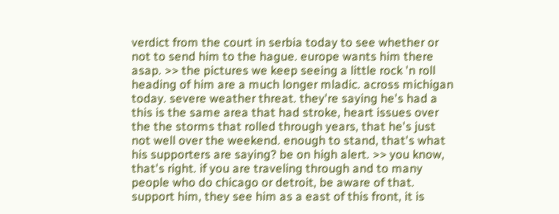verdict from the court in serbia today to see whether or not to send him to the hague. europe wants him there asap. >> the pictures we keep seeing a little rock 'n roll heading of him are a much longer mladic. across michigan today. severe weather threat. they're saying he's had a this is the same area that had stroke, heart issues over the the storms that rolled through years, that he's just not well over the weekend. enough to stand, that's what his supporters are saying? be on high alert. >> you know, that's right. if you are traveling through and to many people who do chicago or detroit, be aware of that. support him, they see him as a east of this front, it is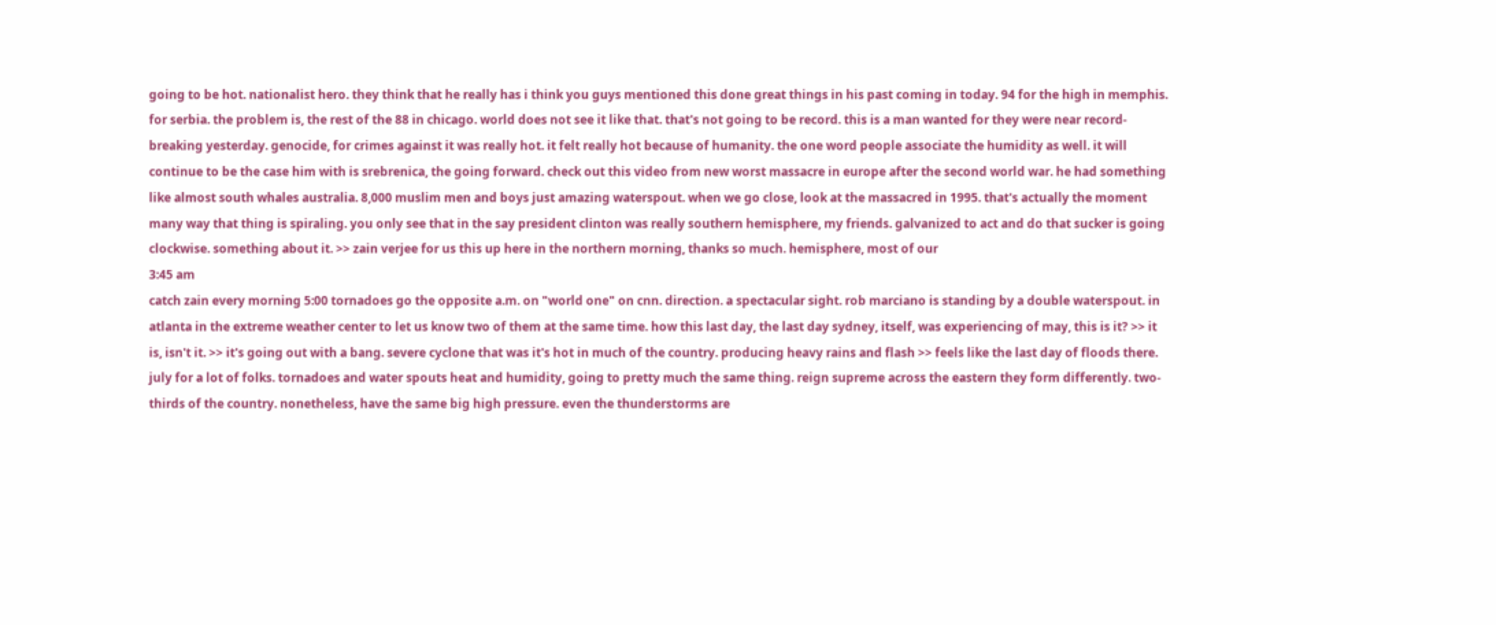going to be hot. nationalist hero. they think that he really has i think you guys mentioned this done great things in his past coming in today. 94 for the high in memphis. for serbia. the problem is, the rest of the 88 in chicago. world does not see it like that. that's not going to be record. this is a man wanted for they were near record-breaking yesterday. genocide, for crimes against it was really hot. it felt really hot because of humanity. the one word people associate the humidity as well. it will continue to be the case him with is srebrenica, the going forward. check out this video from new worst massacre in europe after the second world war. he had something like almost south whales australia. 8,000 muslim men and boys just amazing waterspout. when we go close, look at the massacred in 1995. that's actually the moment many way that thing is spiraling. you only see that in the say president clinton was really southern hemisphere, my friends. galvanized to act and do that sucker is going clockwise. something about it. >> zain verjee for us this up here in the northern morning, thanks so much. hemisphere, most of our
3:45 am
catch zain every morning 5:00 tornadoes go the opposite a.m. on "world one" on cnn. direction. a spectacular sight. rob marciano is standing by a double waterspout. in atlanta in the extreme weather center to let us know two of them at the same time. how this last day, the last day sydney, itself, was experiencing of may, this is it? >> it is, isn't it. >> it's going out with a bang. severe cyclone that was it's hot in much of the country. producing heavy rains and flash >> feels like the last day of floods there. july for a lot of folks. tornadoes and water spouts heat and humidity, going to pretty much the same thing. reign supreme across the eastern they form differently. two-thirds of the country. nonetheless, have the same big high pressure. even the thunderstorms are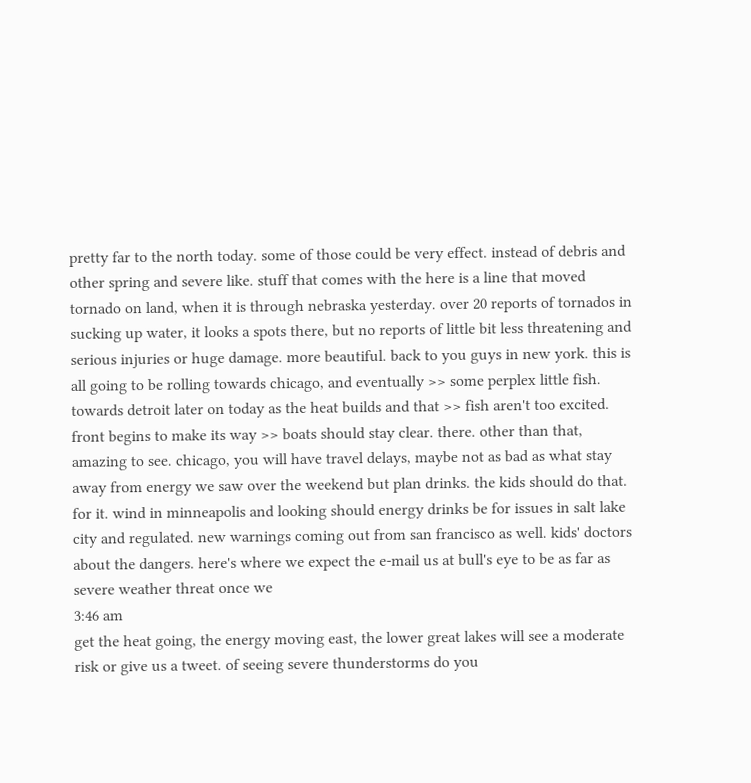pretty far to the north today. some of those could be very effect. instead of debris and other spring and severe like. stuff that comes with the here is a line that moved tornado on land, when it is through nebraska yesterday. over 20 reports of tornados in sucking up water, it looks a spots there, but no reports of little bit less threatening and serious injuries or huge damage. more beautiful. back to you guys in new york. this is all going to be rolling towards chicago, and eventually >> some perplex little fish. towards detroit later on today as the heat builds and that >> fish aren't too excited. front begins to make its way >> boats should stay clear. there. other than that, amazing to see. chicago, you will have travel delays, maybe not as bad as what stay away from energy we saw over the weekend but plan drinks. the kids should do that. for it. wind in minneapolis and looking should energy drinks be for issues in salt lake city and regulated. new warnings coming out from san francisco as well. kids' doctors about the dangers. here's where we expect the e-mail us at bull's eye to be as far as severe weather threat once we
3:46 am
get the heat going, the energy moving east, the lower great lakes will see a moderate risk or give us a tweet. of seeing severe thunderstorms do you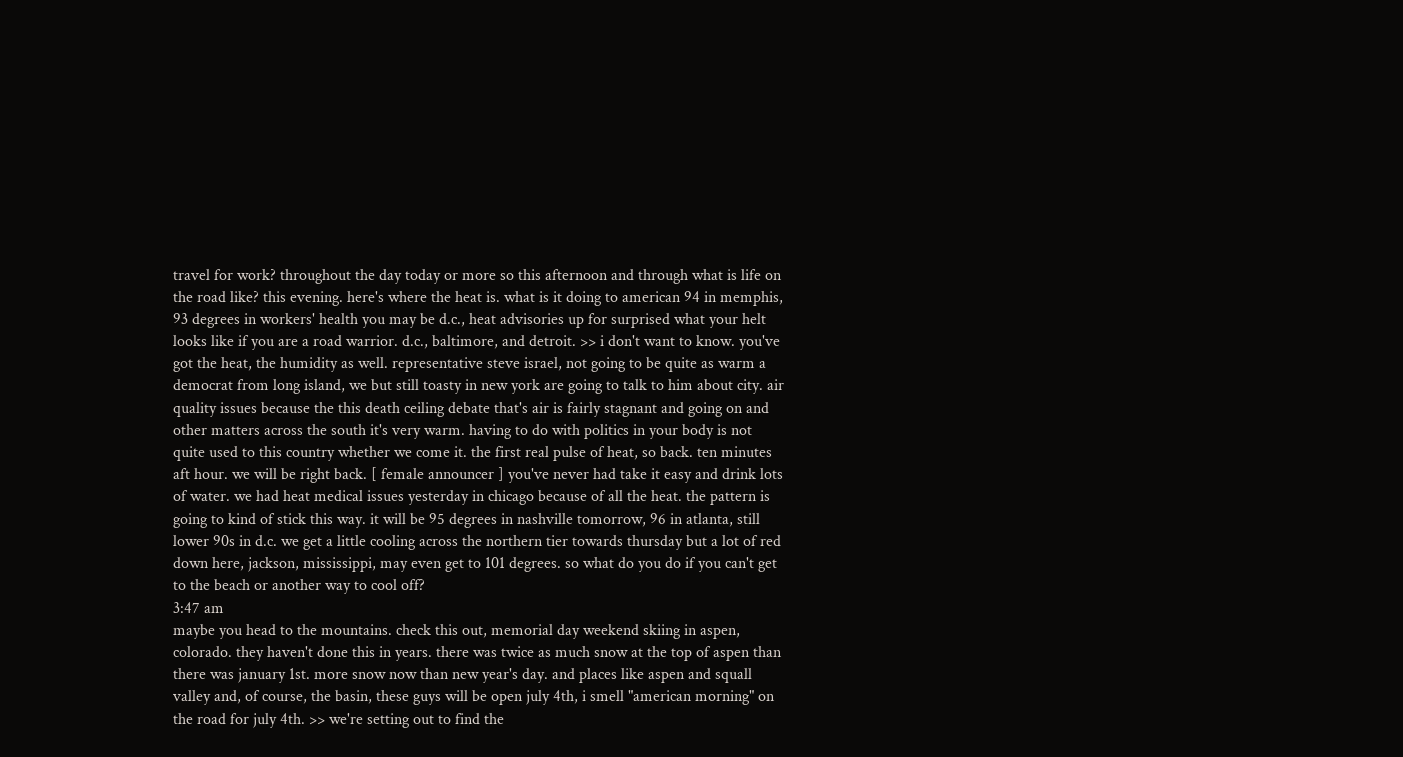travel for work? throughout the day today or more so this afternoon and through what is life on the road like? this evening. here's where the heat is. what is it doing to american 94 in memphis, 93 degrees in workers' health you may be d.c., heat advisories up for surprised what your helt looks like if you are a road warrior. d.c., baltimore, and detroit. >> i don't want to know. you've got the heat, the humidity as well. representative steve israel, not going to be quite as warm a democrat from long island, we but still toasty in new york are going to talk to him about city. air quality issues because the this death ceiling debate that's air is fairly stagnant and going on and other matters across the south it's very warm. having to do with politics in your body is not quite used to this country whether we come it. the first real pulse of heat, so back. ten minutes aft hour. we will be right back. [ female announcer ] you've never had take it easy and drink lots of water. we had heat medical issues yesterday in chicago because of all the heat. the pattern is going to kind of stick this way. it will be 95 degrees in nashville tomorrow, 96 in atlanta, still lower 90s in d.c. we get a little cooling across the northern tier towards thursday but a lot of red down here, jackson, mississippi, may even get to 101 degrees. so what do you do if you can't get to the beach or another way to cool off?
3:47 am
maybe you head to the mountains. check this out, memorial day weekend skiing in aspen, colorado. they haven't done this in years. there was twice as much snow at the top of aspen than there was january 1st. more snow now than new year's day. and places like aspen and squall valley and, of course, the basin, these guys will be open july 4th, i smell "american morning" on the road for july 4th. >> we're setting out to find the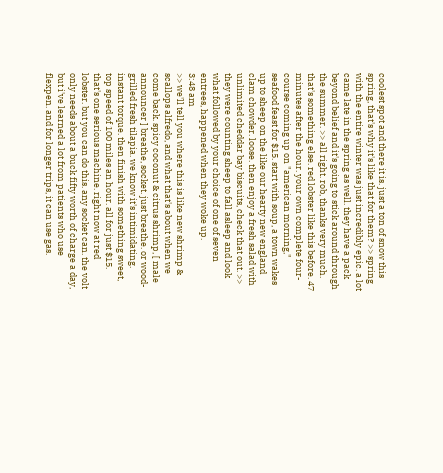coolest spot and there it is. just a ton of snow this spring, that's why it's like that for them? >> spring with the entire winter was just incredibly epic. a lot came late in the spring as well. they have a pack beyond belief and it's going to stick around through the summer. >> all right. rob, thanks very much. that's something else. red lobster like this before. 47 minutes after the hour. your own complete four-course coming up on "american morning," seafood feast for $15. start with soup, a town wakes up to sheep on the like our hearty new england clam chowder. loose. then enjoy a fresh salad with unlimited cheddar bay biscuits, check that out. >> they were counting sheep to fall asleep and look what followed by your choice of one of seven entrees, happened when they woke up.
3:48 am
>> we'll tell you where this is like new shrimp & scallops alfredo, and what that's about when we come back. spicy coconut & citrus shrimp, [ male announcer ] breathe, socket. just breathe. or wood-grilled fresh tilapia. we know it's intimidating. instant torque. then finish with something sweet, top speed of 100 miles an hour. all for just $15. that's one serious machine. right now at red lobster. but you can do this. any socket can. the volt only needs about a buck fifty worth of charge a day, but i've learned a lot from patients who use flexpen. and for longer trips, it can use gas.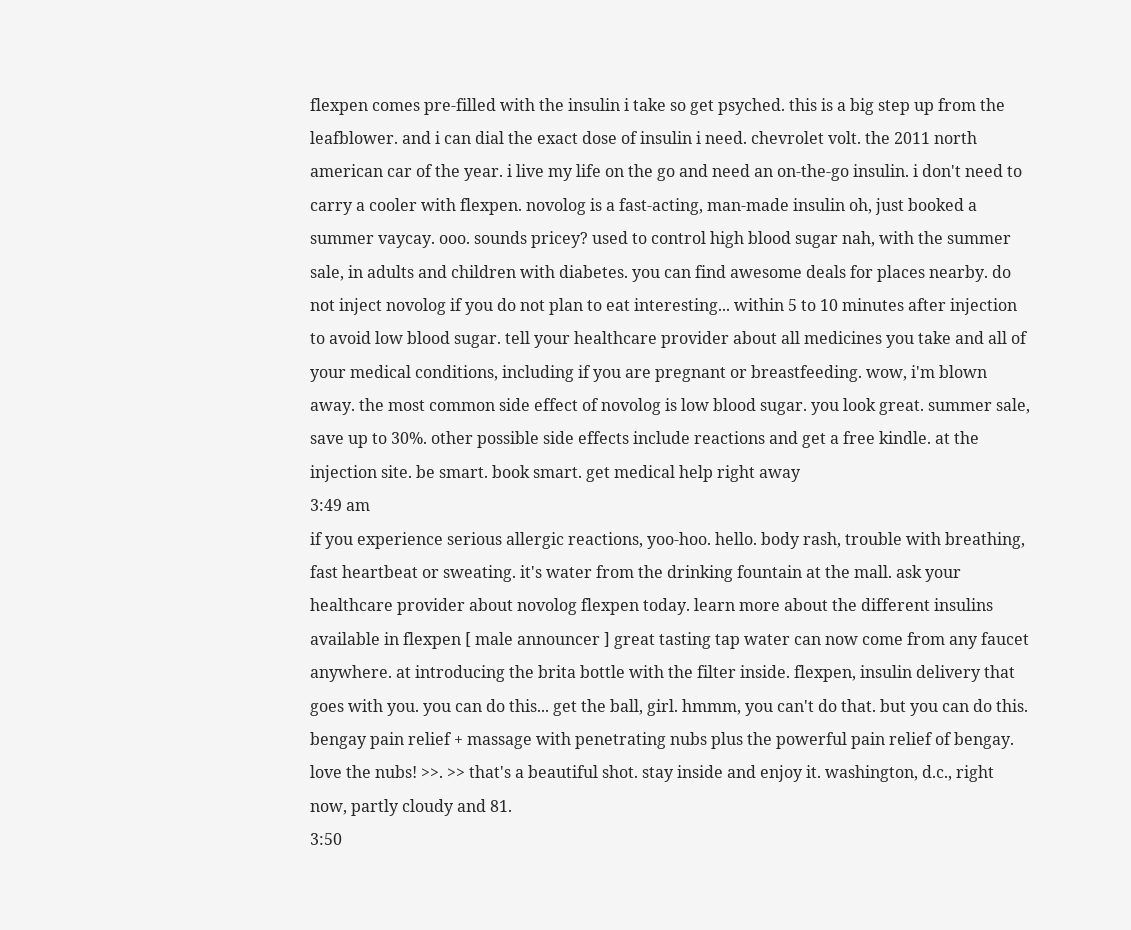flexpen comes pre-filled with the insulin i take so get psyched. this is a big step up from the leafblower. and i can dial the exact dose of insulin i need. chevrolet volt. the 2011 north american car of the year. i live my life on the go and need an on-the-go insulin. i don't need to carry a cooler with flexpen. novolog is a fast-acting, man-made insulin oh, just booked a summer vaycay. ooo. sounds pricey? used to control high blood sugar nah, with the summer sale, in adults and children with diabetes. you can find awesome deals for places nearby. do not inject novolog if you do not plan to eat interesting... within 5 to 10 minutes after injection to avoid low blood sugar. tell your healthcare provider about all medicines you take and all of your medical conditions, including if you are pregnant or breastfeeding. wow, i'm blown away. the most common side effect of novolog is low blood sugar. you look great. summer sale, save up to 30%. other possible side effects include reactions and get a free kindle. at the injection site. be smart. book smart. get medical help right away
3:49 am
if you experience serious allergic reactions, yoo-hoo. hello. body rash, trouble with breathing, fast heartbeat or sweating. it's water from the drinking fountain at the mall. ask your healthcare provider about novolog flexpen today. learn more about the different insulins available in flexpen [ male announcer ] great tasting tap water can now come from any faucet anywhere. at introducing the brita bottle with the filter inside. flexpen, insulin delivery that goes with you. you can do this... get the ball, girl. hmmm, you can't do that. but you can do this. bengay pain relief + massage with penetrating nubs plus the powerful pain relief of bengay. love the nubs! >>. >> that's a beautiful shot. stay inside and enjoy it. washington, d.c., right now, partly cloudy and 81.
3:50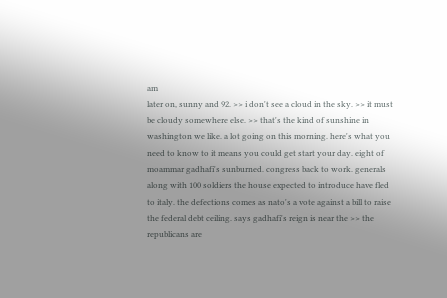am
later on, sunny and 92. >> i don't see a cloud in the sky. >> it must be cloudy somewhere else. >> that's the kind of sunshine in washington we like. a lot going on this morning. here's what you need to know to it means you could get start your day. eight of moammar gadhafi's sunburned. congress back to work. generals along with 100 soldiers the house expected to introduce have fled to italy. the defections comes as nato's a vote against a bill to raise the federal debt ceiling. says gadhafi's reign is near the >> the republicans are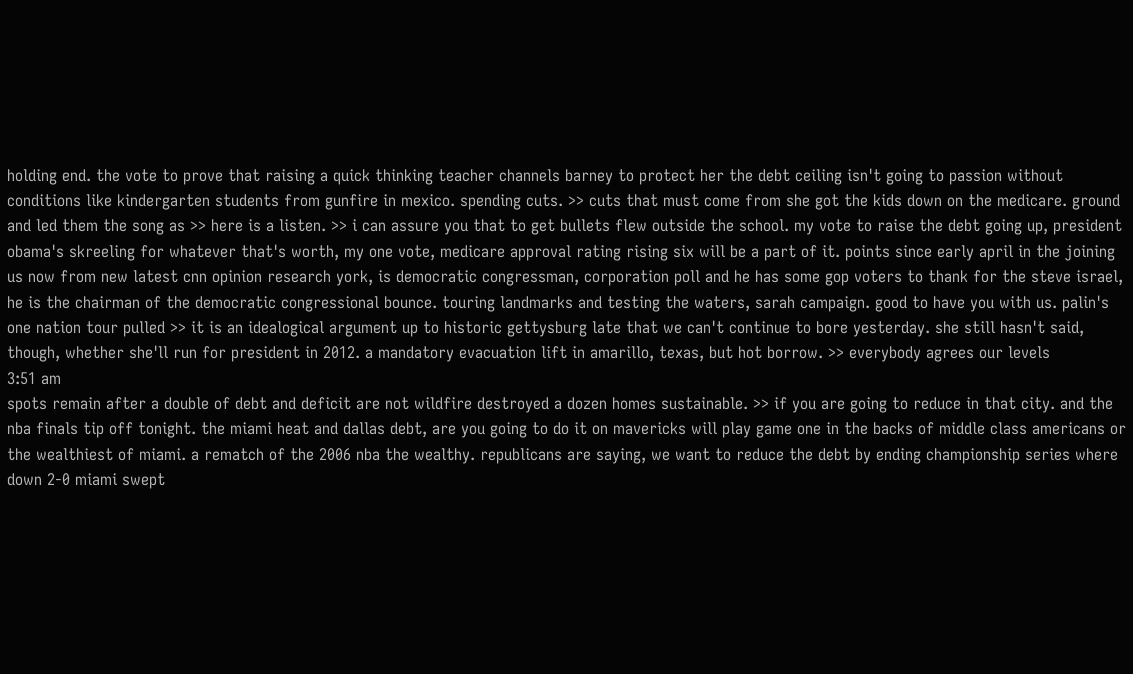holding end. the vote to prove that raising a quick thinking teacher channels barney to protect her the debt ceiling isn't going to passion without conditions like kindergarten students from gunfire in mexico. spending cuts. >> cuts that must come from she got the kids down on the medicare. ground and led them the song as >> here is a listen. >> i can assure you that to get bullets flew outside the school. my vote to raise the debt going up, president obama's skreeling for whatever that's worth, my one vote, medicare approval rating rising six will be a part of it. points since early april in the joining us now from new latest cnn opinion research york, is democratic congressman, corporation poll and he has some gop voters to thank for the steve israel, he is the chairman of the democratic congressional bounce. touring landmarks and testing the waters, sarah campaign. good to have you with us. palin's one nation tour pulled >> it is an idealogical argument up to historic gettysburg late that we can't continue to bore yesterday. she still hasn't said, though, whether she'll run for president in 2012. a mandatory evacuation lift in amarillo, texas, but hot borrow. >> everybody agrees our levels
3:51 am
spots remain after a double of debt and deficit are not wildfire destroyed a dozen homes sustainable. >> if you are going to reduce in that city. and the nba finals tip off tonight. the miami heat and dallas debt, are you going to do it on mavericks will play game one in the backs of middle class americans or the wealthiest of miami. a rematch of the 2006 nba the wealthy. republicans are saying, we want to reduce the debt by ending championship series where down 2-0 miami swept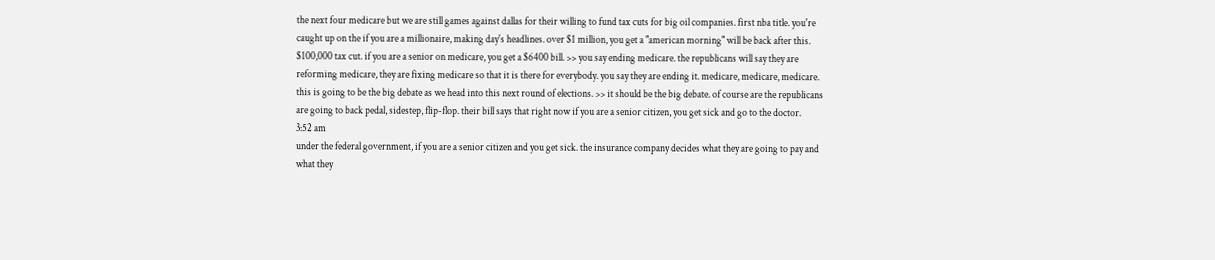the next four medicare but we are still games against dallas for their willing to fund tax cuts for big oil companies. first nba title. you're caught up on the if you are a millionaire, making day's headlines. over $1 million, you get a "american morning" will be back after this. $100,000 tax cut. if you are a senior on medicare, you get a $6400 bill. >> you say ending medicare. the republicans will say they are reforming medicare, they are fixing medicare so that it is there for everybody. you say they are ending it. medicare, medicare, medicare. this is going to be the big debate as we head into this next round of elections. >> it should be the big debate. of course are the republicans are going to back pedal, sidestep, flip-flop. their bill says that right now if you are a senior citizen, you get sick and go to the doctor.
3:52 am
under the federal government, if you are a senior citizen and you get sick. the insurance company decides what they are going to pay and what they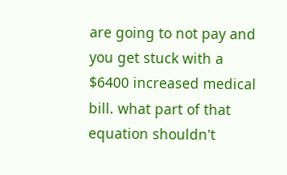are going to not pay and you get stuck with a $6400 increased medical bill. what part of that equation shouldn't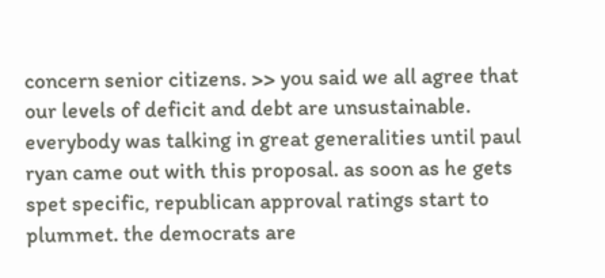concern senior citizens. >> you said we all agree that our levels of deficit and debt are unsustainable. everybody was talking in great generalities until paul ryan came out with this proposal. as soon as he gets spet specific, republican approval ratings start to plummet. the democrats are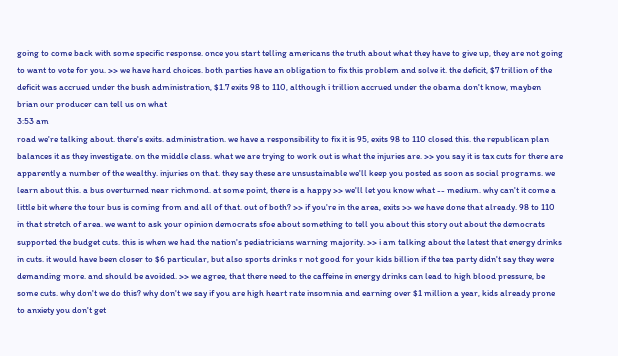going to come back with some specific response. once you start telling americans the truth about what they have to give up, they are not going to want to vote for you. >> we have hard choices. both parties have an obligation to fix this problem and solve it. the deficit, $7 trillion of the deficit was accrued under the bush administration, $1.7 exits 98 to 110, although i trillion accrued under the obama don't know, mayben brian our producer can tell us on what
3:53 am
road we're talking about. there's exits. administration. we have a responsibility to fix it is 95, exits 98 to 110 closed this. the republican plan balances it as they investigate. on the middle class. what we are trying to work out is what the injuries are. >> you say it is tax cuts for there are apparently a number of the wealthy. injuries on that. they say these are unsustainable we'll keep you posted as soon as social programs. we learn about this. a bus overturned near richmond. at some point, there is a happy >> we'll let you know what -- medium. why can't it come a little bit where the tour bus is coming from and all of that. out of both? >> if you're in the area, exits >> we have done that already. 98 to 110 in that stretch of area. we want to ask your opinion democrats sfoe about something to tell you about this story out about the democrats supported the budget cuts. this is when we had the nation's pediatricians warning majority. >> i am talking about the latest that energy drinks in cuts. it would have been closer to $6 particular, but also sports drinks r not good for your kids billion if the tea party didn't say they were demanding more. and should be avoided. >> we agree, that there need to the caffeine in energy drinks can lead to high blood pressure, be some cuts. why don't we do this? why don't we say if you are high heart rate insomnia and earning over $1 million a year, kids already prone to anxiety you don't get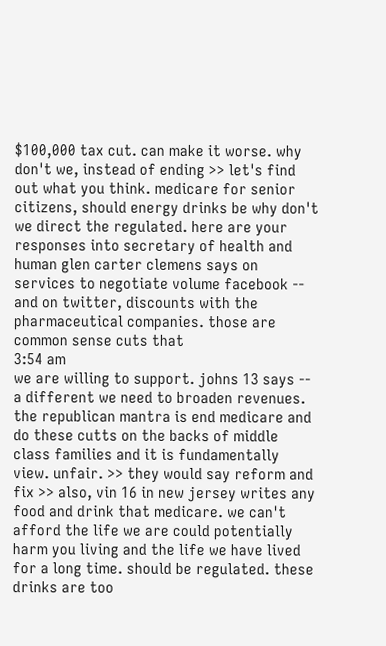$100,000 tax cut. can make it worse. why don't we, instead of ending >> let's find out what you think. medicare for senior citizens, should energy drinks be why don't we direct the regulated. here are your responses into secretary of health and human glen carter clemens says on services to negotiate volume facebook -- and on twitter, discounts with the pharmaceutical companies. those are common sense cuts that
3:54 am
we are willing to support. johns 13 says -- a different we need to broaden revenues. the republican mantra is end medicare and do these cutts on the backs of middle class families and it is fundamentally view. unfair. >> they would say reform and fix >> also, vin 16 in new jersey writes any food and drink that medicare. we can't afford the life we are could potentially harm you living and the life we have lived for a long time. should be regulated. these drinks are too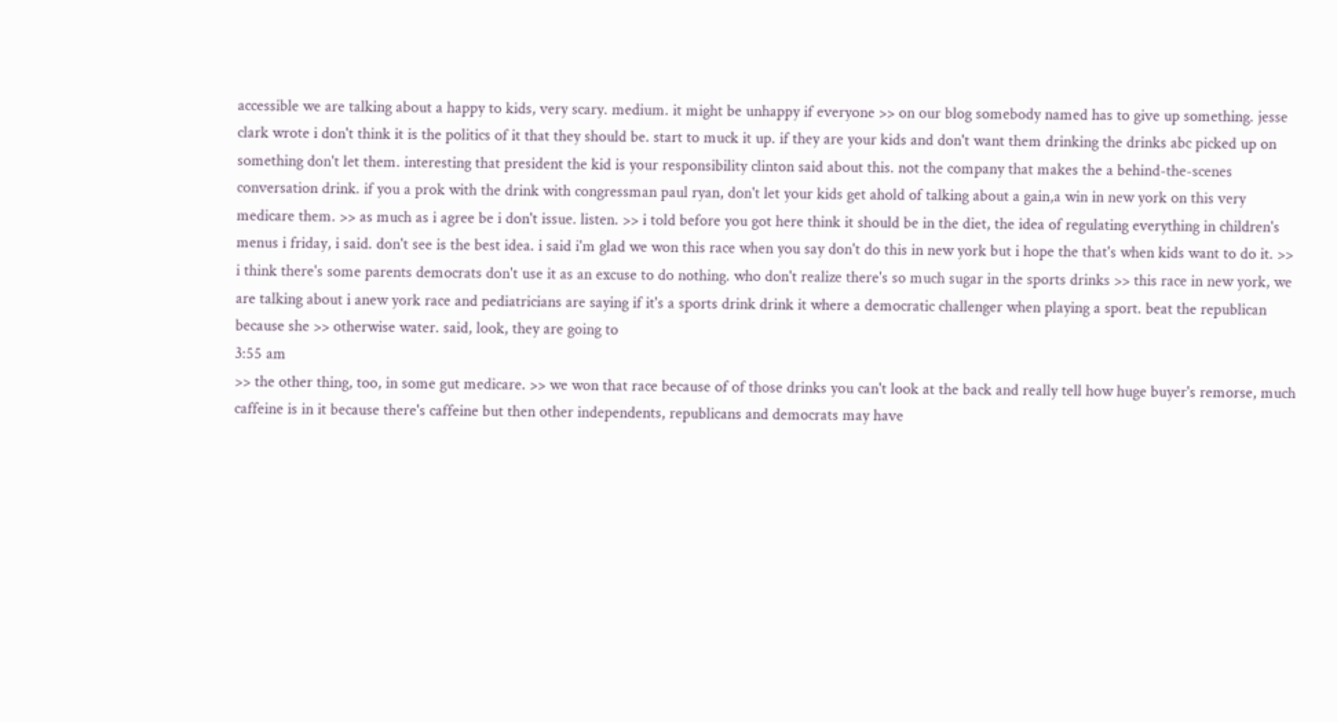accessible we are talking about a happy to kids, very scary. medium. it might be unhappy if everyone >> on our blog somebody named has to give up something. jesse clark wrote i don't think it is the politics of it that they should be. start to muck it up. if they are your kids and don't want them drinking the drinks abc picked up on something don't let them. interesting that president the kid is your responsibility clinton said about this. not the company that makes the a behind-the-scenes conversation drink. if you a prok with the drink with congressman paul ryan, don't let your kids get ahold of talking about a gain,a win in new york on this very medicare them. >> as much as i agree be i don't issue. listen. >> i told before you got here think it should be in the diet, the idea of regulating everything in children's menus i friday, i said. don't see is the best idea. i said i'm glad we won this race when you say don't do this in new york but i hope the that's when kids want to do it. >> i think there's some parents democrats don't use it as an excuse to do nothing. who don't realize there's so much sugar in the sports drinks >> this race in new york, we are talking about i anew york race and pediatricians are saying if it's a sports drink drink it where a democratic challenger when playing a sport. beat the republican because she >> otherwise water. said, look, they are going to
3:55 am
>> the other thing, too, in some gut medicare. >> we won that race because of of those drinks you can't look at the back and really tell how huge buyer's remorse, much caffeine is in it because there's caffeine but then other independents, republicans and democrats may have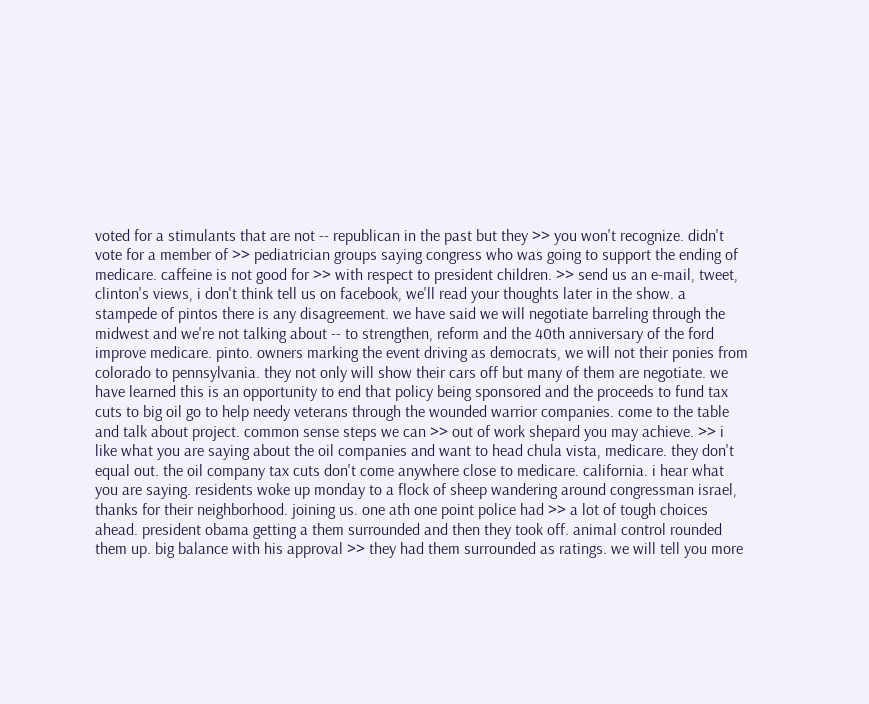voted for a stimulants that are not -- republican in the past but they >> you won't recognize. didn't vote for a member of >> pediatrician groups saying congress who was going to support the ending of medicare. caffeine is not good for >> with respect to president children. >> send us an e-mail, tweet, clinton's views, i don't think tell us on facebook, we'll read your thoughts later in the show. a stampede of pintos there is any disagreement. we have said we will negotiate barreling through the midwest and we're not talking about -- to strengthen, reform and the 40th anniversary of the ford improve medicare. pinto. owners marking the event driving as democrats, we will not their ponies from colorado to pennsylvania. they not only will show their cars off but many of them are negotiate. we have learned this is an opportunity to end that policy being sponsored and the proceeds to fund tax cuts to big oil go to help needy veterans through the wounded warrior companies. come to the table and talk about project. common sense steps we can >> out of work shepard you may achieve. >> i like what you are saying about the oil companies and want to head chula vista, medicare. they don't equal out. the oil company tax cuts don't come anywhere close to medicare. california. i hear what you are saying. residents woke up monday to a flock of sheep wandering around congressman israel, thanks for their neighborhood. joining us. one ath one point police had >> a lot of tough choices ahead. president obama getting a them surrounded and then they took off. animal control rounded them up. big balance with his approval >> they had them surrounded as ratings. we will tell you more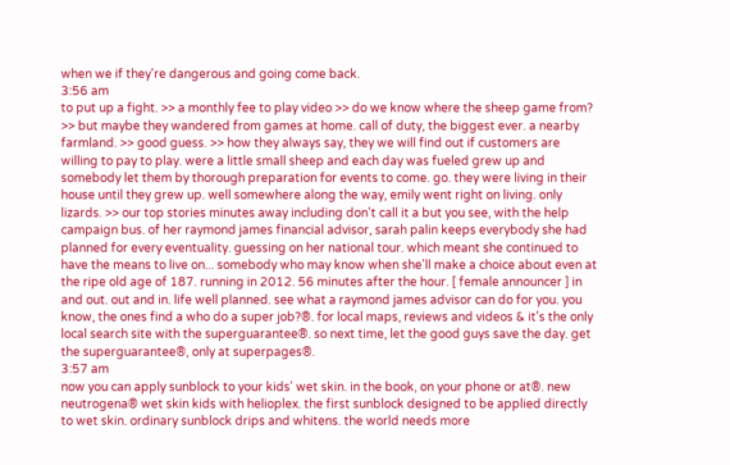when we if they're dangerous and going come back.
3:56 am
to put up a fight. >> a monthly fee to play video >> do we know where the sheep game from? >> but maybe they wandered from games at home. call of duty, the biggest ever. a nearby farmland. >> good guess. >> how they always say, they we will find out if customers are willing to pay to play. were a little small sheep and each day was fueled grew up and somebody let them by thorough preparation for events to come. go. they were living in their house until they grew up. well somewhere along the way, emily went right on living. only lizards. >> our top stories minutes away including don't call it a but you see, with the help campaign bus. of her raymond james financial advisor, sarah palin keeps everybody she had planned for every eventuality. guessing on her national tour. which meant she continued to have the means to live on... somebody who may know when she'll make a choice about even at the ripe old age of 187. running in 2012. 56 minutes after the hour. [ female announcer ] in and out. out and in. life well planned. see what a raymond james advisor can do for you. you know, the ones find a who do a super job?®. for local maps, reviews and videos & it's the only local search site with the superguarantee®. so next time, let the good guys save the day. get the superguarantee®, only at superpages®.
3:57 am
now you can apply sunblock to your kids' wet skin. in the book, on your phone or at®. new neutrogena® wet skin kids with helioplex. the first sunblock designed to be applied directly to wet skin. ordinary sunblock drips and whitens. the world needs more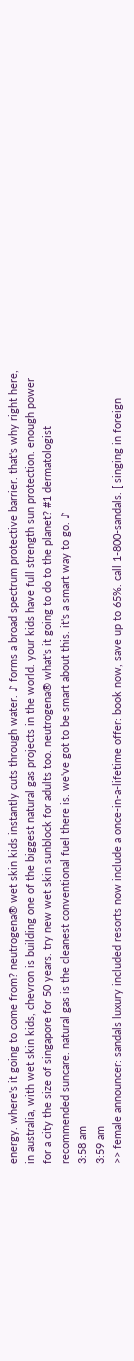energy. where's it going to come from? neutrogena® wet skin kids instantly cuts through water. ♪ forms a broad spectrum protective barrier. that's why right here, in australia, with wet skin kids, chevron is building one of the biggest natural gas projects in the world. your kids have full strength sun protection. enough power for a city the size of singapore for 50 years. try new wet skin sunblock for adults too. neutrogena® what's it going to do to the planet? #1 dermatologist recommended suncare. natural gas is the cleanest conventional fuel there is. we've got to be smart about this. it's a smart way to go. ♪
3:58 am
3:59 am
>> female announcer: sandals luxury included resorts now include a once-in-a-lifetime offer: book now, save up to 65%. call 1-800-sandals. [ singing in foreign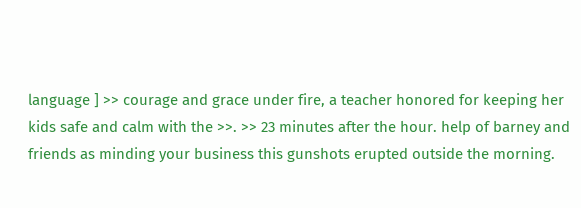language ] >> courage and grace under fire, a teacher honored for keeping her kids safe and calm with the >>. >> 23 minutes after the hour. help of barney and friends as minding your business this gunshots erupted outside the morning.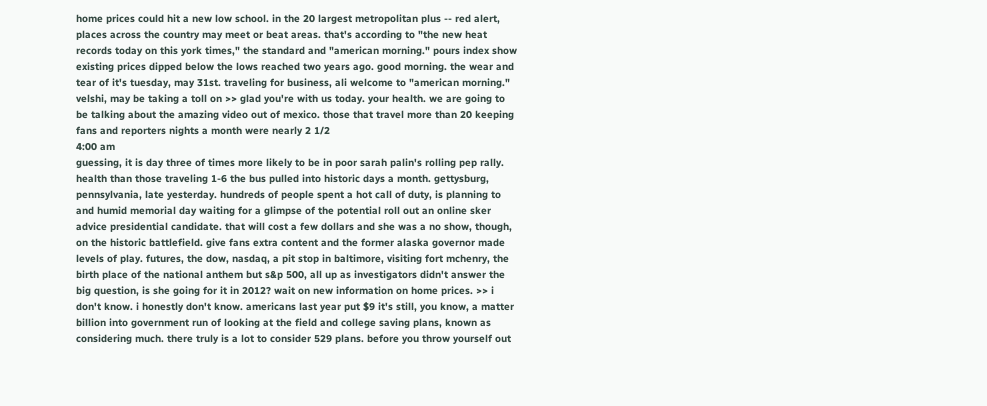home prices could hit a new low school. in the 20 largest metropolitan plus -- red alert, places across the country may meet or beat areas. that's according to "the new heat records today on this york times," the standard and "american morning." pours index show existing prices dipped below the lows reached two years ago. good morning. the wear and tear of it's tuesday, may 31st. traveling for business, ali welcome to "american morning." velshi, may be taking a toll on >> glad you're with us today. your health. we are going to be talking about the amazing video out of mexico. those that travel more than 20 keeping fans and reporters nights a month were nearly 2 1/2
4:00 am
guessing, it is day three of times more likely to be in poor sarah palin's rolling pep rally. health than those traveling 1-6 the bus pulled into historic days a month. gettysburg, pennsylvania, late yesterday. hundreds of people spent a hot call of duty, is planning to and humid memorial day waiting for a glimpse of the potential roll out an online sker advice presidential candidate. that will cost a few dollars and she was a no show, though, on the historic battlefield. give fans extra content and the former alaska governor made levels of play. futures, the dow, nasdaq, a pit stop in baltimore, visiting fort mchenry, the birth place of the national anthem but s&p 500, all up as investigators didn't answer the big question, is she going for it in 2012? wait on new information on home prices. >> i don't know. i honestly don't know. americans last year put $9 it's still, you know, a matter billion into government run of looking at the field and college saving plans, known as considering much. there truly is a lot to consider 529 plans. before you throw yourself out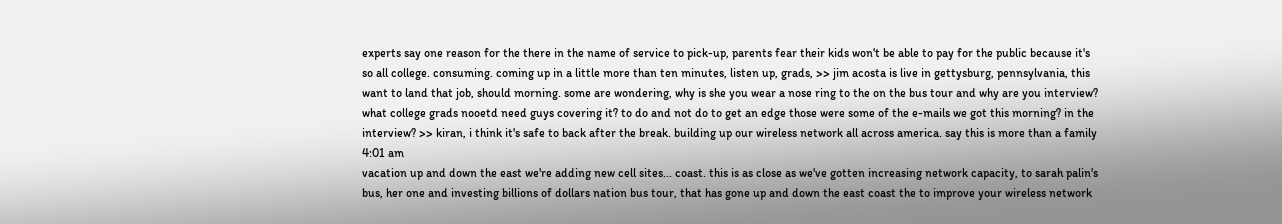experts say one reason for the there in the name of service to pick-up, parents fear their kids won't be able to pay for the public because it's so all college. consuming. coming up in a little more than ten minutes, listen up, grads, >> jim acosta is live in gettysburg, pennsylvania, this want to land that job, should morning. some are wondering, why is she you wear a nose ring to the on the bus tour and why are you interview? what college grads nooetd need guys covering it? to do and not do to get an edge those were some of the e-mails we got this morning? in the interview? >> kiran, i think it's safe to back after the break. building up our wireless network all across america. say this is more than a family
4:01 am
vacation up and down the east we're adding new cell sites... coast. this is as close as we've gotten increasing network capacity, to sarah palin's bus, her one and investing billions of dollars nation bus tour, that has gone up and down the east coast the to improve your wireless network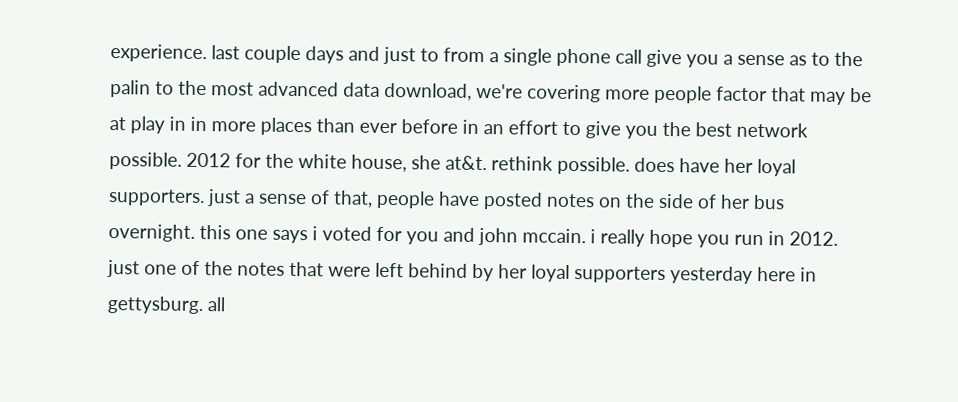experience. last couple days and just to from a single phone call give you a sense as to the palin to the most advanced data download, we're covering more people factor that may be at play in in more places than ever before in an effort to give you the best network possible. 2012 for the white house, she at&t. rethink possible. does have her loyal supporters. just a sense of that, people have posted notes on the side of her bus overnight. this one says i voted for you and john mccain. i really hope you run in 2012. just one of the notes that were left behind by her loyal supporters yesterday here in gettysburg. all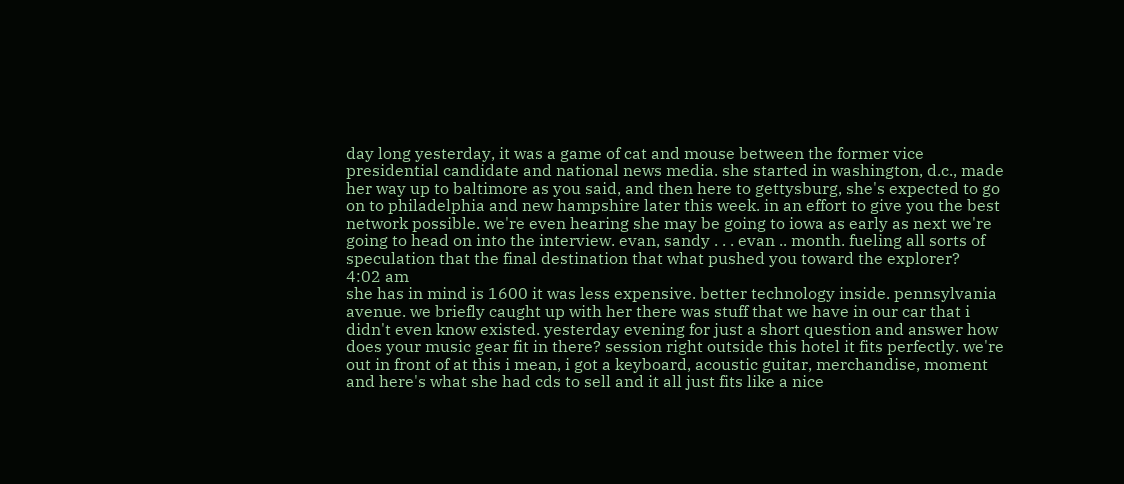day long yesterday, it was a game of cat and mouse between the former vice presidential candidate and national news media. she started in washington, d.c., made her way up to baltimore as you said, and then here to gettysburg, she's expected to go on to philadelphia and new hampshire later this week. in an effort to give you the best network possible. we're even hearing she may be going to iowa as early as next we're going to head on into the interview. evan, sandy . . . evan .. month. fueling all sorts of speculation that the final destination that what pushed you toward the explorer?
4:02 am
she has in mind is 1600 it was less expensive. better technology inside. pennsylvania avenue. we briefly caught up with her there was stuff that we have in our car that i didn't even know existed. yesterday evening for just a short question and answer how does your music gear fit in there? session right outside this hotel it fits perfectly. we're out in front of at this i mean, i got a keyboard, acoustic guitar, merchandise, moment and here's what she had cds to sell and it all just fits like a nice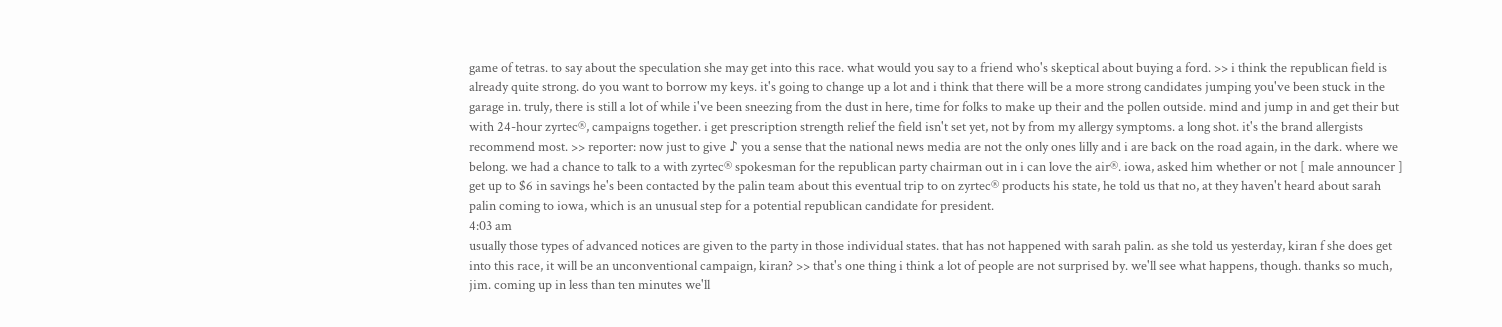game of tetras. to say about the speculation she may get into this race. what would you say to a friend who's skeptical about buying a ford. >> i think the republican field is already quite strong. do you want to borrow my keys. it's going to change up a lot and i think that there will be a more strong candidates jumping you've been stuck in the garage in. truly, there is still a lot of while i've been sneezing from the dust in here, time for folks to make up their and the pollen outside. mind and jump in and get their but with 24-hour zyrtec®, campaigns together. i get prescription strength relief the field isn't set yet, not by from my allergy symptoms. a long shot. it's the brand allergists recommend most. >> reporter: now just to give ♪ you a sense that the national news media are not the only ones lilly and i are back on the road again, in the dark. where we belong. we had a chance to talk to a with zyrtec® spokesman for the republican party chairman out in i can love the air®. iowa, asked him whether or not [ male announcer ] get up to $6 in savings he's been contacted by the palin team about this eventual trip to on zyrtec® products his state, he told us that no, at they haven't heard about sarah palin coming to iowa, which is an unusual step for a potential republican candidate for president.
4:03 am
usually those types of advanced notices are given to the party in those individual states. that has not happened with sarah palin. as she told us yesterday, kiran f she does get into this race, it will be an unconventional campaign, kiran? >> that's one thing i think a lot of people are not surprised by. we'll see what happens, though. thanks so much, jim. coming up in less than ten minutes we'll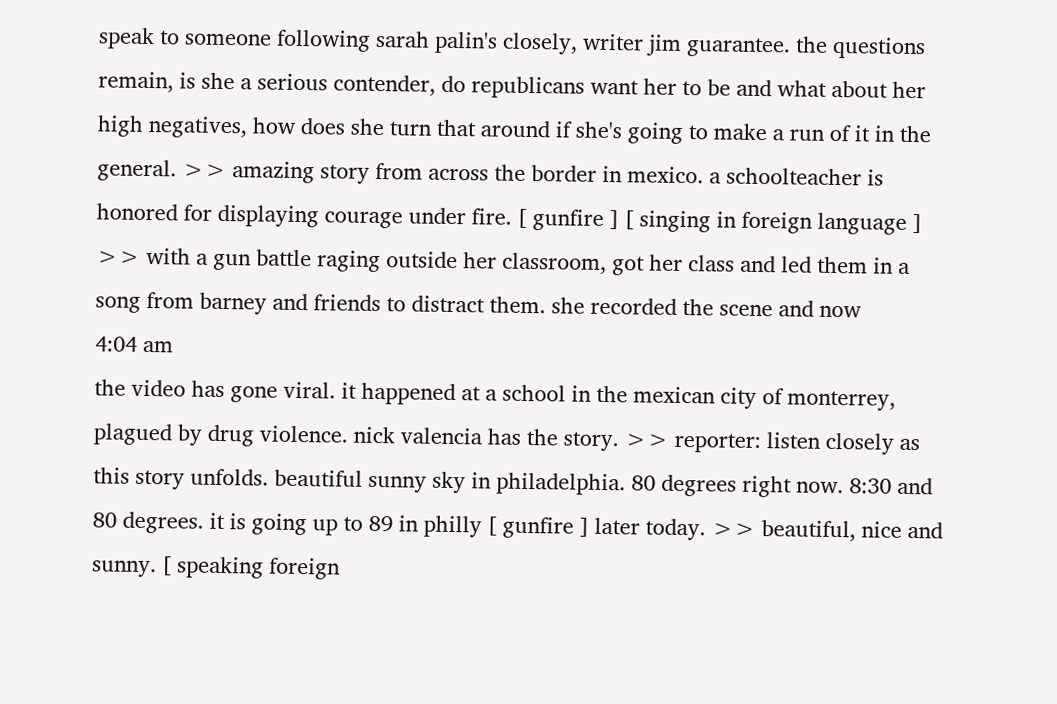speak to someone following sarah palin's closely, writer jim guarantee. the questions remain, is she a serious contender, do republicans want her to be and what about her high negatives, how does she turn that around if she's going to make a run of it in the general. >> amazing story from across the border in mexico. a schoolteacher is honored for displaying courage under fire. [ gunfire ] [ singing in foreign language ] >> with a gun battle raging outside her classroom, got her class and led them in a song from barney and friends to distract them. she recorded the scene and now
4:04 am
the video has gone viral. it happened at a school in the mexican city of monterrey, plagued by drug violence. nick valencia has the story. >> reporter: listen closely as this story unfolds. beautiful sunny sky in philadelphia. 80 degrees right now. 8:30 and 80 degrees. it is going up to 89 in philly [ gunfire ] later today. >> beautiful, nice and sunny. [ speaking foreign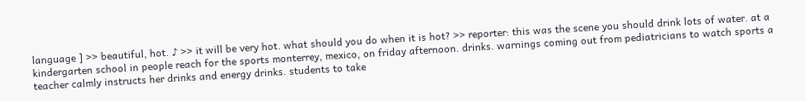language ] >> beautiful, hot. ♪ >> it will be very hot. what should you do when it is hot? >> reporter: this was the scene you should drink lots of water. at a kindergarten school in people reach for the sports monterrey, mexico, on friday afternoon. drinks. warnings coming out from pediatricians to watch sports a teacher calmly instructs her drinks and energy drinks. students to take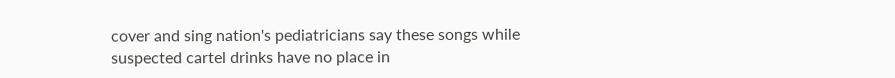cover and sing nation's pediatricians say these songs while suspected cartel drinks have no place in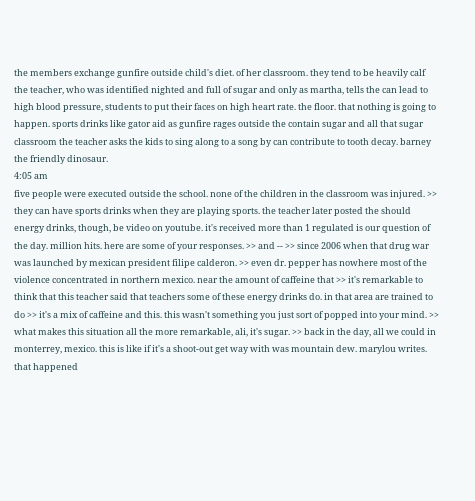the members exchange gunfire outside child's diet. of her classroom. they tend to be heavily calf the teacher, who was identified nighted and full of sugar and only as martha, tells the can lead to high blood pressure, students to put their faces on high heart rate. the floor. that nothing is going to happen. sports drinks like gator aid as gunfire rages outside the contain sugar and all that sugar classroom the teacher asks the kids to sing along to a song by can contribute to tooth decay. barney the friendly dinosaur.
4:05 am
five people were executed outside the school. none of the children in the classroom was injured. >> they can have sports drinks when they are playing sports. the teacher later posted the should energy drinks, though, be video on youtube. it's received more than 1 regulated is our question of the day. million hits. here are some of your responses. >> and -- >> since 2006 when that drug war was launched by mexican president filipe calderon. >> even dr. pepper has nowhere most of the violence concentrated in northern mexico. near the amount of caffeine that >> it's remarkable to think that this teacher said that teachers some of these energy drinks do. in that area are trained to do >> it's a mix of caffeine and this. this wasn't something you just sort of popped into your mind. >> what makes this situation all the more remarkable, ali, it's sugar. >> back in the day, all we could in monterrey, mexico. this is like if it's a shoot-out get way with was mountain dew. marylou writes. that happened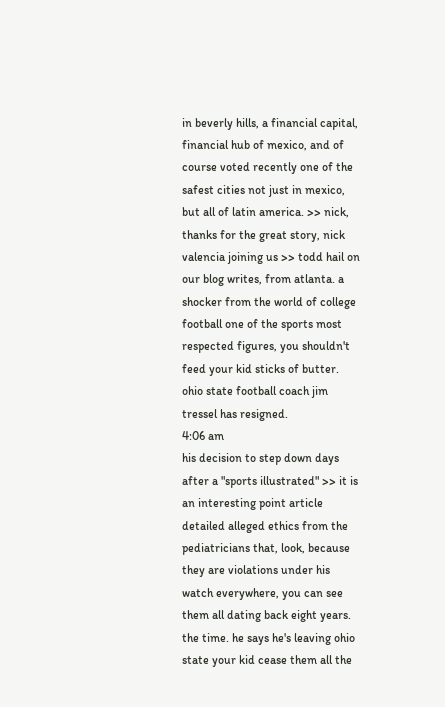in beverly hills, a financial capital, financial hub of mexico, and of course voted recently one of the safest cities not just in mexico, but all of latin america. >> nick, thanks for the great story, nick valencia joining us >> todd hail on our blog writes, from atlanta. a shocker from the world of college football one of the sports most respected figures, you shouldn't feed your kid sticks of butter. ohio state football coach jim tressel has resigned.
4:06 am
his decision to step down days after a "sports illustrated" >> it is an interesting point article detailed alleged ethics from the pediatricians that, look, because they are violations under his watch everywhere, you can see them all dating back eight years. the time. he says he's leaving ohio state your kid cease them all the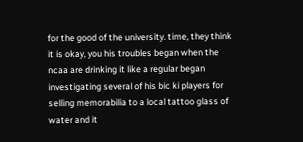for the good of the university. time, they think it is okay, you his troubles began when the ncaa are drinking it like a regular began investigating several of his bic ki players for selling memorabilia to a local tattoo glass of water and it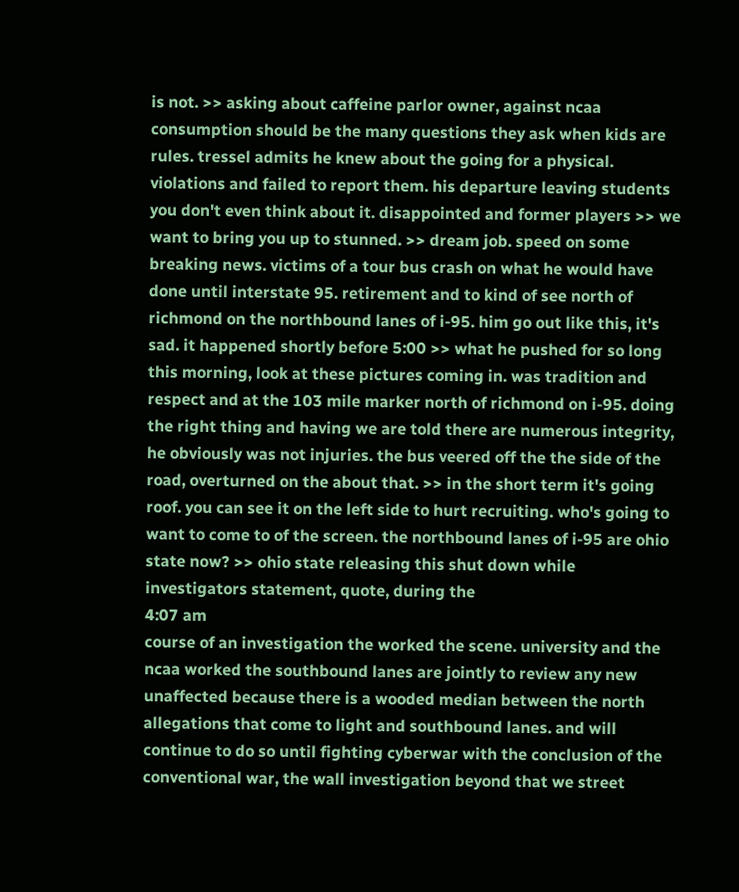is not. >> asking about caffeine parlor owner, against ncaa consumption should be the many questions they ask when kids are rules. tressel admits he knew about the going for a physical. violations and failed to report them. his departure leaving students you don't even think about it. disappointed and former players >> we want to bring you up to stunned. >> dream job. speed on some breaking news. victims of a tour bus crash on what he would have done until interstate 95. retirement and to kind of see north of richmond on the northbound lanes of i-95. him go out like this, it's sad. it happened shortly before 5:00 >> what he pushed for so long this morning, look at these pictures coming in. was tradition and respect and at the 103 mile marker north of richmond on i-95. doing the right thing and having we are told there are numerous integrity, he obviously was not injuries. the bus veered off the the side of the road, overturned on the about that. >> in the short term it's going roof. you can see it on the left side to hurt recruiting. who's going to want to come to of the screen. the northbound lanes of i-95 are ohio state now? >> ohio state releasing this shut down while investigators statement, quote, during the
4:07 am
course of an investigation the worked the scene. university and the ncaa worked the southbound lanes are jointly to review any new unaffected because there is a wooded median between the north allegations that come to light and southbound lanes. and will continue to do so until fighting cyberwar with the conclusion of the conventional war, the wall investigation beyond that we street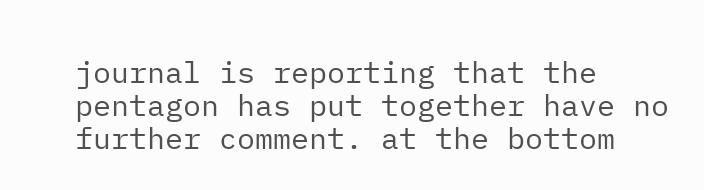journal is reporting that the pentagon has put together have no further comment. at the bottom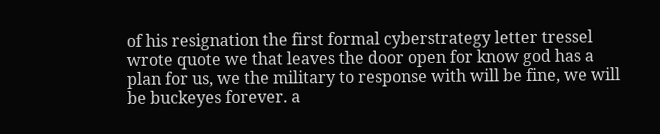of his resignation the first formal cyberstrategy letter tressel wrote quote we that leaves the door open for know god has a plan for us, we the military to response with will be fine, we will be buckeyes forever. a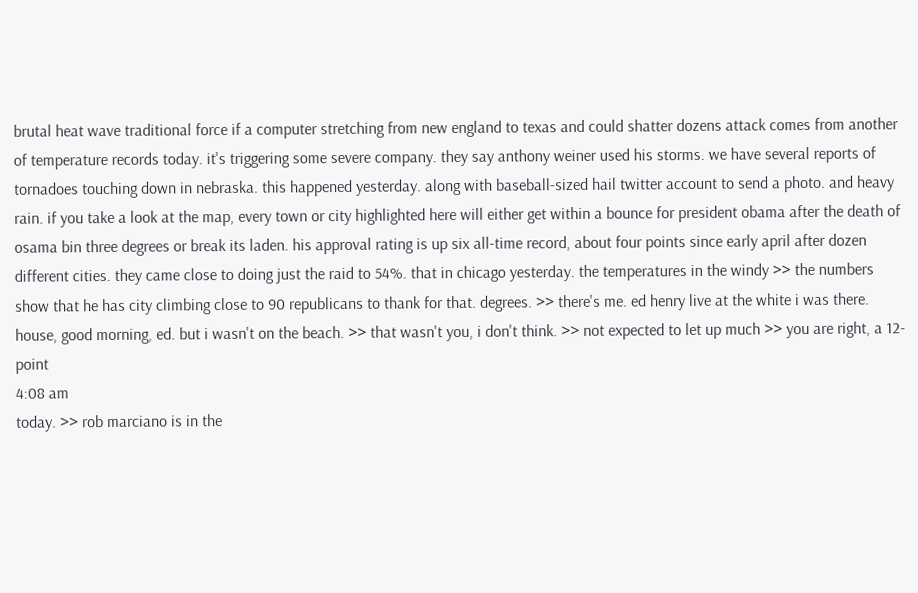brutal heat wave traditional force if a computer stretching from new england to texas and could shatter dozens attack comes from another of temperature records today. it's triggering some severe company. they say anthony weiner used his storms. we have several reports of tornadoes touching down in nebraska. this happened yesterday. along with baseball-sized hail twitter account to send a photo. and heavy rain. if you take a look at the map, every town or city highlighted here will either get within a bounce for president obama after the death of osama bin three degrees or break its laden. his approval rating is up six all-time record, about four points since early april after dozen different cities. they came close to doing just the raid to 54%. that in chicago yesterday. the temperatures in the windy >> the numbers show that he has city climbing close to 90 republicans to thank for that. degrees. >> there's me. ed henry live at the white i was there. house, good morning, ed. but i wasn't on the beach. >> that wasn't you, i don't think. >> not expected to let up much >> you are right, a 12-point
4:08 am
today. >> rob marciano is in the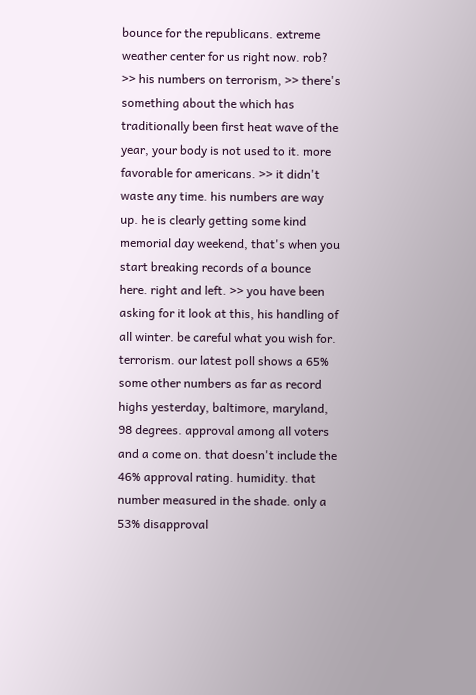bounce for the republicans. extreme weather center for us right now. rob? >> his numbers on terrorism, >> there's something about the which has traditionally been first heat wave of the year, your body is not used to it. more favorable for americans. >> it didn't waste any time. his numbers are way up. he is clearly getting some kind memorial day weekend, that's when you start breaking records of a bounce here. right and left. >> you have been asking for it look at this, his handling of all winter. be careful what you wish for. terrorism. our latest poll shows a 65% some other numbers as far as record highs yesterday, baltimore, maryland, 98 degrees. approval among all voters and a come on. that doesn't include the 46% approval rating. humidity. that number measured in the shade. only a 53% disapproval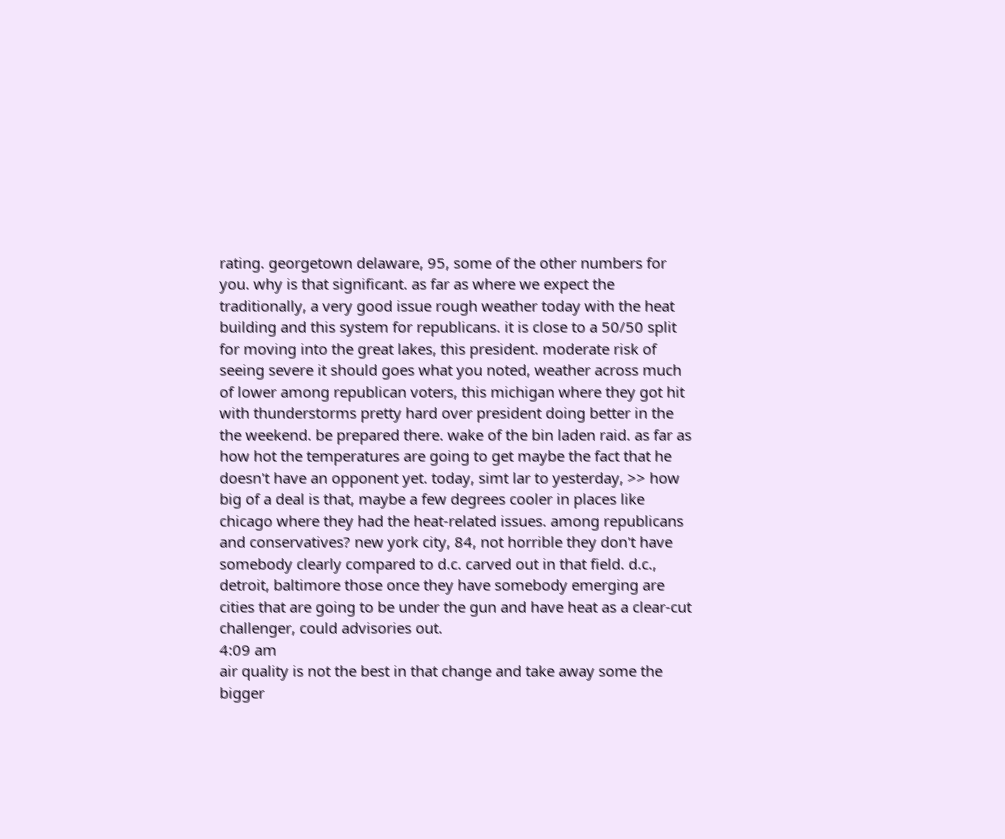rating. georgetown delaware, 95, some of the other numbers for you. why is that significant. as far as where we expect the traditionally, a very good issue rough weather today with the heat building and this system for republicans. it is close to a 50/50 split for moving into the great lakes, this president. moderate risk of seeing severe it should goes what you noted, weather across much of lower among republican voters, this michigan where they got hit with thunderstorms pretty hard over president doing better in the the weekend. be prepared there. wake of the bin laden raid. as far as how hot the temperatures are going to get maybe the fact that he doesn't have an opponent yet. today, simt lar to yesterday, >> how big of a deal is that, maybe a few degrees cooler in places like chicago where they had the heat-related issues. among republicans and conservatives? new york city, 84, not horrible they don't have somebody clearly compared to d.c. carved out in that field. d.c., detroit, baltimore those once they have somebody emerging are cities that are going to be under the gun and have heat as a clear-cut challenger, could advisories out.
4:09 am
air quality is not the best in that change and take away some the bigger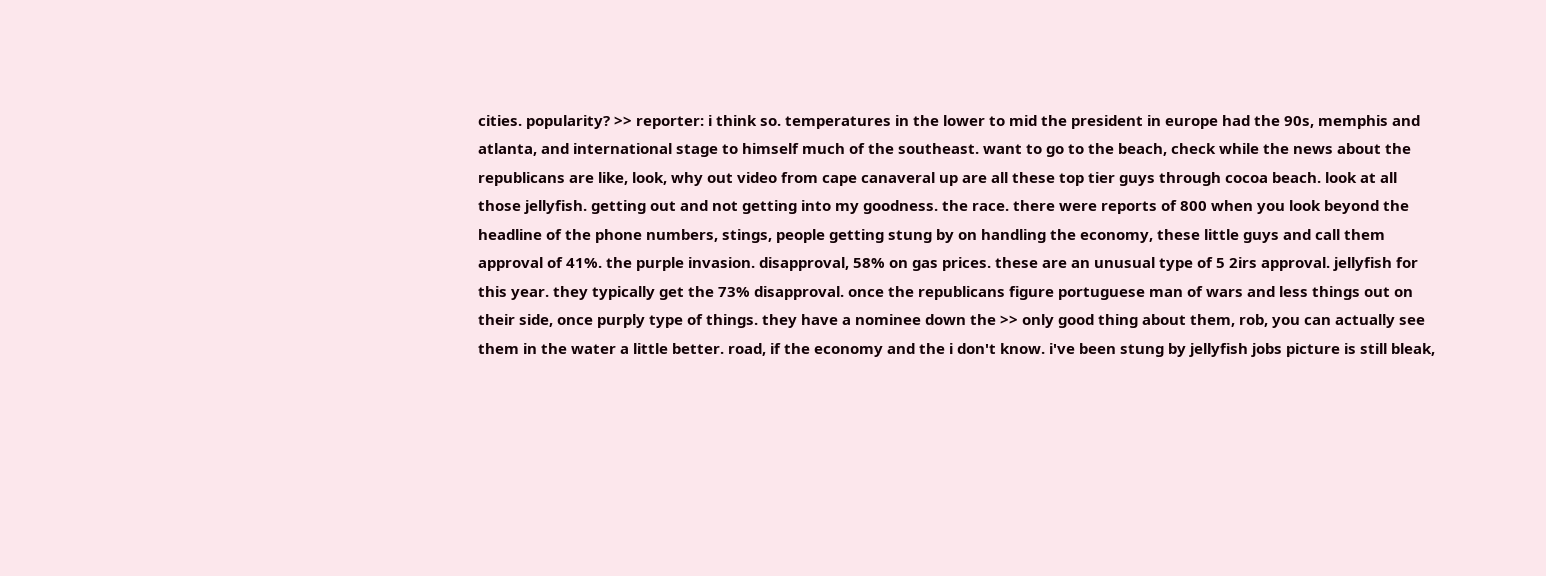cities. popularity? >> reporter: i think so. temperatures in the lower to mid the president in europe had the 90s, memphis and atlanta, and international stage to himself much of the southeast. want to go to the beach, check while the news about the republicans are like, look, why out video from cape canaveral up are all these top tier guys through cocoa beach. look at all those jellyfish. getting out and not getting into my goodness. the race. there were reports of 800 when you look beyond the headline of the phone numbers, stings, people getting stung by on handling the economy, these little guys and call them approval of 41%. the purple invasion. disapproval, 58% on gas prices. these are an unusual type of 5 2irs approval. jellyfish for this year. they typically get the 73% disapproval. once the republicans figure portuguese man of wars and less things out on their side, once purply type of things. they have a nominee down the >> only good thing about them, rob, you can actually see them in the water a little better. road, if the economy and the i don't know. i've been stung by jellyfish jobs picture is still bleak,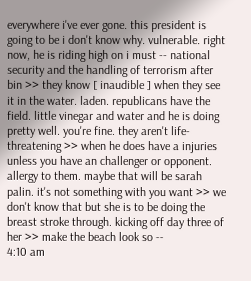everywhere i've ever gone. this president is going to be i don't know why. vulnerable. right now, he is riding high on i must -- national security and the handling of terrorism after bin >> they know [ inaudible ] when they see it in the water. laden. republicans have the field. little vinegar and water and he is doing pretty well. you're fine. they aren't life-threatening >> when he does have a injuries unless you have an challenger or opponent. allergy to them. maybe that will be sarah palin. it's not something with you want >> we don't know that but she is to be doing the breast stroke through. kicking off day three of her >> make the beach look so --
4:10 am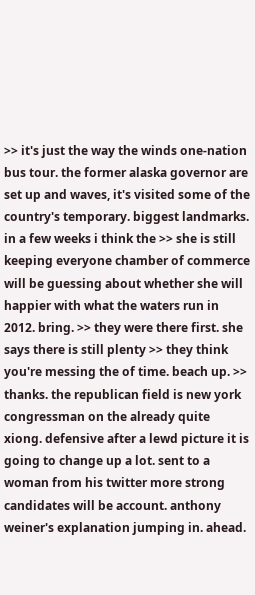>> it's just the way the winds one-nation bus tour. the former alaska governor are set up and waves, it's visited some of the country's temporary. biggest landmarks. in a few weeks i think the >> she is still keeping everyone chamber of commerce will be guessing about whether she will happier with what the waters run in 2012. bring. >> they were there first. she says there is still plenty >> they think you're messing the of time. beach up. >> thanks. the republican field is new york congressman on the already quite xiong. defensive after a lewd picture it is going to change up a lot. sent to a woman from his twitter more strong candidates will be account. anthony weiner's explanation jumping in. ahead.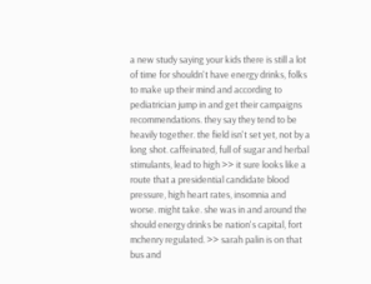a new study saying your kids there is still a lot of time for shouldn't have energy drinks, folks to make up their mind and according to pediatrician jump in and get their campaigns recommendations. they say they tend to be heavily together. the field isn't set yet, not by a long shot. caffeinated, full of sugar and herbal stimulants, lead to high >> it sure looks like a route that a presidential candidate blood pressure, high heart rates, insomnia and worse. might take. she was in and around the should energy drinks be nation's capital, fort mchenry regulated. >> sarah palin is on that bus and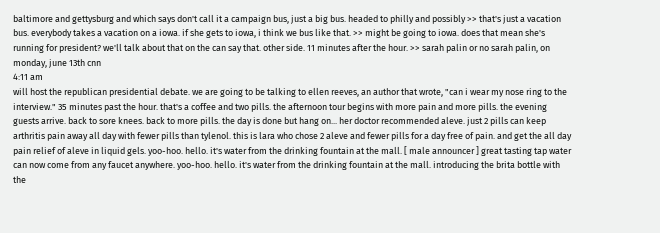baltimore and gettysburg and which says don't call it a campaign bus, just a big bus. headed to philly and possibly >> that's just a vacation bus. everybody takes a vacation on a iowa. if she gets to iowa, i think we bus like that. >> might be going to iowa. does that mean she's running for president? we'll talk about that on the can say that. other side. 11 minutes after the hour. >> sarah palin or no sarah palin, on monday, june 13th cnn
4:11 am
will host the republican presidential debate. we are going to be talking to ellen reeves, an author that wrote, "can i wear my nose ring to the interview." 35 minutes past the hour. that's a coffee and two pills. the afternoon tour begins with more pain and more pills. the evening guests arrive. back to sore knees. back to more pills. the day is done but hang on... her doctor recommended aleve. just 2 pills can keep arthritis pain away all day with fewer pills than tylenol. this is lara who chose 2 aleve and fewer pills for a day free of pain. and get the all day pain relief of aleve in liquid gels. yoo-hoo. hello. it's water from the drinking fountain at the mall. [ male announcer ] great tasting tap water can now come from any faucet anywhere. yoo-hoo. hello. it's water from the drinking fountain at the mall. introducing the brita bottle with the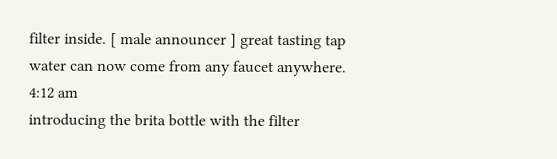filter inside. [ male announcer ] great tasting tap water can now come from any faucet anywhere.
4:12 am
introducing the brita bottle with the filter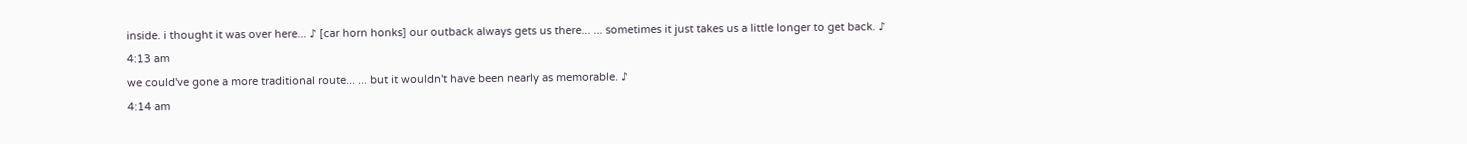inside. i thought it was over here... ♪ [car horn honks] our outback always gets us there... ... sometimes it just takes us a little longer to get back. ♪
4:13 am
we could've gone a more traditional route... ... but it wouldn't have been nearly as memorable. ♪
4:14 am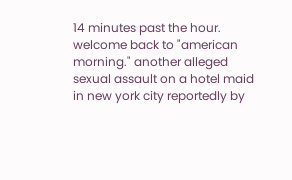14 minutes past the hour. welcome back to "american morning." another alleged sexual assault on a hotel maid in new york city reportedly by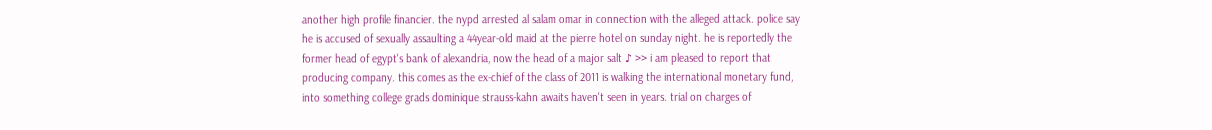another high profile financier. the nypd arrested al salam omar in connection with the alleged attack. police say he is accused of sexually assaulting a 44year-old maid at the pierre hotel on sunday night. he is reportedly the former head of egypt's bank of alexandria, now the head of a major salt ♪ >> i am pleased to report that producing company. this comes as the ex-chief of the class of 2011 is walking the international monetary fund, into something college grads dominique strauss-kahn awaits haven't seen in years. trial on charges of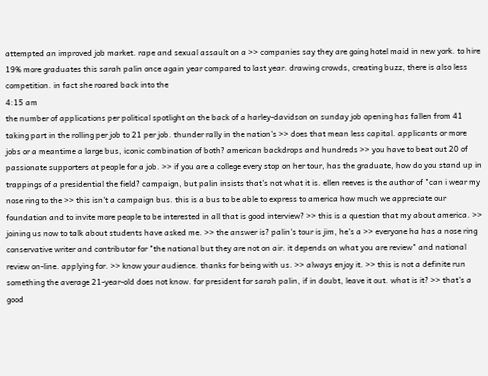attempted an improved job market. rape and sexual assault on a >> companies say they are going hotel maid in new york. to hire 19% more graduates this sarah palin once again year compared to last year. drawing crowds, creating buzz, there is also less competition. in fact she roared back into the
4:15 am
the number of applications per political spotlight on the back of a harley-davidson on sunday job opening has fallen from 41 taking part in the rolling per job to 21 per job. thunder rally in the nation's >> does that mean less capital. applicants or more jobs or a meantime a large bus, iconic combination of both? american backdrops and hundreds >> you have to beat out 20 of passionate supporters at people for a job. >> if you are a college every stop on her tour, has the graduate, how do you stand up in trappings of a presidential the field? campaign, but palin insists that's not what it is. ellen reeves is the author of "can i wear my nose ring to the >> this isn't a campaign bus. this is a bus to be able to express to america how much we appreciate our foundation and to invite more people to be interested in all that is good interview? >> this is a question that my about america. >> joining us now to talk about students have asked me. >> the answer is? palin's tour is jim, he's a >> everyone ha has a nose ring conservative writer and contributor for "the national but they are not on air. it depends on what you are review" and national review on-line. applying for. >> know your audience. thanks for being with us. >> always enjoy it. >> this is not a definite run something the average 21-year-old does not know. for president for sarah palin, if in doubt, leave it out. what is it? >> that's a good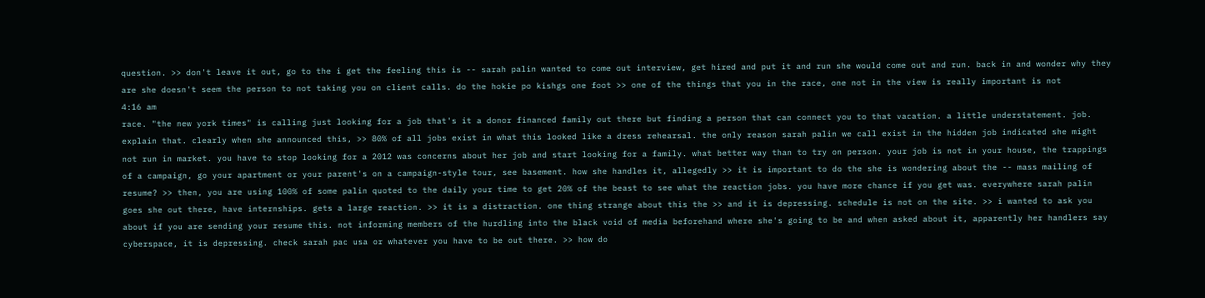question. >> don't leave it out, go to the i get the feeling this is -- sarah palin wanted to come out interview, get hired and put it and run she would come out and run. back in and wonder why they are she doesn't seem the person to not taking you on client calls. do the hokie po kishgs one foot >> one of the things that you in the race, one not in the view is really important is not
4:16 am
race. "the new york times" is calling just looking for a job that's it a donor financed family out there but finding a person that can connect you to that vacation. a little understatement. job. explain that. clearly when she announced this, >> 80% of all jobs exist in what this looked like a dress rehearsal. the only reason sarah palin we call exist in the hidden job indicated she might not run in market. you have to stop looking for a 2012 was concerns about her job and start looking for a family. what better way than to try on person. your job is not in your house, the trappings of a campaign, go your apartment or your parent's on a campaign-style tour, see basement. how she handles it, allegedly >> it is important to do the she is wondering about the -- mass mailing of resume? >> then, you are using 100% of some palin quoted to the daily your time to get 20% of the beast to see what the reaction jobs. you have more chance if you get was. everywhere sarah palin goes she out there, have internships. gets a large reaction. >> it is a distraction. one thing strange about this the >> and it is depressing. schedule is not on the site. >> i wanted to ask you about if you are sending your resume this. not informing members of the hurdling into the black void of media beforehand where she's going to be and when asked about it, apparently her handlers say cyberspace, it is depressing. check sarah pac usa or whatever you have to be out there. >> how do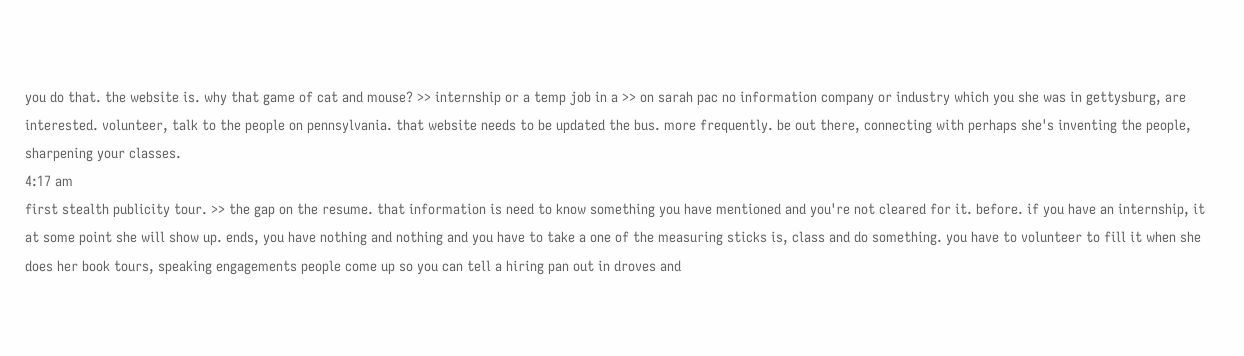you do that. the website is. why that game of cat and mouse? >> internship or a temp job in a >> on sarah pac no information company or industry which you she was in gettysburg, are interested. volunteer, talk to the people on pennsylvania. that website needs to be updated the bus. more frequently. be out there, connecting with perhaps she's inventing the people, sharpening your classes.
4:17 am
first stealth publicity tour. >> the gap on the resume. that information is need to know something you have mentioned and you're not cleared for it. before. if you have an internship, it at some point she will show up. ends, you have nothing and nothing and you have to take a one of the measuring sticks is, class and do something. you have to volunteer to fill it when she does her book tours, speaking engagements people come up so you can tell a hiring pan out in droves and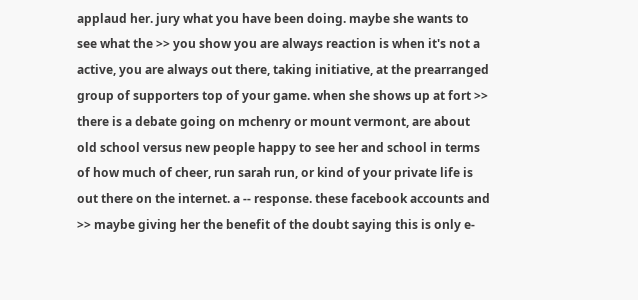applaud her. jury what you have been doing. maybe she wants to see what the >> you show you are always reaction is when it's not a active, you are always out there, taking initiative, at the prearranged group of supporters top of your game. when she shows up at fort >> there is a debate going on mchenry or mount vermont, are about old school versus new people happy to see her and school in terms of how much of cheer, run sarah run, or kind of your private life is out there on the internet. a -- response. these facebook accounts and >> maybe giving her the benefit of the doubt saying this is only e-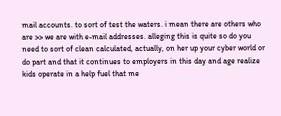mail accounts. to sort of test the waters. i mean there are others who are >> we are with e-mail addresses. alleging this is quite so do you need to sort of clean calculated, actually, on her up your cyber world or do part and that it continues to employers in this day and age realize kids operate in a help fuel that me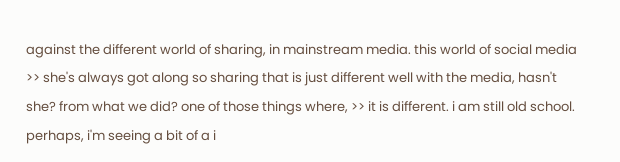against the different world of sharing, in mainstream media. this world of social media >> she's always got along so sharing that is just different well with the media, hasn't she? from what we did? one of those things where, >> it is different. i am still old school. perhaps, i'm seeing a bit of a i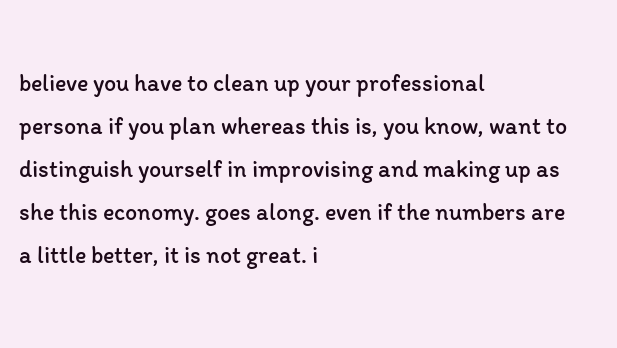believe you have to clean up your professional persona if you plan whereas this is, you know, want to distinguish yourself in improvising and making up as she this economy. goes along. even if the numbers are a little better, it is not great. i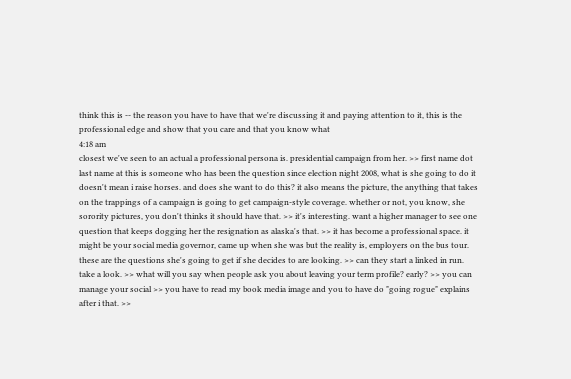think this is -- the reason you have to have that we're discussing it and paying attention to it, this is the professional edge and show that you care and that you know what
4:18 am
closest we've seen to an actual a professional persona is. presidential campaign from her. >> first name dot last name at this is someone who has been the question since election night 2008, what is she going to do it doesn't mean i raise horses. and does she want to do this? it also means the picture, the anything that takes on the trappings of a campaign is going to get campaign-style coverage. whether or not, you know, she sorority pictures, you don't thinks it should have that. >> it's interesting. want a higher manager to see one question that keeps dogging her the resignation as alaska's that. >> it has become a professional space. it might be your social media governor, came up when she was but the reality is, employers on the bus tour. these are the questions she's going to get if she decides to are looking. >> can they start a linked in run. take a look. >> what will you say when people ask you about leaving your term profile? early? >> you can manage your social >> you have to read my book media image and you to have do "going rogue" explains after i that. >>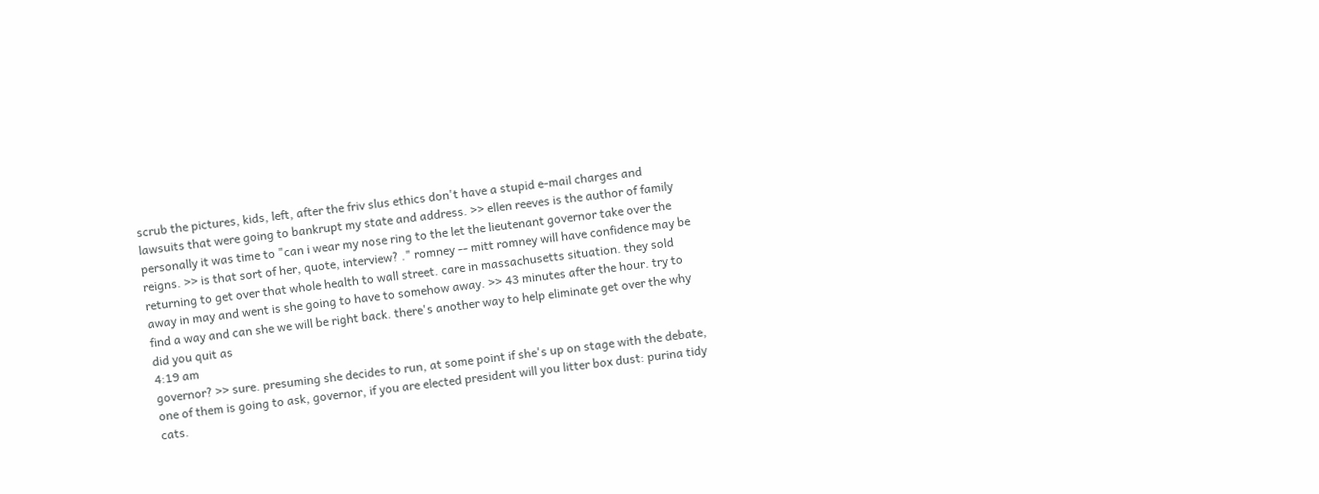scrub the pictures, kids, left, after the friv slus ethics don't have a stupid e-mail charges and lawsuits that were going to bankrupt my state and address. >> ellen reeves is the author of family personally it was time to "can i wear my nose ring to the let the lieutenant governor take over the reigns. >> is that sort of her, quote, interview? ." romney -- mitt romney will have confidence may be returning to get over that whole health to wall street. care in massachusetts situation. they sold away in may and went is she going to have to somehow away. >> 43 minutes after the hour. try to find a way and can she we will be right back. there's another way to help eliminate get over the why did you quit as
4:19 am
governor? >> sure. presuming she decides to run, at some point if she's up on stage with the debate, one of them is going to ask, governor, if you are elected president will you litter box dust: purina tidy cats.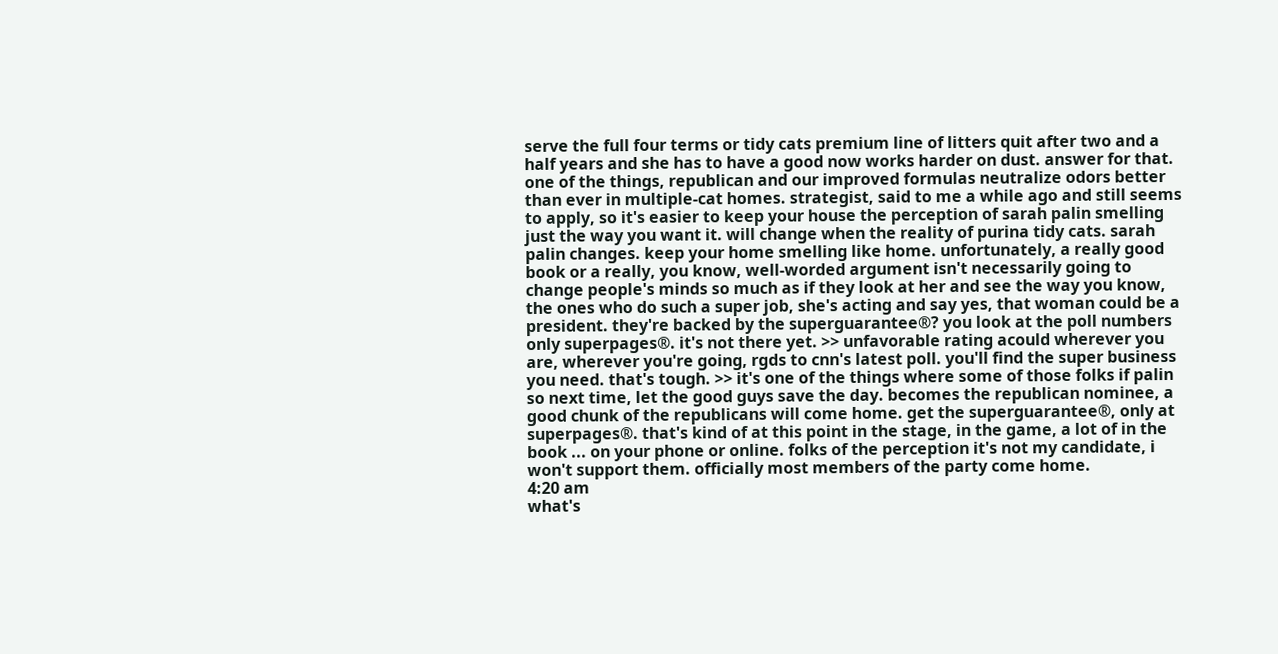serve the full four terms or tidy cats premium line of litters quit after two and a half years and she has to have a good now works harder on dust. answer for that. one of the things, republican and our improved formulas neutralize odors better than ever in multiple-cat homes. strategist, said to me a while ago and still seems to apply, so it's easier to keep your house the perception of sarah palin smelling just the way you want it. will change when the reality of purina tidy cats. sarah palin changes. keep your home smelling like home. unfortunately, a really good book or a really, you know, well-worded argument isn't necessarily going to change people's minds so much as if they look at her and see the way you know, the ones who do such a super job, she's acting and say yes, that woman could be a president. they're backed by the superguarantee®? you look at the poll numbers only superpages®. it's not there yet. >> unfavorable rating acould wherever you are, wherever you're going, rgds to cnn's latest poll. you'll find the super business you need. that's tough. >> it's one of the things where some of those folks if palin so next time, let the good guys save the day. becomes the republican nominee, a good chunk of the republicans will come home. get the superguarantee®, only at superpages®. that's kind of at this point in the stage, in the game, a lot of in the book ... on your phone or online. folks of the perception it's not my candidate, i won't support them. officially most members of the party come home.
4:20 am
what's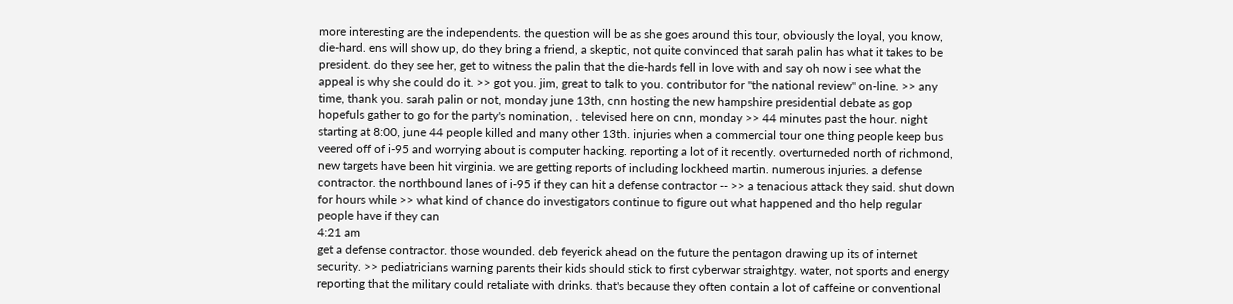more interesting are the independents. the question will be as she goes around this tour, obviously the loyal, you know, die-hard. ens will show up, do they bring a friend, a skeptic, not quite convinced that sarah palin has what it takes to be president. do they see her, get to witness the palin that the die-hards fell in love with and say oh now i see what the appeal is why she could do it. >> got you. jim, great to talk to you. contributor for "the national review" on-line. >> any time, thank you. sarah palin or not, monday june 13th, cnn hosting the new hampshire presidential debate as gop hopefuls gather to go for the party's nomination, . televised here on cnn, monday >> 44 minutes past the hour. night starting at 8:00, june 44 people killed and many other 13th. injuries when a commercial tour one thing people keep bus veered off of i-95 and worrying about is computer hacking. reporting a lot of it recently. overturneded north of richmond, new targets have been hit virginia. we are getting reports of including lockheed martin. numerous injuries. a defense contractor. the northbound lanes of i-95 if they can hit a defense contractor -- >> a tenacious attack they said. shut down for hours while >> what kind of chance do investigators continue to figure out what happened and tho help regular people have if they can
4:21 am
get a defense contractor. those wounded. deb feyerick ahead on the future the pentagon drawing up its of internet security. >> pediatricians warning parents their kids should stick to first cyberwar straightgy. water, not sports and energy reporting that the military could retaliate with drinks. that's because they often contain a lot of caffeine or conventional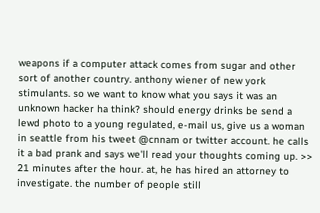weapons if a computer attack comes from sugar and other sort of another country. anthony wiener of new york stimulants. so we want to know what you says it was an unknown hacker ha think? should energy drinks be send a lewd photo to a young regulated, e-mail us, give us a woman in seattle from his tweet @cnnam or twitter account. he calls it a bad prank and says we'll read your thoughts coming up. >> 21 minutes after the hour. at, he has hired an attorney to investigate. the number of people still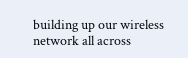building up our wireless network all across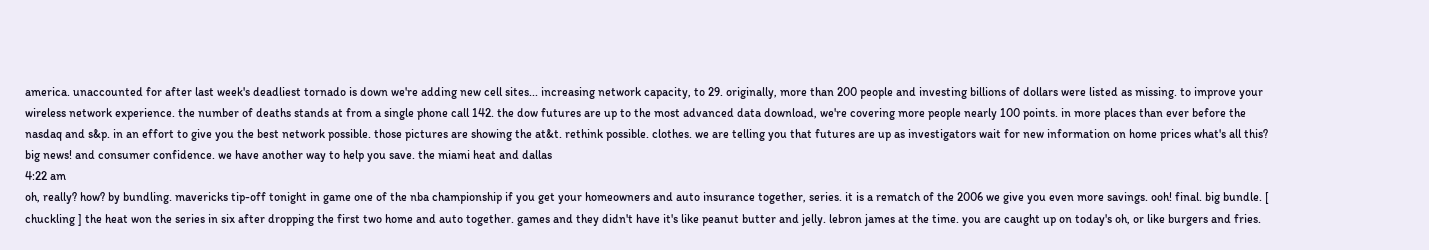america. unaccounted for after last week's deadliest tornado is down we're adding new cell sites... increasing network capacity, to 29. originally, more than 200 people and investing billions of dollars were listed as missing. to improve your wireless network experience. the number of deaths stands at from a single phone call 142. the dow futures are up to the most advanced data download, we're covering more people nearly 100 points. in more places than ever before the nasdaq and s&p. in an effort to give you the best network possible. those pictures are showing the at&t. rethink possible. clothes. we are telling you that futures are up as investigators wait for new information on home prices what's all this? big news! and consumer confidence. we have another way to help you save. the miami heat and dallas
4:22 am
oh, really? how? by bundling. mavericks tip-off tonight in game one of the nba championship if you get your homeowners and auto insurance together, series. it is a rematch of the 2006 we give you even more savings. ooh! final. big bundle. [ chuckling ] the heat won the series in six after dropping the first two home and auto together. games and they didn't have it's like peanut butter and jelly. lebron james at the time. you are caught up on today's oh, or like burgers and fries.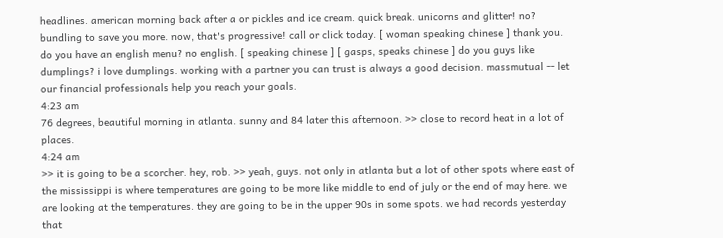headlines. american morning back after a or pickles and ice cream. quick break. unicorns and glitter! no? bundling to save you more. now, that's progressive! call or click today. [ woman speaking chinese ] thank you. do you have an english menu? no english. [ speaking chinese ] [ gasps, speaks chinese ] do you guys like dumplings? i love dumplings. working with a partner you can trust is always a good decision. massmutual -- let our financial professionals help you reach your goals.
4:23 am
76 degrees, beautiful morning in atlanta. sunny and 84 later this afternoon. >> close to record heat in a lot of places.
4:24 am
>> it is going to be a scorcher. hey, rob. >> yeah, guys. not only in atlanta but a lot of other spots where east of the mississippi is where temperatures are going to be more like middle to end of july or the end of may here. we are looking at the temperatures. they are going to be in the upper 90s in some spots. we had records yesterday that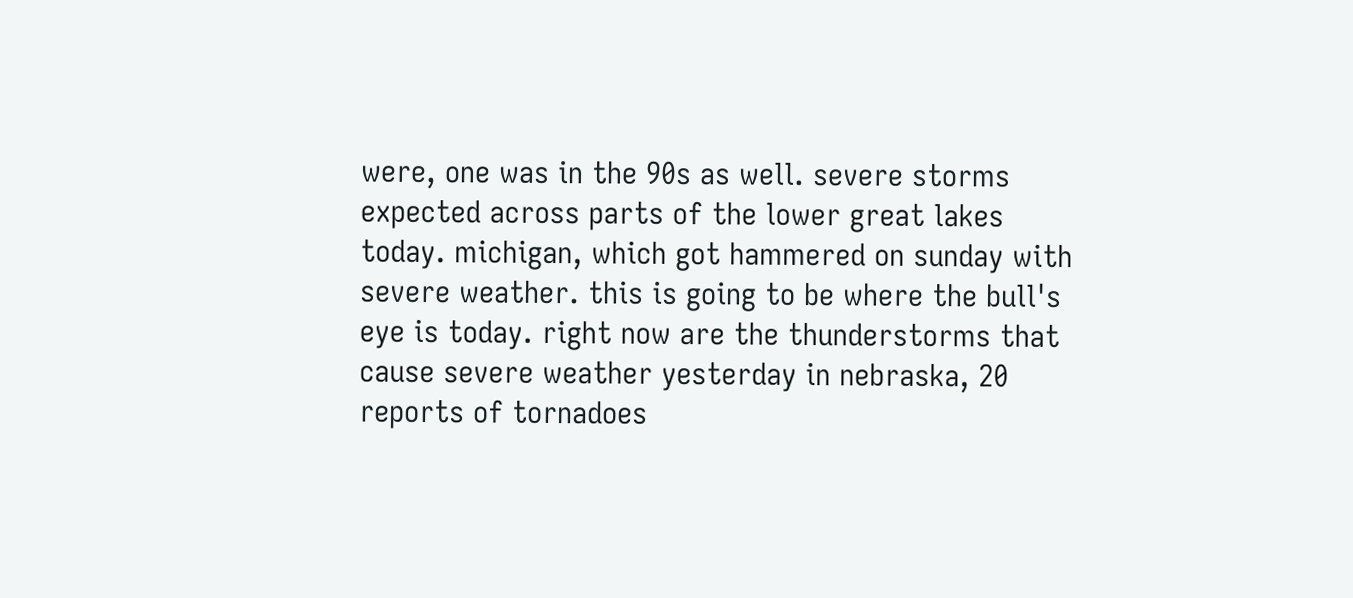were, one was in the 90s as well. severe storms expected across parts of the lower great lakes today. michigan, which got hammered on sunday with severe weather. this is going to be where the bull's eye is today. right now are the thunderstorms that cause severe weather yesterday in nebraska, 20 reports of tornadoes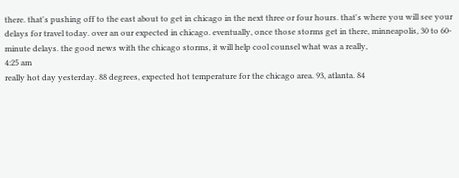there. that's pushing off to the east about to get in chicago in the next three or four hours. that's where you will see your delays for travel today. over an our expected in chicago. eventually, once those storms get in there, minneapolis, 30 to 60-minute delays. the good news with the chicago storms, it will help cool counsel what was a really,
4:25 am
really hot day yesterday. 88 degrees, expected hot temperature for the chicago area. 93, atlanta. 84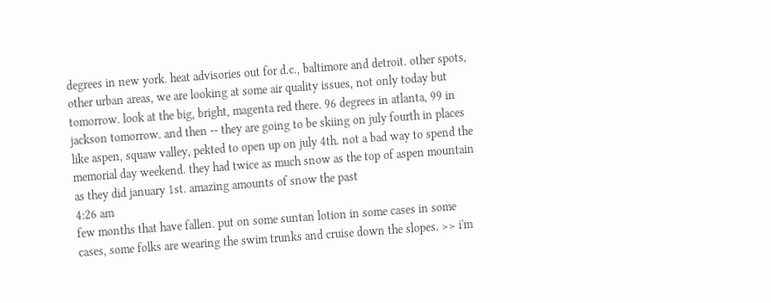degrees in new york. heat advisories out for d.c., baltimore and detroit. other spots, other urban areas, we are looking at some air quality issues, not only today but tomorrow. look at the big, bright, magenta red there. 96 degrees in atlanta, 99 in jackson tomorrow. and then -- they are going to be skiing on july fourth in places like aspen, squaw valley, pekted to open up on july 4th. not a bad way to spend the memorial day weekend. they had twice as much snow as the top of aspen mountain as they did january 1st. amazing amounts of snow the past
4:26 am
few months that have fallen. put on some suntan lotion in some cases in some cases, some folks are wearing the swim trunks and cruise down the slopes. >> i'm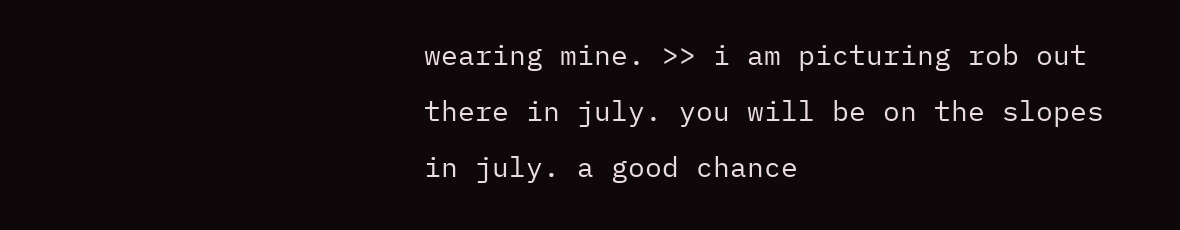wearing mine. >> i am picturing rob out there in july. you will be on the slopes in july. a good chance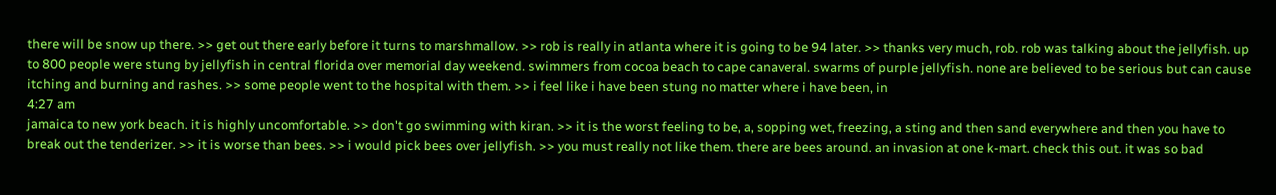there will be snow up there. >> get out there early before it turns to marshmallow. >> rob is really in atlanta where it is going to be 94 later. >> thanks very much, rob. rob was talking about the jellyfish. up to 800 people were stung by jellyfish in central florida over memorial day weekend. swimmers from cocoa beach to cape canaveral. swarms of purple jellyfish. none are believed to be serious but can cause itching and burning and rashes. >> some people went to the hospital with them. >> i feel like i have been stung no matter where i have been, in
4:27 am
jamaica to new york beach. it is highly uncomfortable. >> don't go swimming with kiran. >> it is the worst feeling to be, a, sopping wet, freezing, a sting and then sand everywhere and then you have to break out the tenderizer. >> it is worse than bees. >> i would pick bees over jellyfish. >> you must really not like them. there are bees around. an invasion at one k-mart. check this out. it was so bad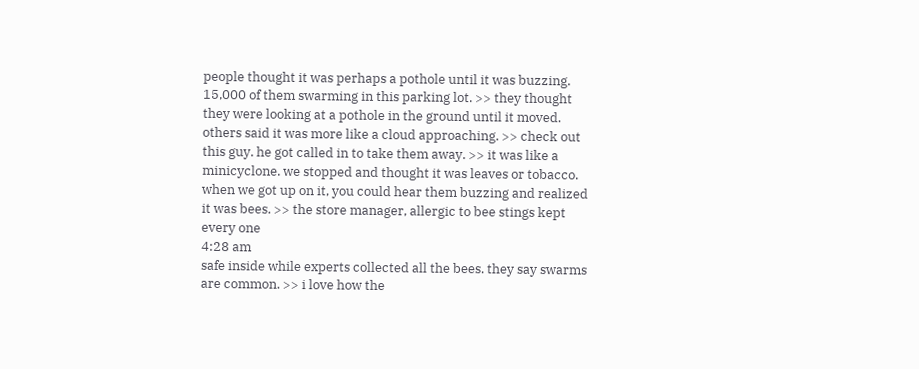people thought it was perhaps a pothole until it was buzzing. 15,000 of them swarming in this parking lot. >> they thought they were looking at a pothole in the ground until it moved. others said it was more like a cloud approaching. >> check out this guy. he got called in to take them away. >> it was like a minicyclone. we stopped and thought it was leaves or tobacco. when we got up on it, you could hear them buzzing and realized it was bees. >> the store manager, allergic to bee stings kept every one
4:28 am
safe inside while experts collected all the bees. they say swarms are common. >> i love how the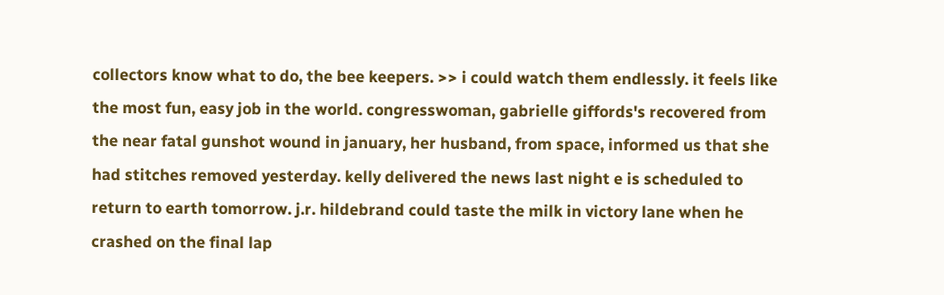collectors know what to do, the bee keepers. >> i could watch them endlessly. it feels like the most fun, easy job in the world. congresswoman, gabrielle giffords's recovered from the near fatal gunshot wound in january, her husband, from space, informed us that she had stitches removed yesterday. kelly delivered the news last night e is scheduled to return to earth tomorrow. j.r. hildebrand could taste the milk in victory lane when he crashed on the final lap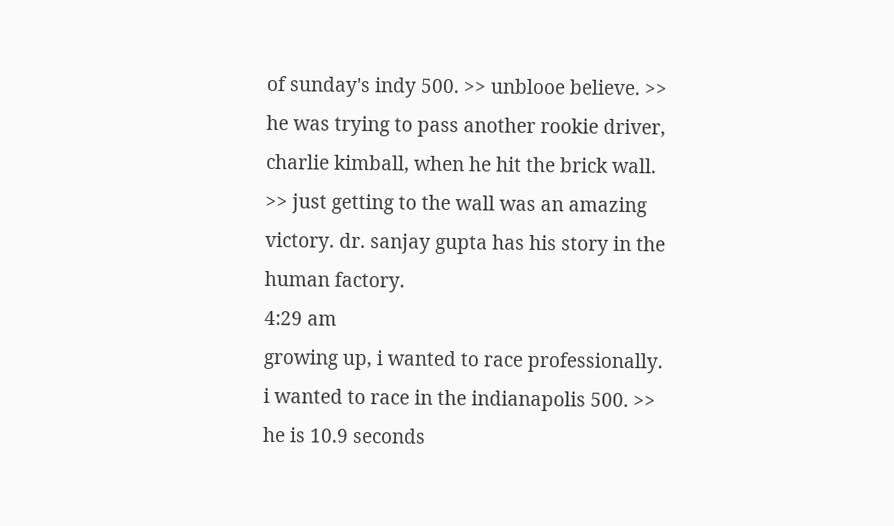of sunday's indy 500. >> unblooe believe. >> he was trying to pass another rookie driver, charlie kimball, when he hit the brick wall. >> just getting to the wall was an amazing victory. dr. sanjay gupta has his story in the human factory.
4:29 am
growing up, i wanted to race professionally. i wanted to race in the indianapolis 500. >> he is 10.9 seconds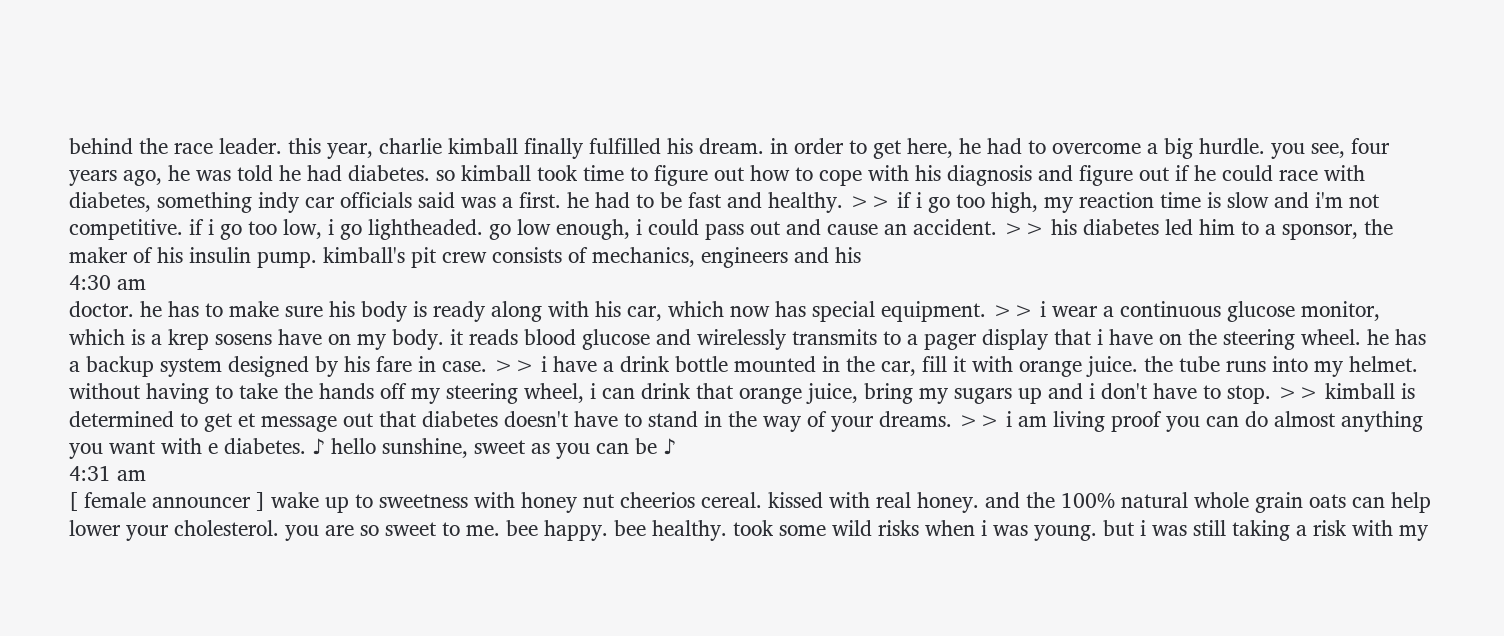behind the race leader. this year, charlie kimball finally fulfilled his dream. in order to get here, he had to overcome a big hurdle. you see, four years ago, he was told he had diabetes. so kimball took time to figure out how to cope with his diagnosis and figure out if he could race with diabetes, something indy car officials said was a first. he had to be fast and healthy. >> if i go too high, my reaction time is slow and i'm not competitive. if i go too low, i go lightheaded. go low enough, i could pass out and cause an accident. >> his diabetes led him to a sponsor, the maker of his insulin pump. kimball's pit crew consists of mechanics, engineers and his
4:30 am
doctor. he has to make sure his body is ready along with his car, which now has special equipment. >> i wear a continuous glucose monitor, which is a krep sosens have on my body. it reads blood glucose and wirelessly transmits to a pager display that i have on the steering wheel. he has a backup system designed by his fare in case. >> i have a drink bottle mounted in the car, fill it with orange juice. the tube runs into my helmet. without having to take the hands off my steering wheel, i can drink that orange juice, bring my sugars up and i don't have to stop. >> kimball is determined to get et message out that diabetes doesn't have to stand in the way of your dreams. >> i am living proof you can do almost anything you want with e diabetes. ♪ hello sunshine, sweet as you can be ♪
4:31 am
[ female announcer ] wake up to sweetness with honey nut cheerios cereal. kissed with real honey. and the 100% natural whole grain oats can help lower your cholesterol. you are so sweet to me. bee happy. bee healthy. took some wild risks when i was young. but i was still taking a risk with my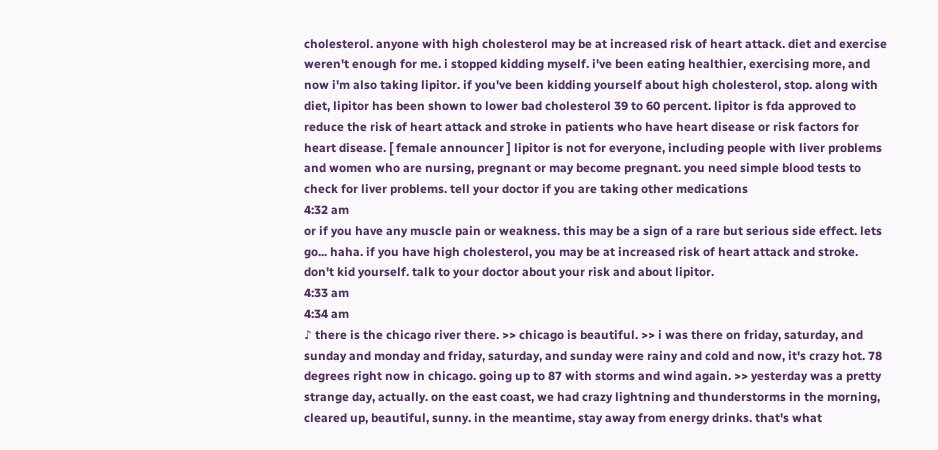cholesterol. anyone with high cholesterol may be at increased risk of heart attack. diet and exercise weren't enough for me. i stopped kidding myself. i've been eating healthier, exercising more, and now i'm also taking lipitor. if you've been kidding yourself about high cholesterol, stop. along with diet, lipitor has been shown to lower bad cholesterol 39 to 60 percent. lipitor is fda approved to reduce the risk of heart attack and stroke in patients who have heart disease or risk factors for heart disease. [ female announcer ] lipitor is not for everyone, including people with liver problems and women who are nursing, pregnant or may become pregnant. you need simple blood tests to check for liver problems. tell your doctor if you are taking other medications
4:32 am
or if you have any muscle pain or weakness. this may be a sign of a rare but serious side effect. lets go... haha. if you have high cholesterol, you may be at increased risk of heart attack and stroke. don't kid yourself. talk to your doctor about your risk and about lipitor.
4:33 am
4:34 am
♪ there is the chicago river there. >> chicago is beautiful. >> i was there on friday, saturday, and sunday and monday and friday, saturday, and sunday were rainy and cold and now, it's crazy hot. 78 degrees right now in chicago. going up to 87 with storms and wind again. >> yesterday was a pretty strange day, actually. on the east coast, we had crazy lightning and thunderstorms in the morning, cleared up, beautiful, sunny. in the meantime, stay away from energy drinks. that's what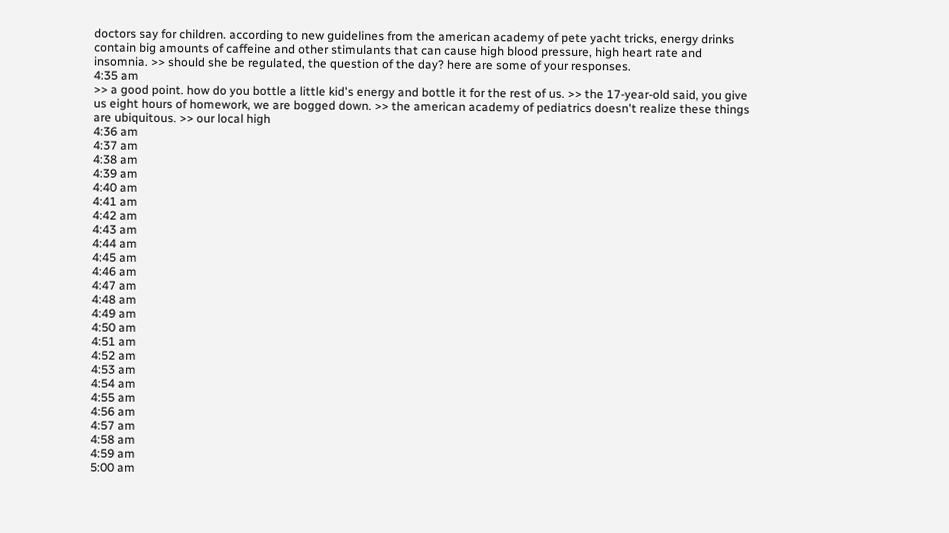doctors say for children. according to new guidelines from the american academy of pete yacht tricks, energy drinks contain big amounts of caffeine and other stimulants that can cause high blood pressure, high heart rate and insomnia. >> should she be regulated, the question of the day? here are some of your responses.
4:35 am
>> a good point. how do you bottle a little kid's energy and bottle it for the rest of us. >> the 17-year-old said, you give us eight hours of homework, we are bogged down. >> the american academy of pediatrics doesn't realize these things are ubiquitous. >> our local high
4:36 am
4:37 am
4:38 am
4:39 am
4:40 am
4:41 am
4:42 am
4:43 am
4:44 am
4:45 am
4:46 am
4:47 am
4:48 am
4:49 am
4:50 am
4:51 am
4:52 am
4:53 am
4:54 am
4:55 am
4:56 am
4:57 am
4:58 am
4:59 am
5:00 am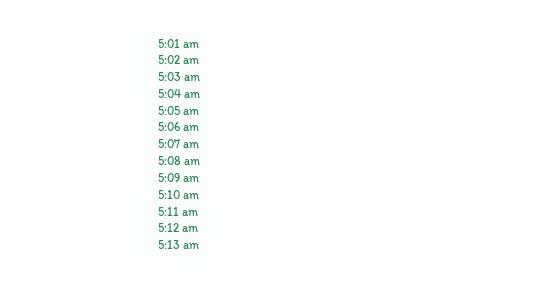5:01 am
5:02 am
5:03 am
5:04 am
5:05 am
5:06 am
5:07 am
5:08 am
5:09 am
5:10 am
5:11 am
5:12 am
5:13 am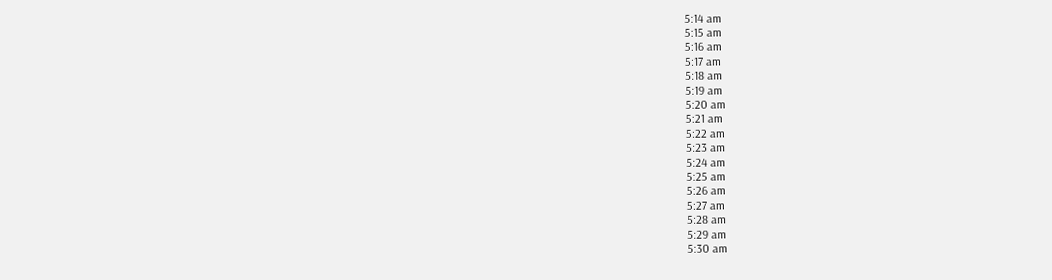5:14 am
5:15 am
5:16 am
5:17 am
5:18 am
5:19 am
5:20 am
5:21 am
5:22 am
5:23 am
5:24 am
5:25 am
5:26 am
5:27 am
5:28 am
5:29 am
5:30 am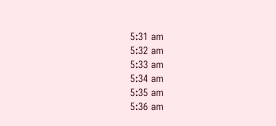5:31 am
5:32 am
5:33 am
5:34 am
5:35 am
5:36 am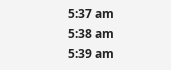5:37 am
5:38 am
5:39 am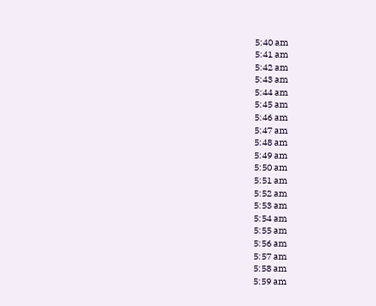5:40 am
5:41 am
5:42 am
5:43 am
5:44 am
5:45 am
5:46 am
5:47 am
5:48 am
5:49 am
5:50 am
5:51 am
5:52 am
5:53 am
5:54 am
5:55 am
5:56 am
5:57 am
5:58 am
5:59 am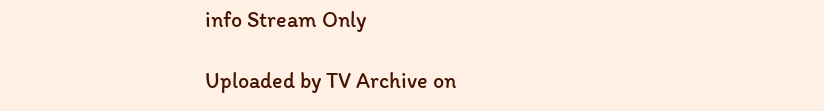info Stream Only

Uploaded by TV Archive on